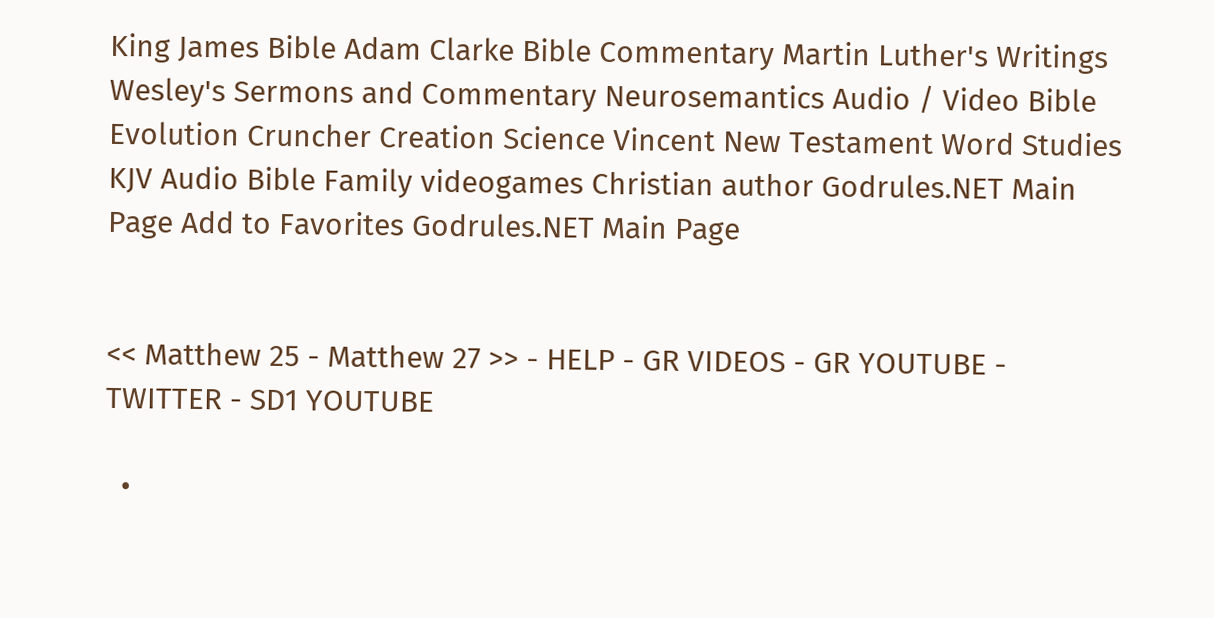King James Bible Adam Clarke Bible Commentary Martin Luther's Writings Wesley's Sermons and Commentary Neurosemantics Audio / Video Bible Evolution Cruncher Creation Science Vincent New Testament Word Studies KJV Audio Bible Family videogames Christian author Godrules.NET Main Page Add to Favorites Godrules.NET Main Page


<< Matthew 25 - Matthew 27 >> - HELP - GR VIDEOS - GR YOUTUBE - TWITTER - SD1 YOUTUBE

  •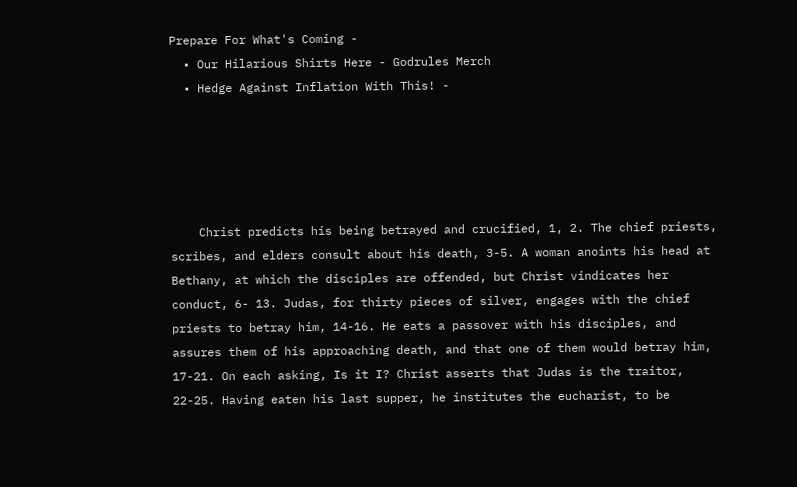Prepare For What's Coming -
  • Our Hilarious Shirts Here - Godrules Merch
  • Hedge Against Inflation With This! -





    Christ predicts his being betrayed and crucified, 1, 2. The chief priests, scribes, and elders consult about his death, 3-5. A woman anoints his head at Bethany, at which the disciples are offended, but Christ vindicates her conduct, 6- 13. Judas, for thirty pieces of silver, engages with the chief priests to betray him, 14-16. He eats a passover with his disciples, and assures them of his approaching death, and that one of them would betray him, 17-21. On each asking, Is it I? Christ asserts that Judas is the traitor, 22-25. Having eaten his last supper, he institutes the eucharist, to be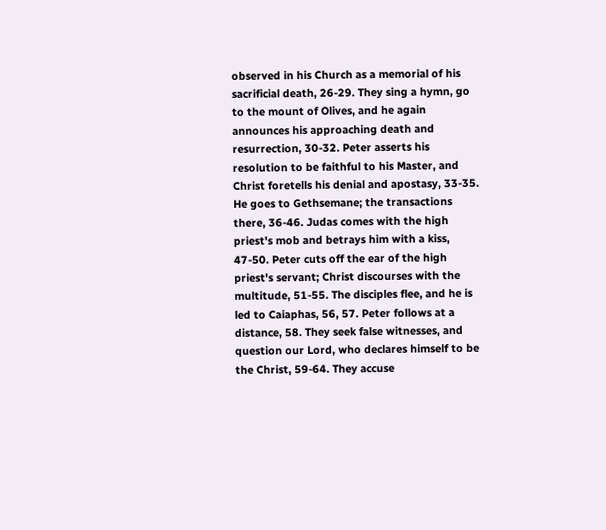observed in his Church as a memorial of his sacrificial death, 26-29. They sing a hymn, go to the mount of Olives, and he again announces his approaching death and resurrection, 30-32. Peter asserts his resolution to be faithful to his Master, and Christ foretells his denial and apostasy, 33-35. He goes to Gethsemane; the transactions there, 36-46. Judas comes with the high priest's mob and betrays him with a kiss, 47-50. Peter cuts off the ear of the high priest's servant; Christ discourses with the multitude, 51-55. The disciples flee, and he is led to Caiaphas, 56, 57. Peter follows at a distance, 58. They seek false witnesses, and question our Lord, who declares himself to be the Christ, 59-64. They accuse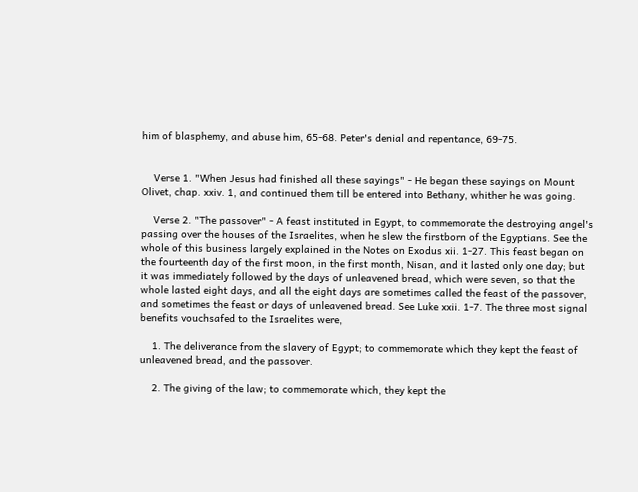him of blasphemy, and abuse him, 65-68. Peter's denial and repentance, 69-75.


    Verse 1. "When Jesus had finished all these sayings" - He began these sayings on Mount Olivet, chap. xxiv. 1, and continued them till be entered into Bethany, whither he was going.

    Verse 2. "The passover" - A feast instituted in Egypt, to commemorate the destroying angel's passing over the houses of the Israelites, when he slew the firstborn of the Egyptians. See the whole of this business largely explained in the Notes on Exodus xii. 1-27. This feast began on the fourteenth day of the first moon, in the first month, Nisan, and it lasted only one day; but it was immediately followed by the days of unleavened bread, which were seven, so that the whole lasted eight days, and all the eight days are sometimes called the feast of the passover, and sometimes the feast or days of unleavened bread. See Luke xxii. 1-7. The three most signal benefits vouchsafed to the Israelites were,

    1. The deliverance from the slavery of Egypt; to commemorate which they kept the feast of unleavened bread, and the passover.

    2. The giving of the law; to commemorate which, they kept the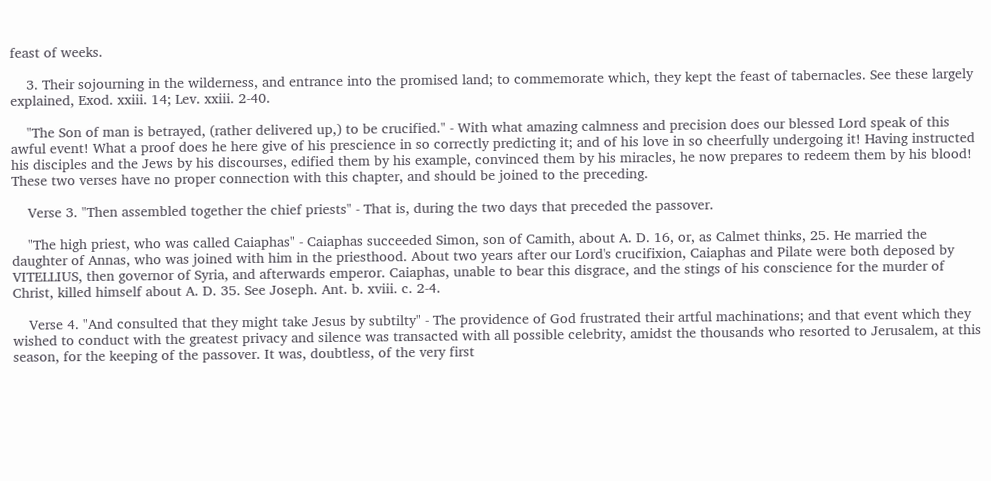feast of weeks.

    3. Their sojourning in the wilderness, and entrance into the promised land; to commemorate which, they kept the feast of tabernacles. See these largely explained, Exod. xxiii. 14; Lev. xxiii. 2-40.

    "The Son of man is betrayed, (rather delivered up,) to be crucified." - With what amazing calmness and precision does our blessed Lord speak of this awful event! What a proof does he here give of his prescience in so correctly predicting it; and of his love in so cheerfully undergoing it! Having instructed his disciples and the Jews by his discourses, edified them by his example, convinced them by his miracles, he now prepares to redeem them by his blood! These two verses have no proper connection with this chapter, and should be joined to the preceding.

    Verse 3. "Then assembled together the chief priests" - That is, during the two days that preceded the passover.

    "The high priest, who was called Caiaphas" - Caiaphas succeeded Simon, son of Camith, about A. D. 16, or, as Calmet thinks, 25. He married the daughter of Annas, who was joined with him in the priesthood. About two years after our Lord's crucifixion, Caiaphas and Pilate were both deposed by VITELLIUS, then governor of Syria, and afterwards emperor. Caiaphas, unable to bear this disgrace, and the stings of his conscience for the murder of Christ, killed himself about A. D. 35. See Joseph. Ant. b. xviii. c. 2-4.

    Verse 4. "And consulted that they might take Jesus by subtilty" - The providence of God frustrated their artful machinations; and that event which they wished to conduct with the greatest privacy and silence was transacted with all possible celebrity, amidst the thousands who resorted to Jerusalem, at this season, for the keeping of the passover. It was, doubtless, of the very first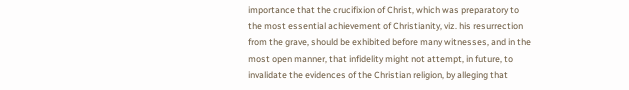importance that the crucifixion of Christ, which was preparatory to the most essential achievement of Christianity, viz. his resurrection from the grave, should be exhibited before many witnesses, and in the most open manner, that infidelity might not attempt, in future, to invalidate the evidences of the Christian religion, by alleging that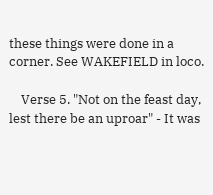these things were done in a corner. See WAKEFIELD in loco.

    Verse 5. "Not on the feast day, lest there be an uproar" - It was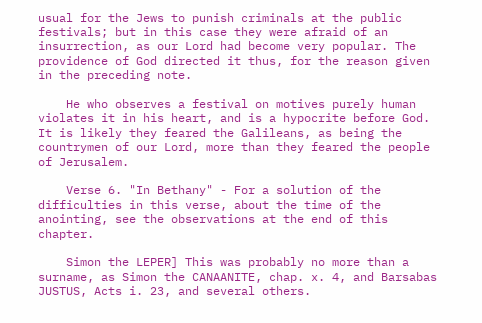usual for the Jews to punish criminals at the public festivals; but in this case they were afraid of an insurrection, as our Lord had become very popular. The providence of God directed it thus, for the reason given in the preceding note.

    He who observes a festival on motives purely human violates it in his heart, and is a hypocrite before God. It is likely they feared the Galileans, as being the countrymen of our Lord, more than they feared the people of Jerusalem.

    Verse 6. "In Bethany" - For a solution of the difficulties in this verse, about the time of the anointing, see the observations at the end of this chapter.

    Simon the LEPER] This was probably no more than a surname, as Simon the CANAANITE, chap. x. 4, and Barsabas JUSTUS, Acts i. 23, and several others.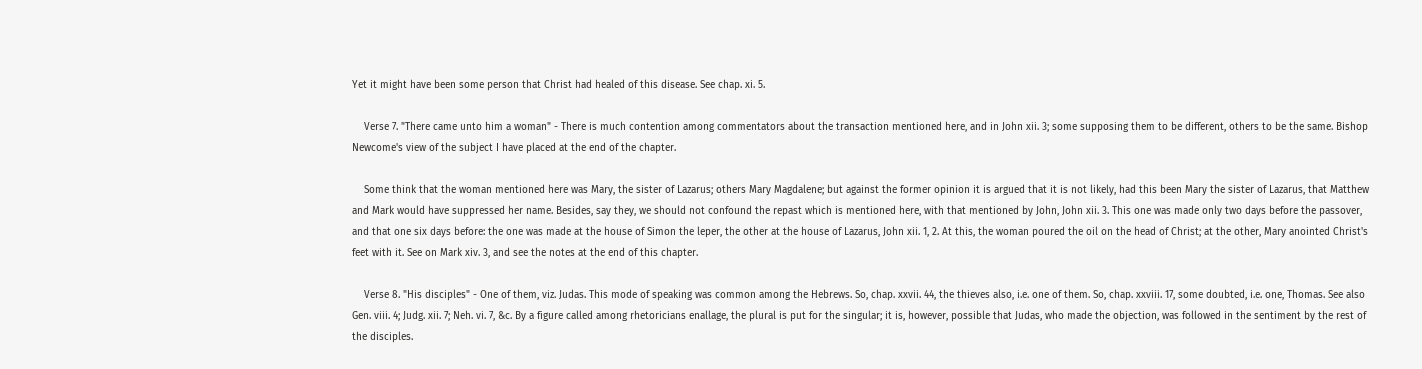Yet it might have been some person that Christ had healed of this disease. See chap. xi. 5.

    Verse 7. "There came unto him a woman" - There is much contention among commentators about the transaction mentioned here, and in John xii. 3; some supposing them to be different, others to be the same. Bishop Newcome's view of the subject I have placed at the end of the chapter.

    Some think that the woman mentioned here was Mary, the sister of Lazarus; others Mary Magdalene; but against the former opinion it is argued that it is not likely, had this been Mary the sister of Lazarus, that Matthew and Mark would have suppressed her name. Besides, say they, we should not confound the repast which is mentioned here, with that mentioned by John, John xii. 3. This one was made only two days before the passover, and that one six days before: the one was made at the house of Simon the leper, the other at the house of Lazarus, John xii. 1, 2. At this, the woman poured the oil on the head of Christ; at the other, Mary anointed Christ's feet with it. See on Mark xiv. 3, and see the notes at the end of this chapter.

    Verse 8. "His disciples" - One of them, viz. Judas. This mode of speaking was common among the Hebrews. So, chap. xxvii. 44, the thieves also, i.e. one of them. So, chap. xxviii. 17, some doubted, i.e. one, Thomas. See also Gen. viii. 4; Judg. xii. 7; Neh. vi. 7, &c. By a figure called among rhetoricians enallage, the plural is put for the singular; it is, however, possible that Judas, who made the objection, was followed in the sentiment by the rest of the disciples.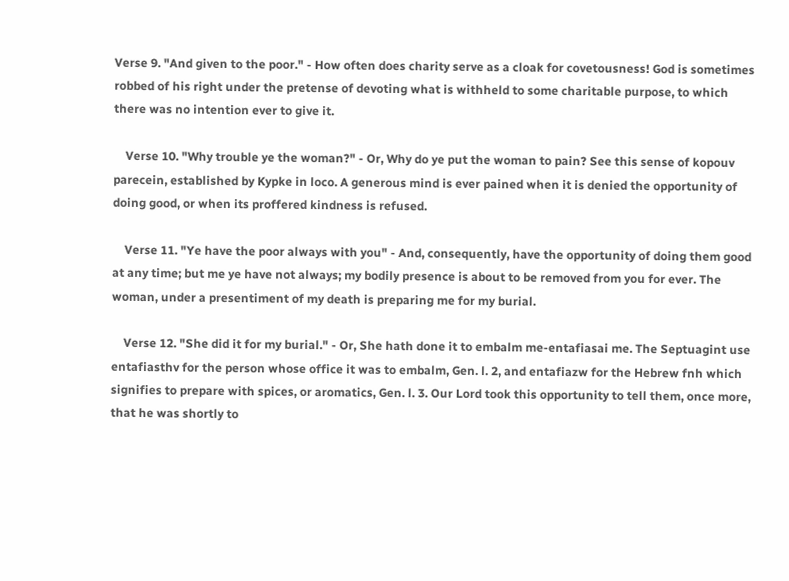Verse 9. "And given to the poor." - How often does charity serve as a cloak for covetousness! God is sometimes robbed of his right under the pretense of devoting what is withheld to some charitable purpose, to which there was no intention ever to give it.

    Verse 10. "Why trouble ye the woman?" - Or, Why do ye put the woman to pain? See this sense of kopouv parecein, established by Kypke in loco. A generous mind is ever pained when it is denied the opportunity of doing good, or when its proffered kindness is refused.

    Verse 11. "Ye have the poor always with you" - And, consequently, have the opportunity of doing them good at any time; but me ye have not always; my bodily presence is about to be removed from you for ever. The woman, under a presentiment of my death is preparing me for my burial.

    Verse 12. "She did it for my burial." - Or, She hath done it to embalm me-entafiasai me. The Septuagint use entafiasthv for the person whose office it was to embalm, Gen. l. 2, and entafiazw for the Hebrew fnh which signifies to prepare with spices, or aromatics, Gen. l. 3. Our Lord took this opportunity to tell them, once more, that he was shortly to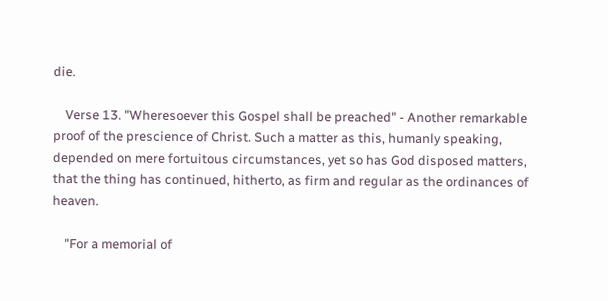die.

    Verse 13. "Wheresoever this Gospel shall be preached" - Another remarkable proof of the prescience of Christ. Such a matter as this, humanly speaking, depended on mere fortuitous circumstances, yet so has God disposed matters, that the thing has continued, hitherto, as firm and regular as the ordinances of heaven.

    "For a memorial of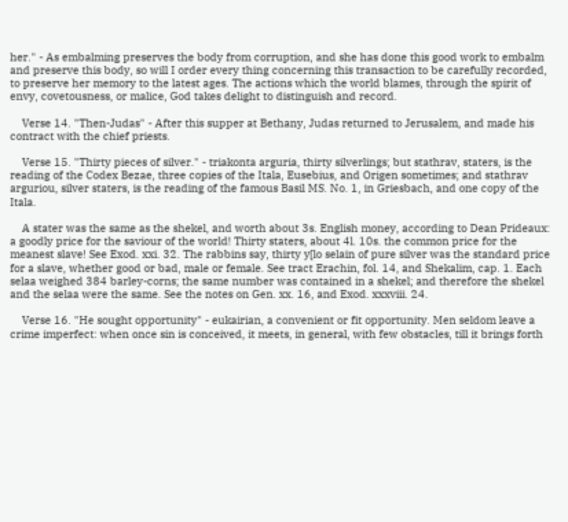her." - As embalming preserves the body from corruption, and she has done this good work to embalm and preserve this body, so will I order every thing concerning this transaction to be carefully recorded, to preserve her memory to the latest ages. The actions which the world blames, through the spirit of envy, covetousness, or malice, God takes delight to distinguish and record.

    Verse 14. "Then-Judas" - After this supper at Bethany, Judas returned to Jerusalem, and made his contract with the chief priests.

    Verse 15. "Thirty pieces of silver." - triakonta arguria, thirty silverlings; but stathrav, staters, is the reading of the Codex Bezae, three copies of the Itala, Eusebius, and Origen sometimes; and stathrav arguriou, silver staters, is the reading of the famous Basil MS. No. 1, in Griesbach, and one copy of the Itala.

    A stater was the same as the shekel, and worth about 3s. English money, according to Dean Prideaux: a goodly price for the saviour of the world! Thirty staters, about 4l. 10s. the common price for the meanest slave! See Exod. xxi. 32. The rabbins say, thirty y[lo selain of pure silver was the standard price for a slave, whether good or bad, male or female. See tract Erachin, fol. 14, and Shekalim, cap. 1. Each selaa weighed 384 barley-corns; the same number was contained in a shekel; and therefore the shekel and the selaa were the same. See the notes on Gen. xx. 16, and Exod. xxxviii. 24.

    Verse 16. "He sought opportunity" - eukairian, a convenient or fit opportunity. Men seldom leave a crime imperfect: when once sin is conceived, it meets, in general, with few obstacles, till it brings forth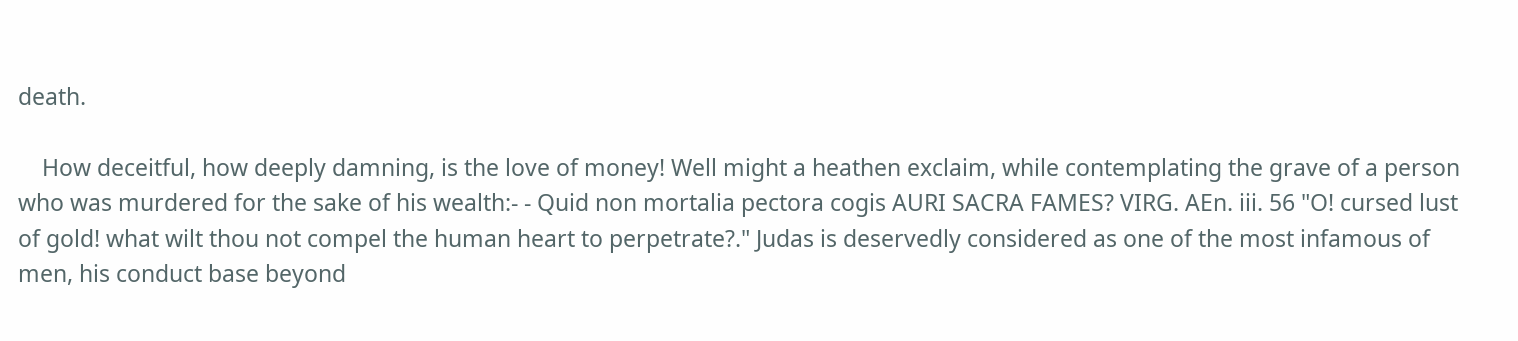death.

    How deceitful, how deeply damning, is the love of money! Well might a heathen exclaim, while contemplating the grave of a person who was murdered for the sake of his wealth:- - Quid non mortalia pectora cogis AURI SACRA FAMES? VIRG. AEn. iii. 56 "O! cursed lust of gold! what wilt thou not compel the human heart to perpetrate?." Judas is deservedly considered as one of the most infamous of men, his conduct base beyond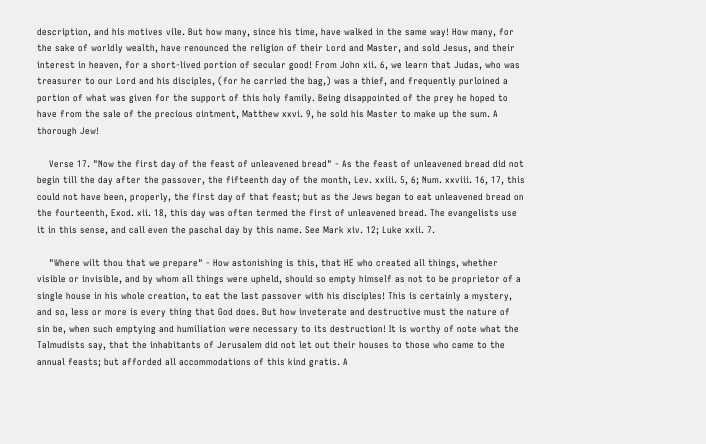description, and his motives vile. But how many, since his time, have walked in the same way! How many, for the sake of worldly wealth, have renounced the religion of their Lord and Master, and sold Jesus, and their interest in heaven, for a short-lived portion of secular good! From John xii. 6, we learn that Judas, who was treasurer to our Lord and his disciples, (for he carried the bag,) was a thief, and frequently purloined a portion of what was given for the support of this holy family. Being disappointed of the prey he hoped to have from the sale of the precious ointment, Matthew xxvi. 9, he sold his Master to make up the sum. A thorough Jew!

    Verse 17. "Now the first day of the feast of unleavened bread" - As the feast of unleavened bread did not begin till the day after the passover, the fifteenth day of the month, Lev. xxiii. 5, 6; Num. xxviii. 16, 17, this could not have been, properly, the first day of that feast; but as the Jews began to eat unleavened bread on the fourteenth, Exod. xii. 18, this day was often termed the first of unleavened bread. The evangelists use it in this sense, and call even the paschal day by this name. See Mark xiv. 12; Luke xxii. 7.

    "Where wilt thou that we prepare" - How astonishing is this, that HE who created all things, whether visible or invisible, and by whom all things were upheld, should so empty himself as not to be proprietor of a single house in his whole creation, to eat the last passover with his disciples! This is certainly a mystery, and so, less or more is every thing that God does. But how inveterate and destructive must the nature of sin be, when such emptying and humiliation were necessary to its destruction! It is worthy of note what the Talmudists say, that the inhabitants of Jerusalem did not let out their houses to those who came to the annual feasts; but afforded all accommodations of this kind gratis. A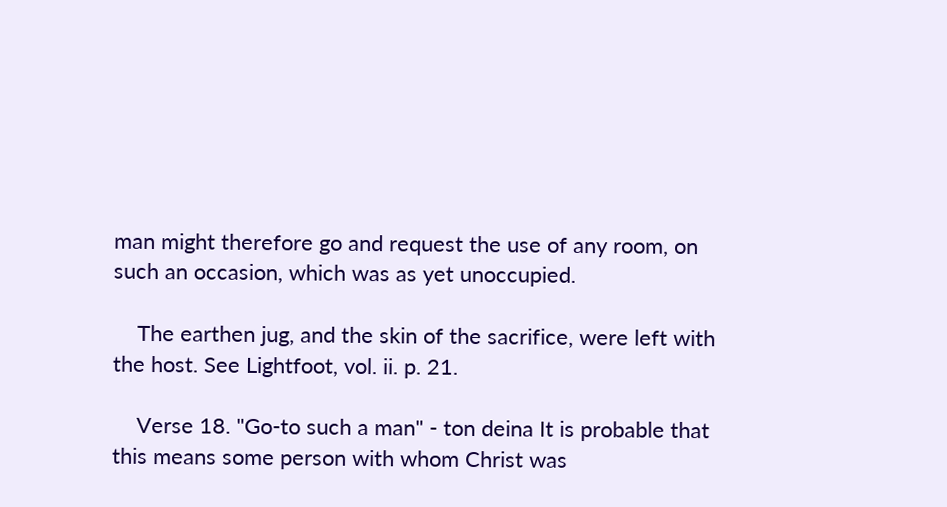man might therefore go and request the use of any room, on such an occasion, which was as yet unoccupied.

    The earthen jug, and the skin of the sacrifice, were left with the host. See Lightfoot, vol. ii. p. 21.

    Verse 18. "Go-to such a man" - ton deina It is probable that this means some person with whom Christ was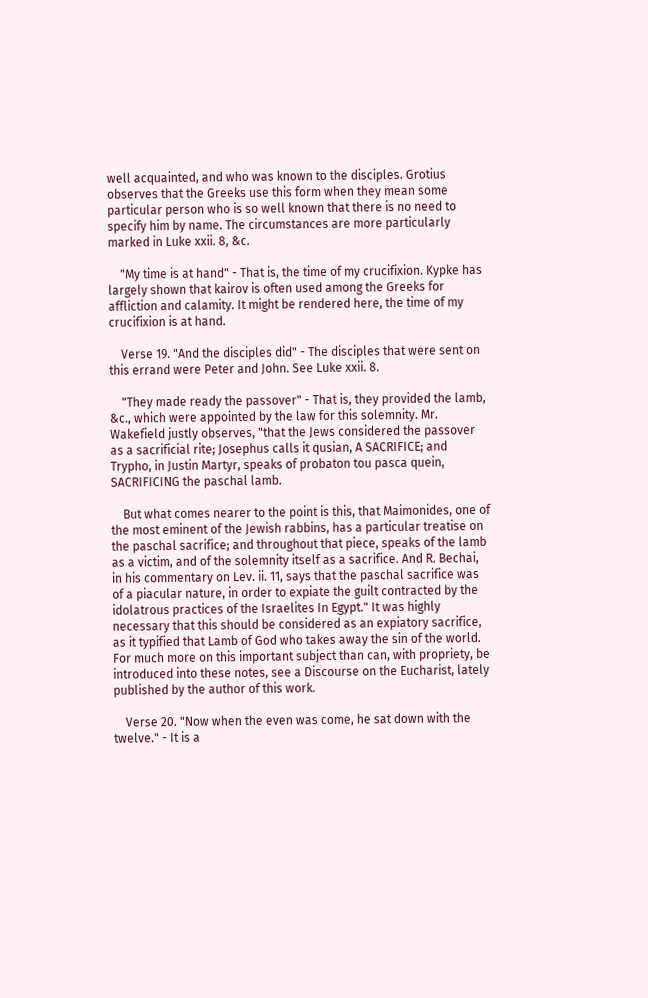well acquainted, and who was known to the disciples. Grotius observes that the Greeks use this form when they mean some particular person who is so well known that there is no need to specify him by name. The circumstances are more particularly marked in Luke xxii. 8, &c.

    "My time is at hand" - That is, the time of my crucifixion. Kypke has largely shown that kairov is often used among the Greeks for affliction and calamity. It might be rendered here, the time of my crucifixion is at hand.

    Verse 19. "And the disciples did" - The disciples that were sent on this errand were Peter and John. See Luke xxii. 8.

    "They made ready the passover" - That is, they provided the lamb, &c., which were appointed by the law for this solemnity. Mr. Wakefield justly observes, "that the Jews considered the passover as a sacrificial rite; Josephus calls it qusian, A SACRIFICE; and Trypho, in Justin Martyr, speaks of probaton tou pasca quein, SACRIFICING the paschal lamb.

    But what comes nearer to the point is this, that Maimonides, one of the most eminent of the Jewish rabbins, has a particular treatise on the paschal sacrifice; and throughout that piece, speaks of the lamb as a victim, and of the solemnity itself as a sacrifice. And R. Bechai, in his commentary on Lev. ii. 11, says that the paschal sacrifice was of a piacular nature, in order to expiate the guilt contracted by the idolatrous practices of the Israelites In Egypt." It was highly necessary that this should be considered as an expiatory sacrifice, as it typified that Lamb of God who takes away the sin of the world. For much more on this important subject than can, with propriety, be introduced into these notes, see a Discourse on the Eucharist, lately published by the author of this work.

    Verse 20. "Now when the even was come, he sat down with the twelve." - It is a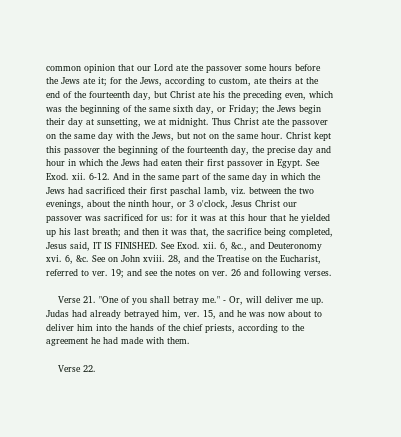common opinion that our Lord ate the passover some hours before the Jews ate it; for the Jews, according to custom, ate theirs at the end of the fourteenth day, but Christ ate his the preceding even, which was the beginning of the same sixth day, or Friday; the Jews begin their day at sunsetting, we at midnight. Thus Christ ate the passover on the same day with the Jews, but not on the same hour. Christ kept this passover the beginning of the fourteenth day, the precise day and hour in which the Jews had eaten their first passover in Egypt. See Exod. xii. 6-12. And in the same part of the same day in which the Jews had sacrificed their first paschal lamb, viz. between the two evenings, about the ninth hour, or 3 o'clock, Jesus Christ our passover was sacrificed for us: for it was at this hour that he yielded up his last breath; and then it was that, the sacrifice being completed, Jesus said, IT IS FINISHED. See Exod. xii. 6, &c., and Deuteronomy xvi. 6, &c. See on John xviii. 28, and the Treatise on the Eucharist, referred to ver. 19; and see the notes on ver. 26 and following verses.

    Verse 21. "One of you shall betray me." - Or, will deliver me up. Judas had already betrayed him, ver. 15, and he was now about to deliver him into the hands of the chief priests, according to the agreement he had made with them.

    Verse 22.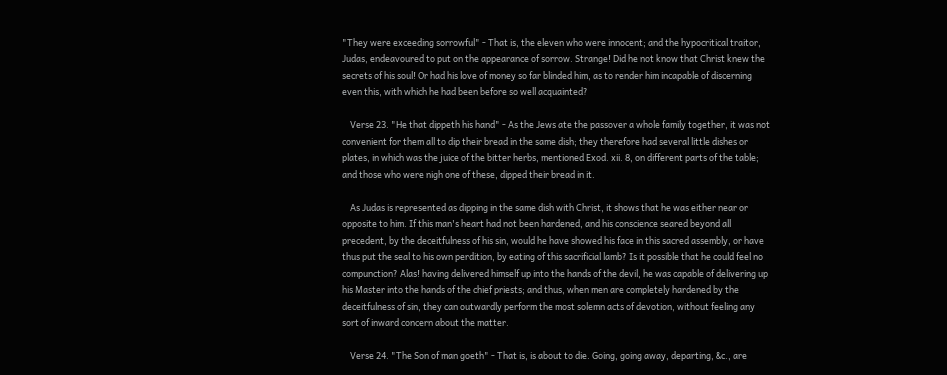"They were exceeding sorrowful" - That is, the eleven who were innocent; and the hypocritical traitor, Judas, endeavoured to put on the appearance of sorrow. Strange! Did he not know that Christ knew the secrets of his soul! Or had his love of money so far blinded him, as to render him incapable of discerning even this, with which he had been before so well acquainted?

    Verse 23. "He that dippeth his hand" - As the Jews ate the passover a whole family together, it was not convenient for them all to dip their bread in the same dish; they therefore had several little dishes or plates, in which was the juice of the bitter herbs, mentioned Exod. xii. 8, on different parts of the table; and those who were nigh one of these, dipped their bread in it.

    As Judas is represented as dipping in the same dish with Christ, it shows that he was either near or opposite to him. If this man's heart had not been hardened, and his conscience seared beyond all precedent, by the deceitfulness of his sin, would he have showed his face in this sacred assembly, or have thus put the seal to his own perdition, by eating of this sacrificial lamb? Is it possible that he could feel no compunction? Alas! having delivered himself up into the hands of the devil, he was capable of delivering up his Master into the hands of the chief priests; and thus, when men are completely hardened by the deceitfulness of sin, they can outwardly perform the most solemn acts of devotion, without feeling any sort of inward concern about the matter.

    Verse 24. "The Son of man goeth" - That is, is about to die. Going, going away, departing, &c., are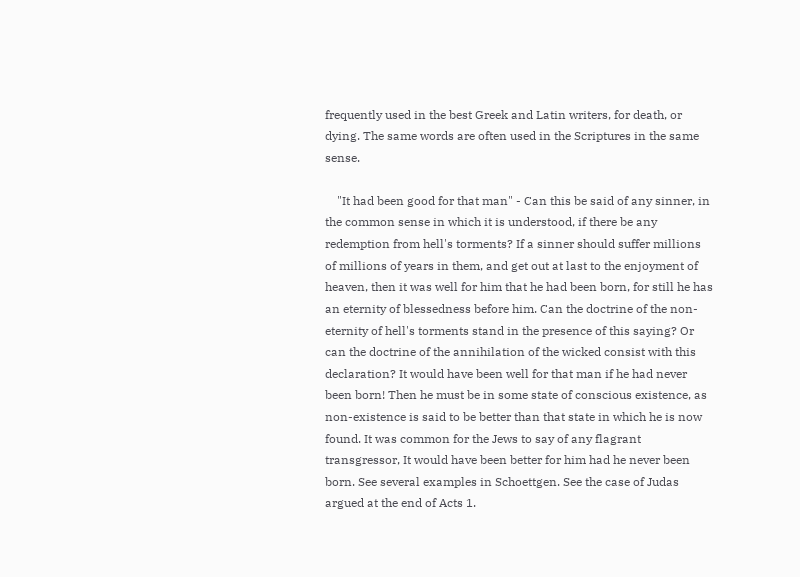frequently used in the best Greek and Latin writers, for death, or dying. The same words are often used in the Scriptures in the same sense.

    "It had been good for that man" - Can this be said of any sinner, in the common sense in which it is understood, if there be any redemption from hell's torments? If a sinner should suffer millions of millions of years in them, and get out at last to the enjoyment of heaven, then it was well for him that he had been born, for still he has an eternity of blessedness before him. Can the doctrine of the non-eternity of hell's torments stand in the presence of this saying? Or can the doctrine of the annihilation of the wicked consist with this declaration? It would have been well for that man if he had never been born! Then he must be in some state of conscious existence, as non-existence is said to be better than that state in which he is now found. It was common for the Jews to say of any flagrant transgressor, It would have been better for him had he never been born. See several examples in Schoettgen. See the case of Judas argued at the end of Acts 1.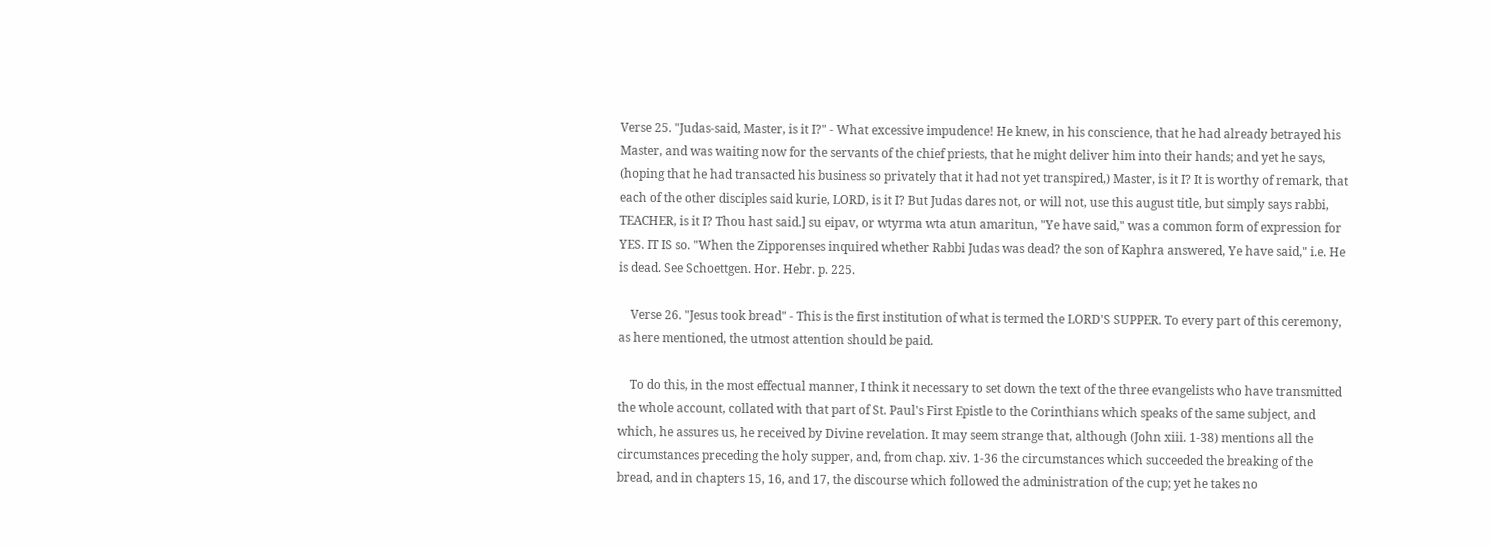Verse 25. "Judas-said, Master, is it I?" - What excessive impudence! He knew, in his conscience, that he had already betrayed his Master, and was waiting now for the servants of the chief priests, that he might deliver him into their hands; and yet he says, (hoping that he had transacted his business so privately that it had not yet transpired,) Master, is it I? It is worthy of remark, that each of the other disciples said kurie, LORD, is it I? But Judas dares not, or will not, use this august title, but simply says rabbi, TEACHER, is it I? Thou hast said.] su eipav, or wtyrma wta atun amaritun, "Ye have said," was a common form of expression for YES. IT IS so. "When the Zipporenses inquired whether Rabbi Judas was dead? the son of Kaphra answered, Ye have said," i.e. He is dead. See Schoettgen. Hor. Hebr. p. 225.

    Verse 26. "Jesus took bread" - This is the first institution of what is termed the LORD'S SUPPER. To every part of this ceremony, as here mentioned, the utmost attention should be paid.

    To do this, in the most effectual manner, I think it necessary to set down the text of the three evangelists who have transmitted the whole account, collated with that part of St. Paul's First Epistle to the Corinthians which speaks of the same subject, and which, he assures us, he received by Divine revelation. It may seem strange that, although (John xiii. 1-38) mentions all the circumstances preceding the holy supper, and, from chap. xiv. 1-36 the circumstances which succeeded the breaking of the bread, and in chapters 15, 16, and 17, the discourse which followed the administration of the cup; yet he takes no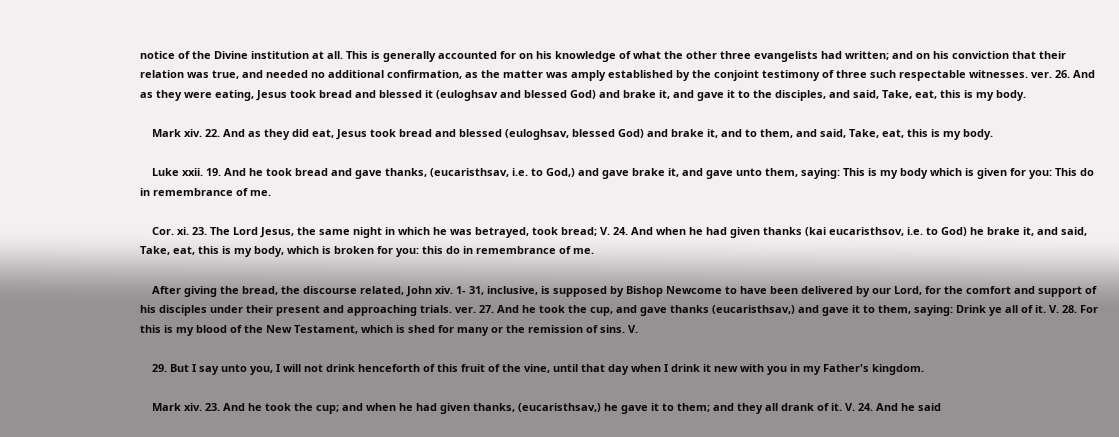notice of the Divine institution at all. This is generally accounted for on his knowledge of what the other three evangelists had written; and on his conviction that their relation was true, and needed no additional confirmation, as the matter was amply established by the conjoint testimony of three such respectable witnesses. ver. 26. And as they were eating, Jesus took bread and blessed it (euloghsav and blessed God) and brake it, and gave it to the disciples, and said, Take, eat, this is my body.

    Mark xiv. 22. And as they did eat, Jesus took bread and blessed (euloghsav, blessed God) and brake it, and to them, and said, Take, eat, this is my body.

    Luke xxii. 19. And he took bread and gave thanks, (eucaristhsav, i.e. to God,) and gave brake it, and gave unto them, saying: This is my body which is given for you: This do in remembrance of me.

    Cor. xi. 23. The Lord Jesus, the same night in which he was betrayed, took bread; V. 24. And when he had given thanks (kai eucaristhsov, i.e. to God) he brake it, and said, Take, eat, this is my body, which is broken for you: this do in remembrance of me.

    After giving the bread, the discourse related, John xiv. 1- 31, inclusive, is supposed by Bishop Newcome to have been delivered by our Lord, for the comfort and support of his disciples under their present and approaching trials. ver. 27. And he took the cup, and gave thanks (eucaristhsav,) and gave it to them, saying: Drink ye all of it. V. 28. For this is my blood of the New Testament, which is shed for many or the remission of sins. V.

    29. But I say unto you, I will not drink henceforth of this fruit of the vine, until that day when I drink it new with you in my Father's kingdom.

    Mark xiv. 23. And he took the cup; and when he had given thanks, (eucaristhsav,) he gave it to them; and they all drank of it. V. 24. And he said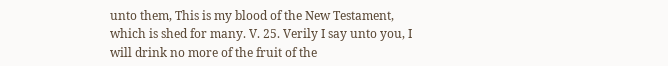unto them, This is my blood of the New Testament, which is shed for many. V. 25. Verily I say unto you, I will drink no more of the fruit of the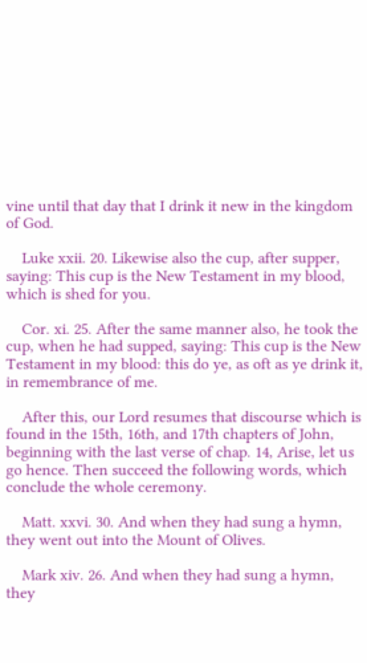vine until that day that I drink it new in the kingdom of God.

    Luke xxii. 20. Likewise also the cup, after supper, saying: This cup is the New Testament in my blood, which is shed for you.

    Cor. xi. 25. After the same manner also, he took the cup, when he had supped, saying: This cup is the New Testament in my blood: this do ye, as oft as ye drink it, in remembrance of me.

    After this, our Lord resumes that discourse which is found in the 15th, 16th, and 17th chapters of John, beginning with the last verse of chap. 14, Arise, let us go hence. Then succeed the following words, which conclude the whole ceremony.

    Matt. xxvi. 30. And when they had sung a hymn, they went out into the Mount of Olives.

    Mark xiv. 26. And when they had sung a hymn, they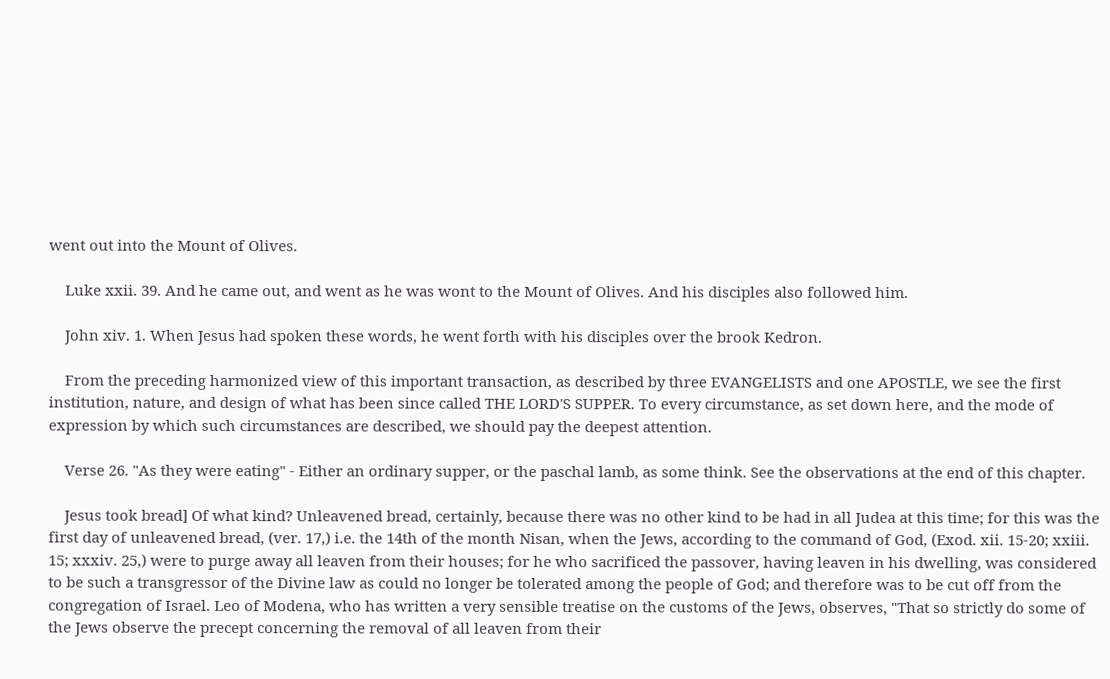went out into the Mount of Olives.

    Luke xxii. 39. And he came out, and went as he was wont to the Mount of Olives. And his disciples also followed him.

    John xiv. 1. When Jesus had spoken these words, he went forth with his disciples over the brook Kedron.

    From the preceding harmonized view of this important transaction, as described by three EVANGELISTS and one APOSTLE, we see the first institution, nature, and design of what has been since called THE LORD'S SUPPER. To every circumstance, as set down here, and the mode of expression by which such circumstances are described, we should pay the deepest attention.

    Verse 26. "As they were eating" - Either an ordinary supper, or the paschal lamb, as some think. See the observations at the end of this chapter.

    Jesus took bread] Of what kind? Unleavened bread, certainly, because there was no other kind to be had in all Judea at this time; for this was the first day of unleavened bread, (ver. 17,) i.e. the 14th of the month Nisan, when the Jews, according to the command of God, (Exod. xii. 15-20; xxiii. 15; xxxiv. 25,) were to purge away all leaven from their houses; for he who sacrificed the passover, having leaven in his dwelling, was considered to be such a transgressor of the Divine law as could no longer be tolerated among the people of God; and therefore was to be cut off from the congregation of Israel. Leo of Modena, who has written a very sensible treatise on the customs of the Jews, observes, "That so strictly do some of the Jews observe the precept concerning the removal of all leaven from their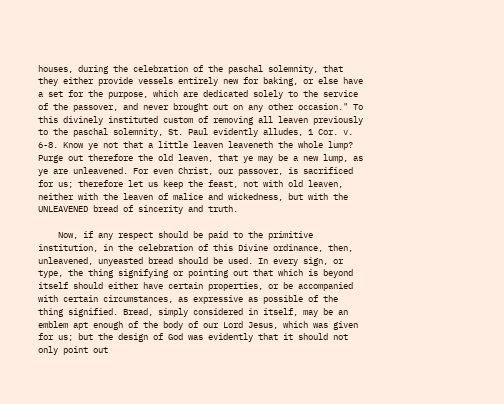houses, during the celebration of the paschal solemnity, that they either provide vessels entirely new for baking, or else have a set for the purpose, which are dedicated solely to the service of the passover, and never brought out on any other occasion." To this divinely instituted custom of removing all leaven previously to the paschal solemnity, St. Paul evidently alludes, 1 Cor. v. 6-8. Know ye not that a little leaven leaveneth the whole lump? Purge out therefore the old leaven, that ye may be a new lump, as ye are unleavened. For even Christ, our passover, is sacrificed for us; therefore let us keep the feast, not with old leaven, neither with the leaven of malice and wickedness, but with the UNLEAVENED bread of sincerity and truth.

    Now, if any respect should be paid to the primitive institution, in the celebration of this Divine ordinance, then, unleavened, unyeasted bread should be used. In every sign, or type, the thing signifying or pointing out that which is beyond itself should either have certain properties, or be accompanied with certain circumstances, as expressive as possible of the thing signified. Bread, simply considered in itself, may be an emblem apt enough of the body of our Lord Jesus, which was given for us; but the design of God was evidently that it should not only point out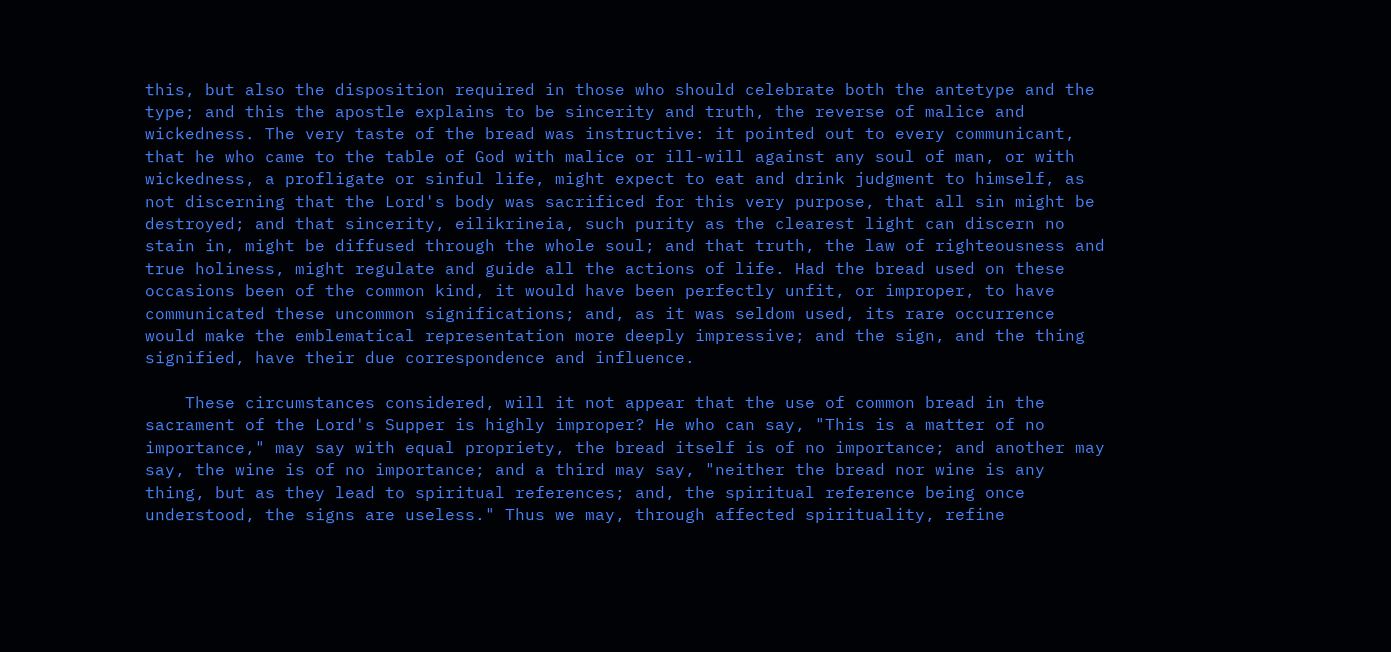this, but also the disposition required in those who should celebrate both the antetype and the type; and this the apostle explains to be sincerity and truth, the reverse of malice and wickedness. The very taste of the bread was instructive: it pointed out to every communicant, that he who came to the table of God with malice or ill-will against any soul of man, or with wickedness, a profligate or sinful life, might expect to eat and drink judgment to himself, as not discerning that the Lord's body was sacrificed for this very purpose, that all sin might be destroyed; and that sincerity, eilikrineia, such purity as the clearest light can discern no stain in, might be diffused through the whole soul; and that truth, the law of righteousness and true holiness, might regulate and guide all the actions of life. Had the bread used on these occasions been of the common kind, it would have been perfectly unfit, or improper, to have communicated these uncommon significations; and, as it was seldom used, its rare occurrence would make the emblematical representation more deeply impressive; and the sign, and the thing signified, have their due correspondence and influence.

    These circumstances considered, will it not appear that the use of common bread in the sacrament of the Lord's Supper is highly improper? He who can say, "This is a matter of no importance," may say with equal propriety, the bread itself is of no importance; and another may say, the wine is of no importance; and a third may say, "neither the bread nor wine is any thing, but as they lead to spiritual references; and, the spiritual reference being once understood, the signs are useless." Thus we may, through affected spirituality, refine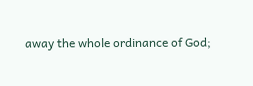away the whole ordinance of God;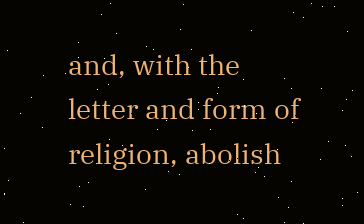and, with the letter and form of religion, abolish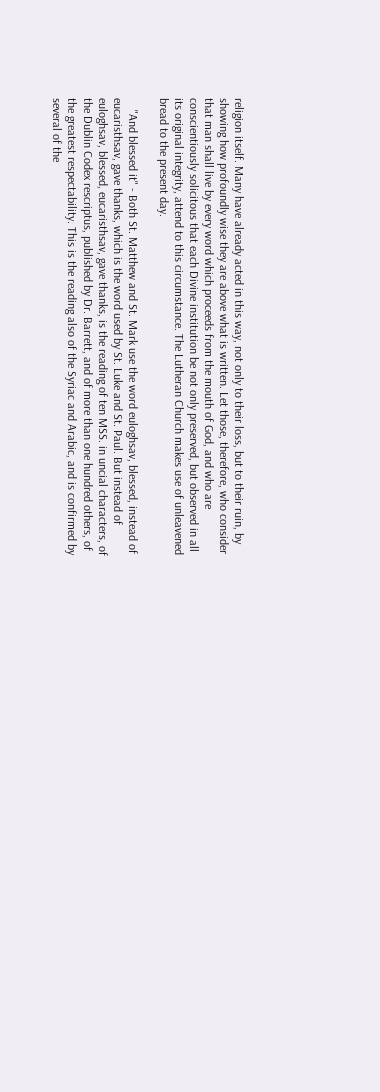religion itself. Many have already acted in this way, not only to their loss, but to their ruin, by showing how profoundly wise they are above what is written. Let those, therefore, who consider that man shall live by every word which proceeds from the mouth of God, and who are conscientiously solicitous that each Divine institution be not only preserved, but observed in all its original integrity, attend to this circumstance. The Lutheran Church makes use of unleavened bread to the present day.

    "And blessed it" - Both St. Matthew and St. Mark use the word euloghsav, blessed, instead of eucaristhsav, gave thanks, which is the word used by St. Luke and St. Paul. But instead of euloghsav, blessed, eucaristhsav, gave thanks, is the reading of ten MSS. in uncial characters, of the Dublin Codex rescriptus, published by Dr. Barrett, and of more than one hundred others, of the greatest respectability. This is the reading also of the Syriac and Arabic, and is confirmed by several of the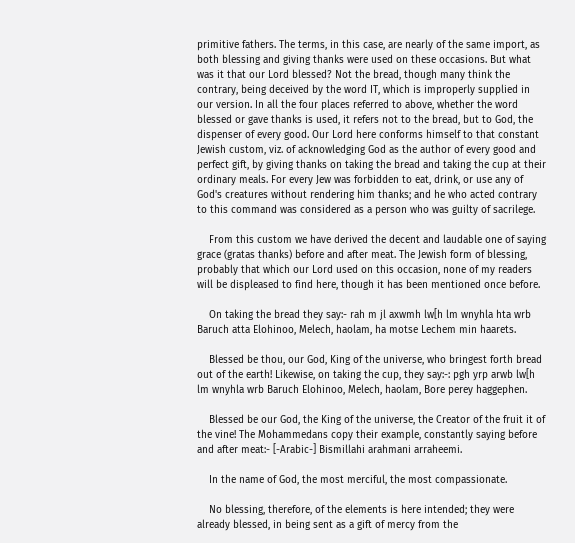primitive fathers. The terms, in this case, are nearly of the same import, as both blessing and giving thanks were used on these occasions. But what was it that our Lord blessed? Not the bread, though many think the contrary, being deceived by the word IT, which is improperly supplied in our version. In all the four places referred to above, whether the word blessed or gave thanks is used, it refers not to the bread, but to God, the dispenser of every good. Our Lord here conforms himself to that constant Jewish custom, viz. of acknowledging God as the author of every good and perfect gift, by giving thanks on taking the bread and taking the cup at their ordinary meals. For every Jew was forbidden to eat, drink, or use any of God's creatures without rendering him thanks; and he who acted contrary to this command was considered as a person who was guilty of sacrilege.

    From this custom we have derived the decent and laudable one of saying grace (gratas thanks) before and after meat. The Jewish form of blessing, probably that which our Lord used on this occasion, none of my readers will be displeased to find here, though it has been mentioned once before.

    On taking the bread they say:- rah m jl axwmh lw[h lm wnyhla hta wrb Baruch atta Elohinoo, Melech, haolam, ha motse Lechem min haarets.

    Blessed be thou, our God, King of the universe, who bringest forth bread out of the earth! Likewise, on taking the cup, they say:-: pgh yrp arwb lw[h lm wnyhla wrb Baruch Elohinoo, Melech, haolam, Bore perey haggephen.

    Blessed be our God, the King of the universe, the Creator of the fruit it of the vine! The Mohammedans copy their example, constantly saying before and after meat:- [-Arabic-] Bismillahi arahmani arraheemi.

    In the name of God, the most merciful, the most compassionate.

    No blessing, therefore, of the elements is here intended; they were already blessed, in being sent as a gift of mercy from the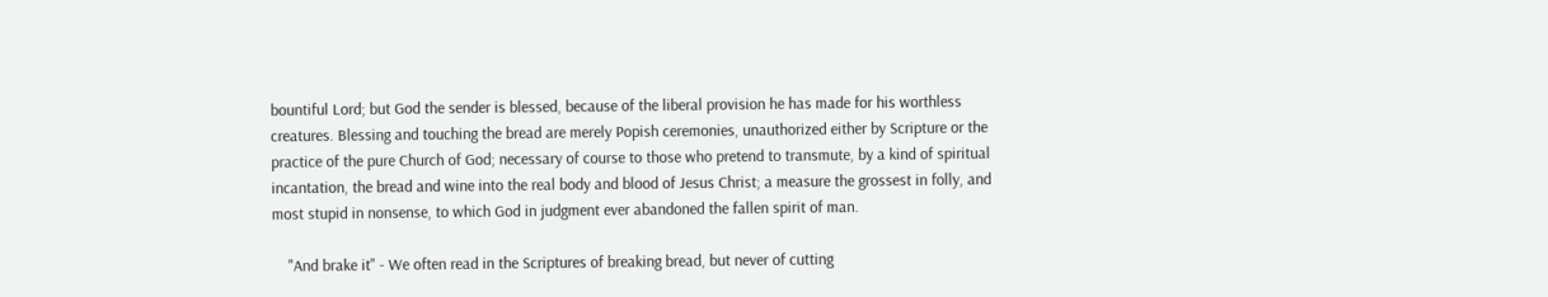bountiful Lord; but God the sender is blessed, because of the liberal provision he has made for his worthless creatures. Blessing and touching the bread are merely Popish ceremonies, unauthorized either by Scripture or the practice of the pure Church of God; necessary of course to those who pretend to transmute, by a kind of spiritual incantation, the bread and wine into the real body and blood of Jesus Christ; a measure the grossest in folly, and most stupid in nonsense, to which God in judgment ever abandoned the fallen spirit of man.

    "And brake it" - We often read in the Scriptures of breaking bread, but never of cutting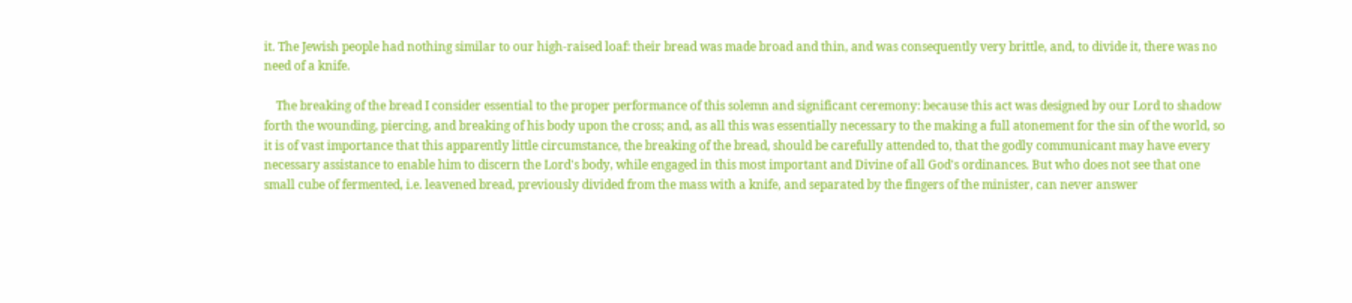it. The Jewish people had nothing similar to our high-raised loaf: their bread was made broad and thin, and was consequently very brittle, and, to divide it, there was no need of a knife.

    The breaking of the bread I consider essential to the proper performance of this solemn and significant ceremony: because this act was designed by our Lord to shadow forth the wounding, piercing, and breaking of his body upon the cross; and, as all this was essentially necessary to the making a full atonement for the sin of the world, so it is of vast importance that this apparently little circumstance, the breaking of the bread, should be carefully attended to, that the godly communicant may have every necessary assistance to enable him to discern the Lord's body, while engaged in this most important and Divine of all God's ordinances. But who does not see that one small cube of fermented, i.e. leavened bread, previously divided from the mass with a knife, and separated by the fingers of the minister, can never answer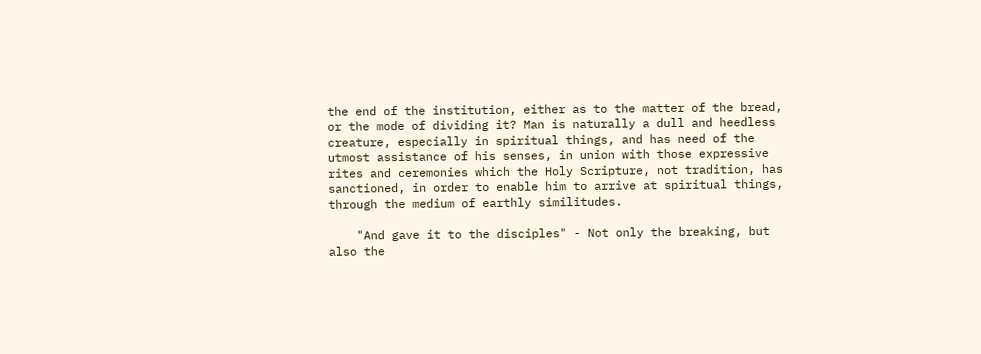the end of the institution, either as to the matter of the bread, or the mode of dividing it? Man is naturally a dull and heedless creature, especially in spiritual things, and has need of the utmost assistance of his senses, in union with those expressive rites and ceremonies which the Holy Scripture, not tradition, has sanctioned, in order to enable him to arrive at spiritual things, through the medium of earthly similitudes.

    "And gave it to the disciples" - Not only the breaking, but also the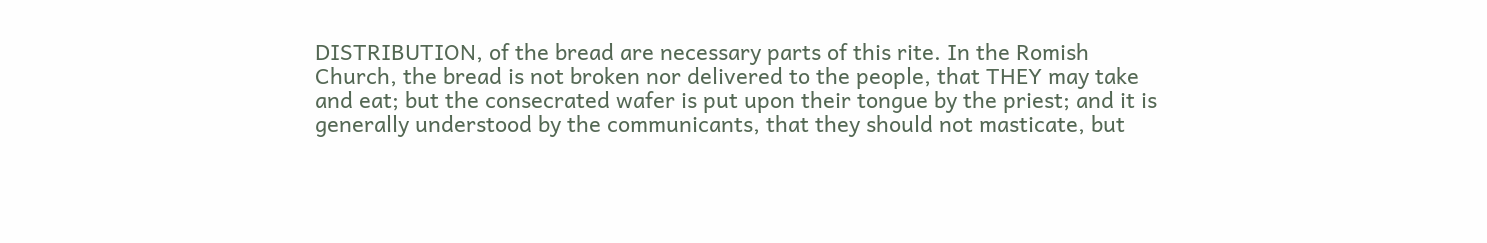DISTRIBUTION, of the bread are necessary parts of this rite. In the Romish Church, the bread is not broken nor delivered to the people, that THEY may take and eat; but the consecrated wafer is put upon their tongue by the priest; and it is generally understood by the communicants, that they should not masticate, but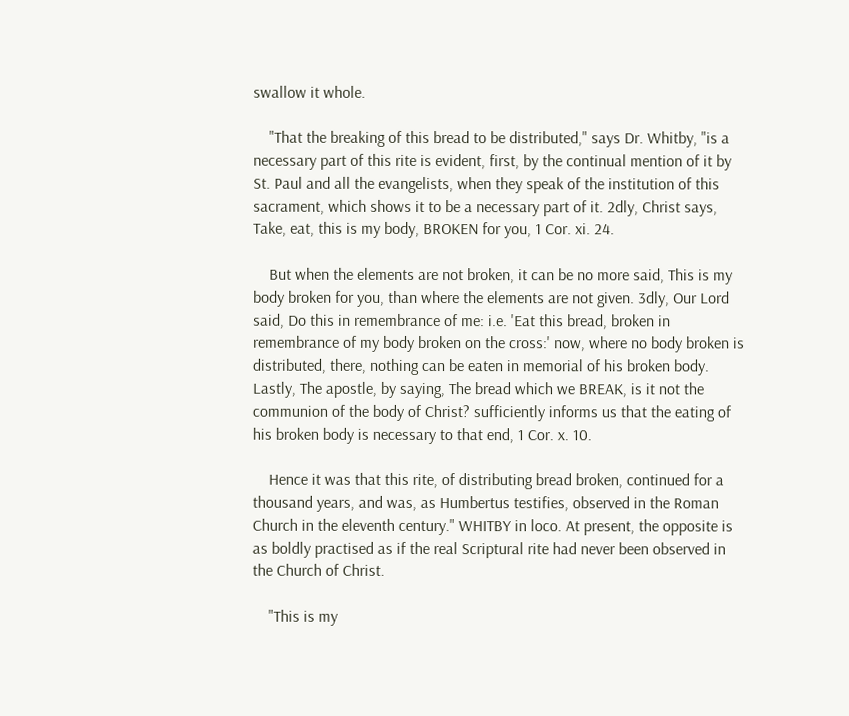swallow it whole.

    "That the breaking of this bread to be distributed," says Dr. Whitby, "is a necessary part of this rite is evident, first, by the continual mention of it by St. Paul and all the evangelists, when they speak of the institution of this sacrament, which shows it to be a necessary part of it. 2dly, Christ says, Take, eat, this is my body, BROKEN for you, 1 Cor. xi. 24.

    But when the elements are not broken, it can be no more said, This is my body broken for you, than where the elements are not given. 3dly, Our Lord said, Do this in remembrance of me: i.e. 'Eat this bread, broken in remembrance of my body broken on the cross:' now, where no body broken is distributed, there, nothing can be eaten in memorial of his broken body. Lastly, The apostle, by saying, The bread which we BREAK, is it not the communion of the body of Christ? sufficiently informs us that the eating of his broken body is necessary to that end, 1 Cor. x. 10.

    Hence it was that this rite, of distributing bread broken, continued for a thousand years, and was, as Humbertus testifies, observed in the Roman Church in the eleventh century." WHITBY in loco. At present, the opposite is as boldly practised as if the real Scriptural rite had never been observed in the Church of Christ.

    "This is my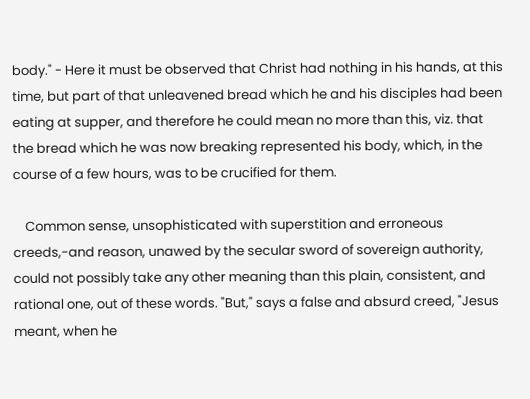body." - Here it must be observed that Christ had nothing in his hands, at this time, but part of that unleavened bread which he and his disciples had been eating at supper, and therefore he could mean no more than this, viz. that the bread which he was now breaking represented his body, which, in the course of a few hours, was to be crucified for them.

    Common sense, unsophisticated with superstition and erroneous creeds,-and reason, unawed by the secular sword of sovereign authority, could not possibly take any other meaning than this plain, consistent, and rational one, out of these words. "But," says a false and absurd creed, "Jesus meant, when he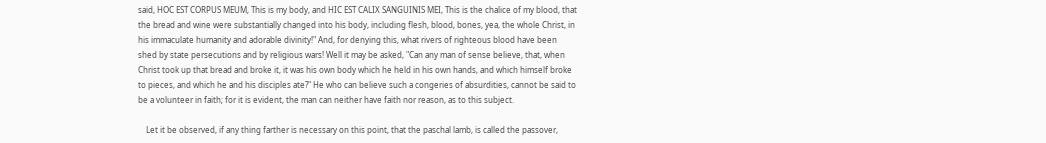said, HOC EST CORPUS MEUM, This is my body, and HIC EST CALIX SANGUINIS MEI, This is the chalice of my blood, that the bread and wine were substantially changed into his body, including flesh, blood, bones, yea, the whole Christ, in his immaculate humanity and adorable divinity!" And, for denying this, what rivers of righteous blood have been shed by state persecutions and by religious wars! Well it may be asked, "Can any man of sense believe, that, when Christ took up that bread and broke it, it was his own body which he held in his own hands, and which himself broke to pieces, and which he and his disciples ate?" He who can believe such a congeries of absurdities, cannot be said to be a volunteer in faith; for it is evident, the man can neither have faith nor reason, as to this subject.

    Let it be observed, if any thing farther is necessary on this point, that the paschal lamb, is called the passover,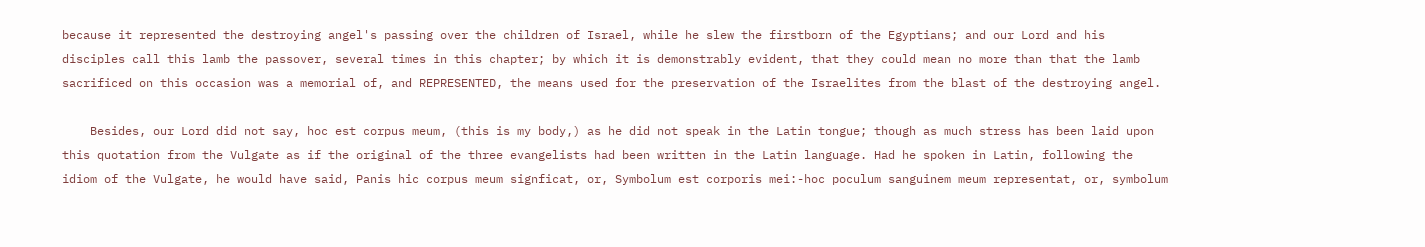because it represented the destroying angel's passing over the children of Israel, while he slew the firstborn of the Egyptians; and our Lord and his disciples call this lamb the passover, several times in this chapter; by which it is demonstrably evident, that they could mean no more than that the lamb sacrificed on this occasion was a memorial of, and REPRESENTED, the means used for the preservation of the Israelites from the blast of the destroying angel.

    Besides, our Lord did not say, hoc est corpus meum, (this is my body,) as he did not speak in the Latin tongue; though as much stress has been laid upon this quotation from the Vulgate as if the original of the three evangelists had been written in the Latin language. Had he spoken in Latin, following the idiom of the Vulgate, he would have said, Panis hic corpus meum signficat, or, Symbolum est corporis mei:-hoc poculum sanguinem meum representat, or, symbolum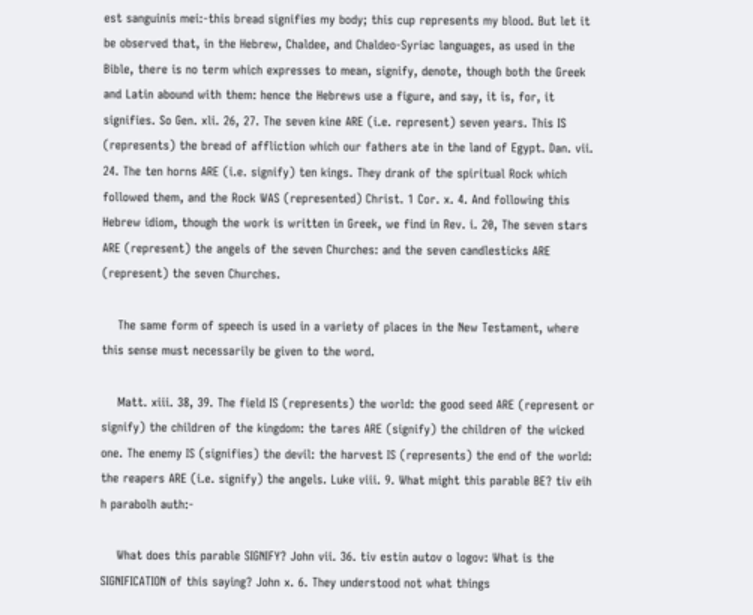est sanguinis mei:-this bread signifies my body; this cup represents my blood. But let it be observed that, in the Hebrew, Chaldee, and Chaldeo-Syriac languages, as used in the Bible, there is no term which expresses to mean, signify, denote, though both the Greek and Latin abound with them: hence the Hebrews use a figure, and say, it is, for, it signifies. So Gen. xli. 26, 27. The seven kine ARE (i.e. represent) seven years. This IS (represents) the bread of affliction which our fathers ate in the land of Egypt. Dan. vii. 24. The ten horns ARE (i.e. signify) ten kings. They drank of the spiritual Rock which followed them, and the Rock WAS (represented) Christ. 1 Cor. x. 4. And following this Hebrew idiom, though the work is written in Greek, we find in Rev. i. 20, The seven stars ARE (represent) the angels of the seven Churches: and the seven candlesticks ARE (represent) the seven Churches.

    The same form of speech is used in a variety of places in the New Testament, where this sense must necessarily be given to the word.

    Matt. xiii. 38, 39. The field IS (represents) the world: the good seed ARE (represent or signify) the children of the kingdom: the tares ARE (signify) the children of the wicked one. The enemy IS (signifies) the devil: the harvest IS (represents) the end of the world: the reapers ARE (i.e. signify) the angels. Luke viii. 9. What might this parable BE? tiv eih h parabolh auth:-

    What does this parable SIGNIFY? John vii. 36. tiv estin autov o logov: What is the SIGNIFICATION of this saying? John x. 6. They understood not what things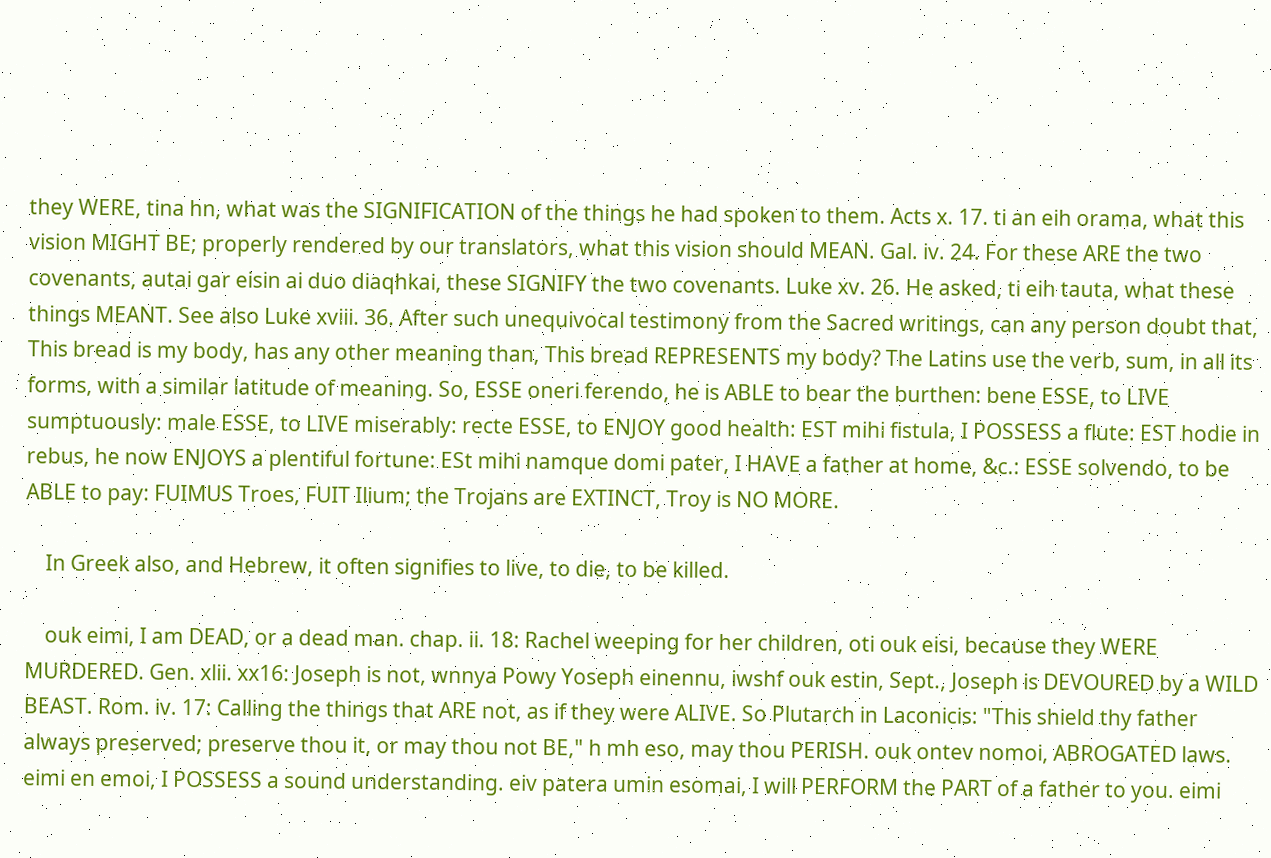they WERE, tina hn, what was the SIGNIFICATION of the things he had spoken to them. Acts x. 17. ti an eih orama, what this vision MIGHT BE; properly rendered by our translators, what this vision should MEAN. Gal. iv. 24. For these ARE the two covenants, autai gar eisin ai duo diaqhkai, these SIGNIFY the two covenants. Luke xv. 26. He asked, ti eih tauta, what these things MEANT. See also Luke xviii. 36. After such unequivocal testimony from the Sacred writings, can any person doubt that, This bread is my body, has any other meaning than, This bread REPRESENTS my body? The Latins use the verb, sum, in all its forms, with a similar latitude of meaning. So, ESSE oneri ferendo, he is ABLE to bear the burthen: bene ESSE, to LIVE sumptuously: male ESSE, to LIVE miserably: recte ESSE, to ENJOY good health: EST mihi fistula, I POSSESS a flute: EST hodie in rebus, he now ENJOYS a plentiful fortune: ESt mihi namque domi pater, I HAVE a father at home, &c.: ESSE solvendo, to be ABLE to pay: FUIMUS Troes, FUIT Ilium; the Trojans are EXTINCT, Troy is NO MORE.

    In Greek also, and Hebrew, it often signifies to live, to die, to be killed.

    ouk eimi, I am DEAD, or a dead man. chap. ii. 18: Rachel weeping for her children, oti ouk eisi, because they WERE MURDERED. Gen. xlii. xx16: Joseph is not, wnnya Powy Yoseph einennu, iwshf ouk estin, Sept., Joseph is DEVOURED by a WILD BEAST. Rom. iv. 17: Calling the things that ARE not, as if they were ALIVE. So Plutarch in Laconicis: "This shield thy father always preserved; preserve thou it, or may thou not BE," h mh eso, may thou PERISH. ouk ontev nomoi, ABROGATED laws. eimi en emoi, I POSSESS a sound understanding. eiv patera umin esomai, I will PERFORM the PART of a father to you. eimi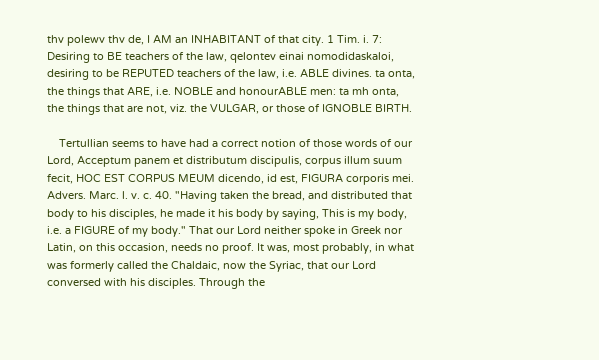thv polewv thv de, I AM an INHABITANT of that city. 1 Tim. i. 7: Desiring to BE teachers of the law, qelontev einai nomodidaskaloi, desiring to be REPUTED teachers of the law, i.e. ABLE divines. ta onta, the things that ARE, i.e. NOBLE and honourABLE men: ta mh onta, the things that are not, viz. the VULGAR, or those of IGNOBLE BIRTH.

    Tertullian seems to have had a correct notion of those words of our Lord, Acceptum panem et distributum discipulis, corpus illum suum fecit, HOC EST CORPUS MEUM dicendo, id est, FIGURA corporis mei. Advers. Marc. l. v. c. 40. "Having taken the bread, and distributed that body to his disciples, he made it his body by saying, This is my body, i.e. a FIGURE of my body." That our Lord neither spoke in Greek nor Latin, on this occasion, needs no proof. It was, most probably, in what was formerly called the Chaldaic, now the Syriac, that our Lord conversed with his disciples. Through the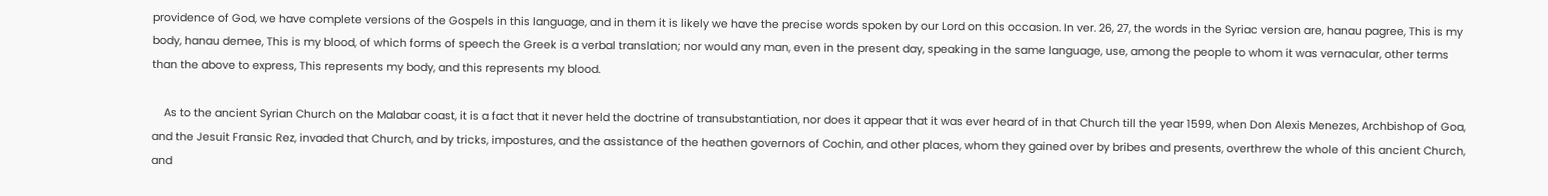providence of God, we have complete versions of the Gospels in this language, and in them it is likely we have the precise words spoken by our Lord on this occasion. In ver. 26, 27, the words in the Syriac version are, hanau pagree, This is my body, hanau demee, This is my blood, of which forms of speech the Greek is a verbal translation; nor would any man, even in the present day, speaking in the same language, use, among the people to whom it was vernacular, other terms than the above to express, This represents my body, and this represents my blood.

    As to the ancient Syrian Church on the Malabar coast, it is a fact that it never held the doctrine of transubstantiation, nor does it appear that it was ever heard of in that Church till the year 1599, when Don Alexis Menezes, Archbishop of Goa, and the Jesuit Fransic Rez, invaded that Church, and by tricks, impostures, and the assistance of the heathen governors of Cochin, and other places, whom they gained over by bribes and presents, overthrew the whole of this ancient Church, and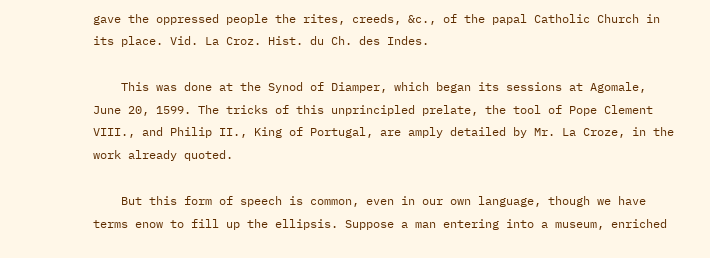gave the oppressed people the rites, creeds, &c., of the papal Catholic Church in its place. Vid. La Croz. Hist. du Ch. des Indes.

    This was done at the Synod of Diamper, which began its sessions at Agomale, June 20, 1599. The tricks of this unprincipled prelate, the tool of Pope Clement VIII., and Philip II., King of Portugal, are amply detailed by Mr. La Croze, in the work already quoted.

    But this form of speech is common, even in our own language, though we have terms enow to fill up the ellipsis. Suppose a man entering into a museum, enriched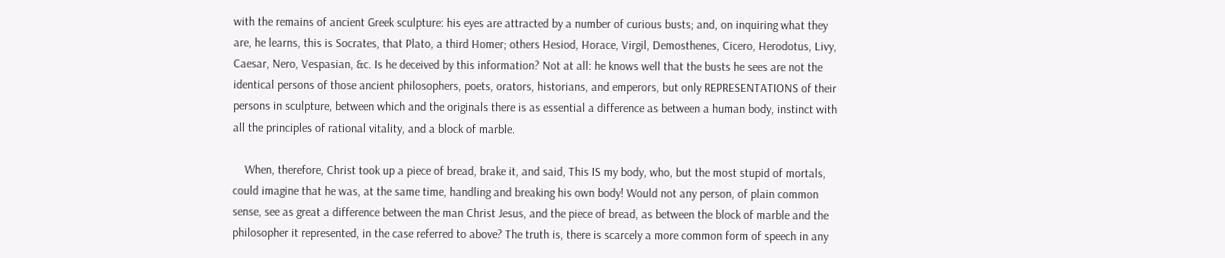with the remains of ancient Greek sculpture: his eyes are attracted by a number of curious busts; and, on inquiring what they are, he learns, this is Socrates, that Plato, a third Homer; others Hesiod, Horace, Virgil, Demosthenes, Cicero, Herodotus, Livy, Caesar, Nero, Vespasian, &c. Is he deceived by this information? Not at all: he knows well that the busts he sees are not the identical persons of those ancient philosophers, poets, orators, historians, and emperors, but only REPRESENTATIONS of their persons in sculpture, between which and the originals there is as essential a difference as between a human body, instinct with all the principles of rational vitality, and a block of marble.

    When, therefore, Christ took up a piece of bread, brake it, and said, This IS my body, who, but the most stupid of mortals, could imagine that he was, at the same time, handling and breaking his own body! Would not any person, of plain common sense, see as great a difference between the man Christ Jesus, and the piece of bread, as between the block of marble and the philosopher it represented, in the case referred to above? The truth is, there is scarcely a more common form of speech in any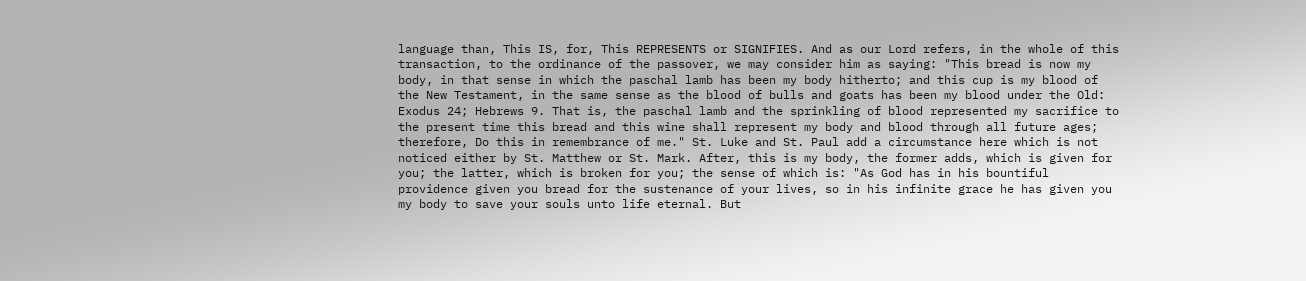language than, This IS, for, This REPRESENTS or SIGNIFIES. And as our Lord refers, in the whole of this transaction, to the ordinance of the passover, we may consider him as saying: "This bread is now my body, in that sense in which the paschal lamb has been my body hitherto; and this cup is my blood of the New Testament, in the same sense as the blood of bulls and goats has been my blood under the Old: Exodus 24; Hebrews 9. That is, the paschal lamb and the sprinkling of blood represented my sacrifice to the present time this bread and this wine shall represent my body and blood through all future ages; therefore, Do this in remembrance of me." St. Luke and St. Paul add a circumstance here which is not noticed either by St. Matthew or St. Mark. After, this is my body, the former adds, which is given for you; the latter, which is broken for you; the sense of which is: "As God has in his bountiful providence given you bread for the sustenance of your lives, so in his infinite grace he has given you my body to save your souls unto life eternal. But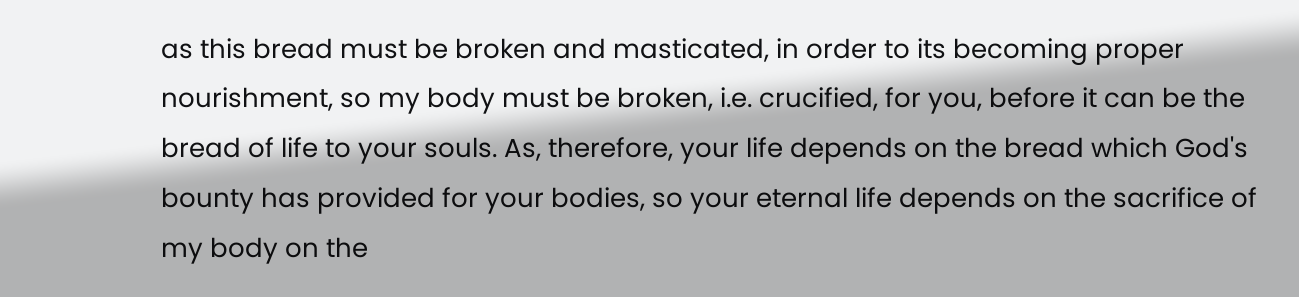as this bread must be broken and masticated, in order to its becoming proper nourishment, so my body must be broken, i.e. crucified, for you, before it can be the bread of life to your souls. As, therefore, your life depends on the bread which God's bounty has provided for your bodies, so your eternal life depends on the sacrifice of my body on the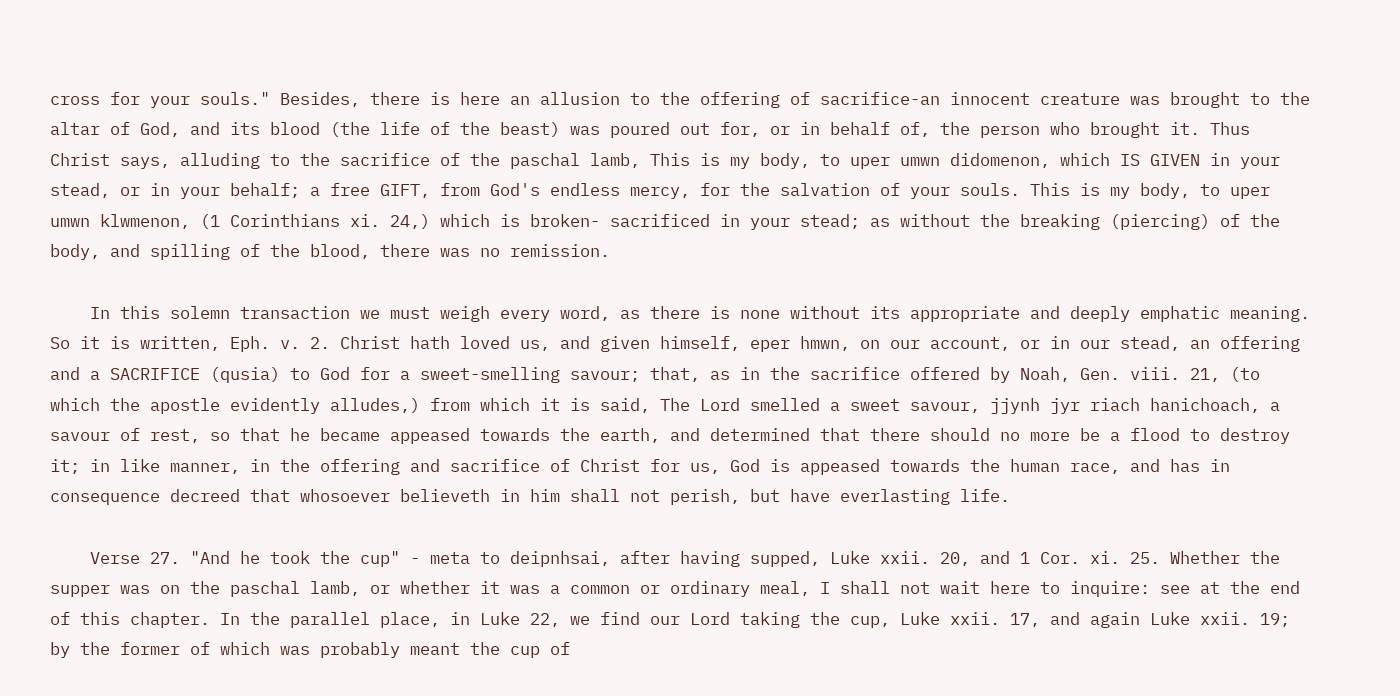cross for your souls." Besides, there is here an allusion to the offering of sacrifice-an innocent creature was brought to the altar of God, and its blood (the life of the beast) was poured out for, or in behalf of, the person who brought it. Thus Christ says, alluding to the sacrifice of the paschal lamb, This is my body, to uper umwn didomenon, which IS GIVEN in your stead, or in your behalf; a free GIFT, from God's endless mercy, for the salvation of your souls. This is my body, to uper umwn klwmenon, (1 Corinthians xi. 24,) which is broken- sacrificed in your stead; as without the breaking (piercing) of the body, and spilling of the blood, there was no remission.

    In this solemn transaction we must weigh every word, as there is none without its appropriate and deeply emphatic meaning. So it is written, Eph. v. 2. Christ hath loved us, and given himself, eper hmwn, on our account, or in our stead, an offering and a SACRIFICE (qusia) to God for a sweet-smelling savour; that, as in the sacrifice offered by Noah, Gen. viii. 21, (to which the apostle evidently alludes,) from which it is said, The Lord smelled a sweet savour, jjynh jyr riach hanichoach, a savour of rest, so that he became appeased towards the earth, and determined that there should no more be a flood to destroy it; in like manner, in the offering and sacrifice of Christ for us, God is appeased towards the human race, and has in consequence decreed that whosoever believeth in him shall not perish, but have everlasting life.

    Verse 27. "And he took the cup" - meta to deipnhsai, after having supped, Luke xxii. 20, and 1 Cor. xi. 25. Whether the supper was on the paschal lamb, or whether it was a common or ordinary meal, I shall not wait here to inquire: see at the end of this chapter. In the parallel place, in Luke 22, we find our Lord taking the cup, Luke xxii. 17, and again Luke xxii. 19; by the former of which was probably meant the cup of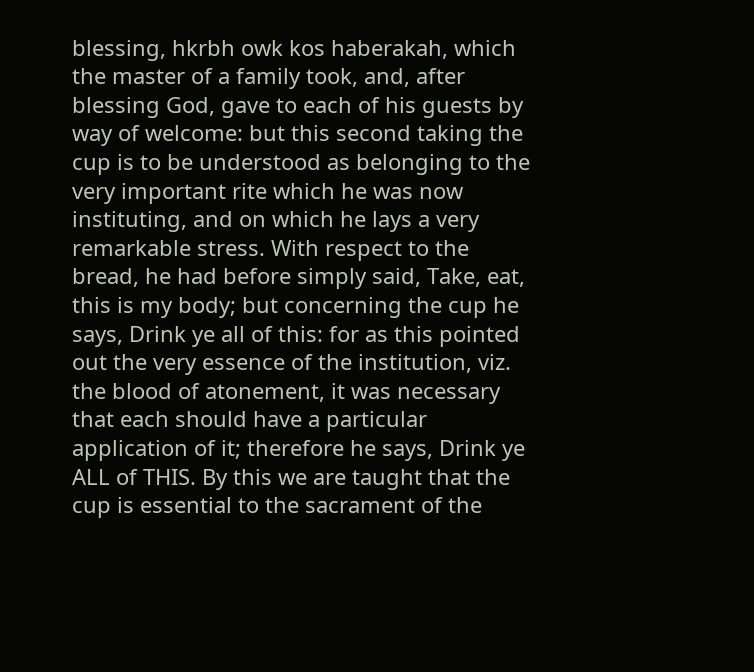blessing, hkrbh owk kos haberakah, which the master of a family took, and, after blessing God, gave to each of his guests by way of welcome: but this second taking the cup is to be understood as belonging to the very important rite which he was now instituting, and on which he lays a very remarkable stress. With respect to the bread, he had before simply said, Take, eat, this is my body; but concerning the cup he says, Drink ye all of this: for as this pointed out the very essence of the institution, viz. the blood of atonement, it was necessary that each should have a particular application of it; therefore he says, Drink ye ALL of THIS. By this we are taught that the cup is essential to the sacrament of the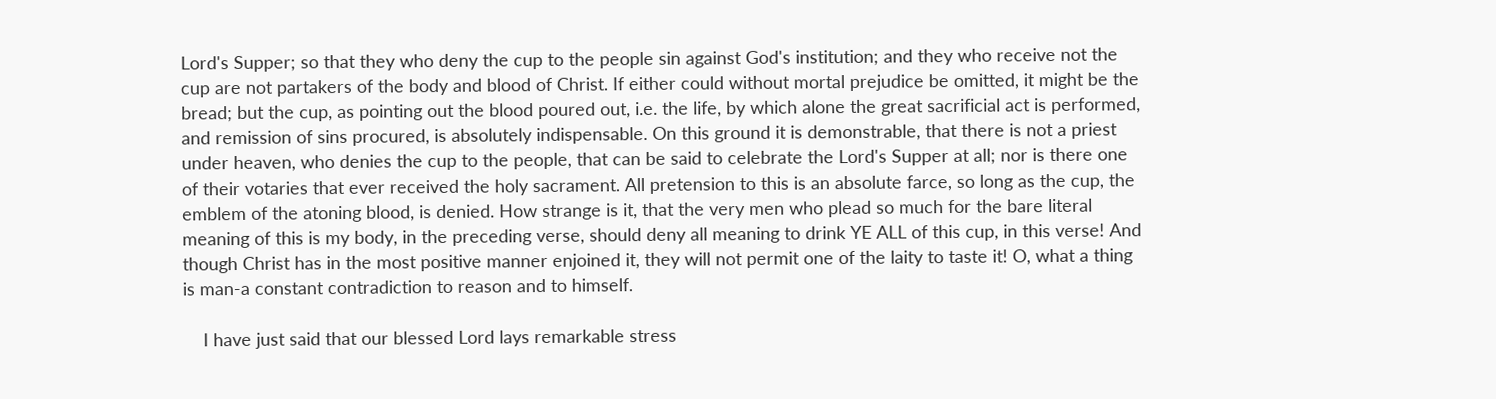Lord's Supper; so that they who deny the cup to the people sin against God's institution; and they who receive not the cup are not partakers of the body and blood of Christ. If either could without mortal prejudice be omitted, it might be the bread; but the cup, as pointing out the blood poured out, i.e. the life, by which alone the great sacrificial act is performed, and remission of sins procured, is absolutely indispensable. On this ground it is demonstrable, that there is not a priest under heaven, who denies the cup to the people, that can be said to celebrate the Lord's Supper at all; nor is there one of their votaries that ever received the holy sacrament. All pretension to this is an absolute farce, so long as the cup, the emblem of the atoning blood, is denied. How strange is it, that the very men who plead so much for the bare literal meaning of this is my body, in the preceding verse, should deny all meaning to drink YE ALL of this cup, in this verse! And though Christ has in the most positive manner enjoined it, they will not permit one of the laity to taste it! O, what a thing is man-a constant contradiction to reason and to himself.

    I have just said that our blessed Lord lays remarkable stress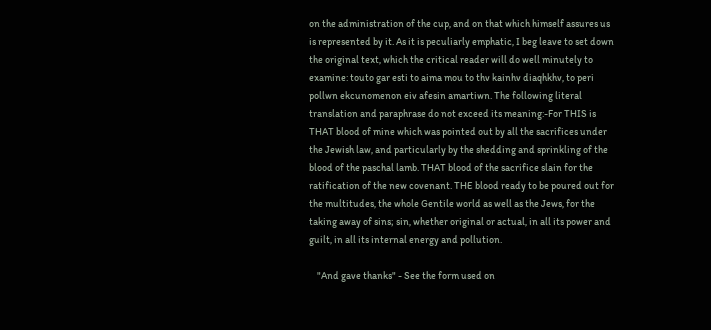on the administration of the cup, and on that which himself assures us is represented by it. As it is peculiarly emphatic, I beg leave to set down the original text, which the critical reader will do well minutely to examine: touto gar esti to aima mou to thv kainhv diaqhkhv, to peri pollwn ekcunomenon eiv afesin amartiwn. The following literal translation and paraphrase do not exceed its meaning:-For THIS is THAT blood of mine which was pointed out by all the sacrifices under the Jewish law, and particularly by the shedding and sprinkling of the blood of the paschal lamb. THAT blood of the sacrifice slain for the ratification of the new covenant. THE blood ready to be poured out for the multitudes, the whole Gentile world as well as the Jews, for the taking away of sins; sin, whether original or actual, in all its power and guilt, in all its internal energy and pollution.

    "And gave thanks" - See the form used on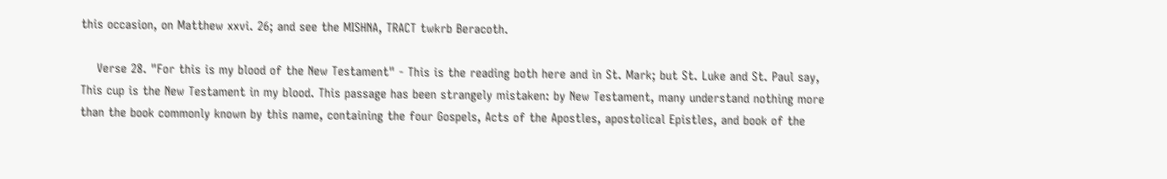this occasion, on Matthew xxvi. 26; and see the MISHNA, TRACT twkrb Beracoth.

    Verse 28. "For this is my blood of the New Testament" - This is the reading both here and in St. Mark; but St. Luke and St. Paul say, This cup is the New Testament in my blood. This passage has been strangely mistaken: by New Testament, many understand nothing more than the book commonly known by this name, containing the four Gospels, Acts of the Apostles, apostolical Epistles, and book of the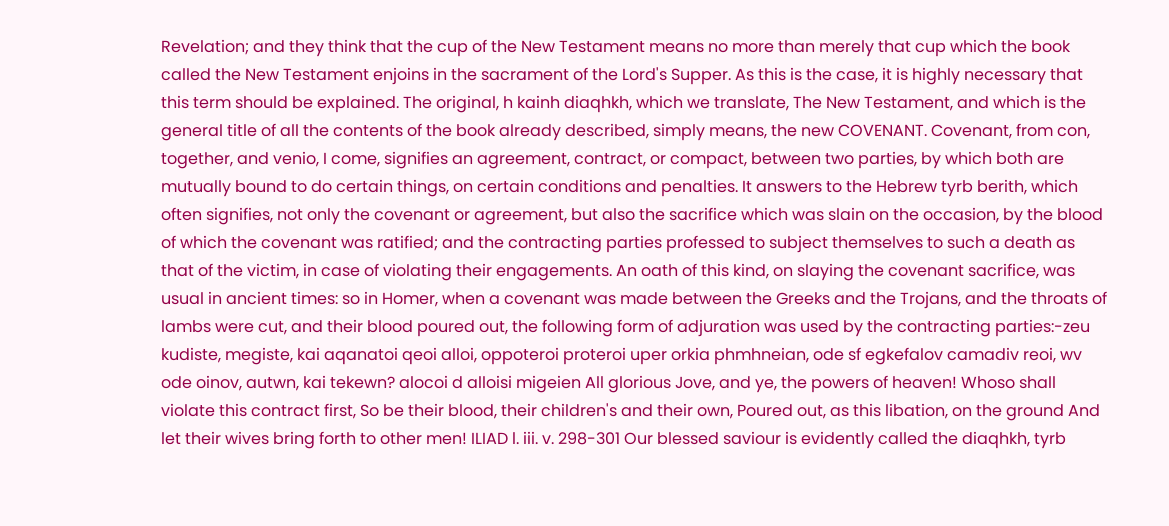Revelation; and they think that the cup of the New Testament means no more than merely that cup which the book called the New Testament enjoins in the sacrament of the Lord's Supper. As this is the case, it is highly necessary that this term should be explained. The original, h kainh diaqhkh, which we translate, The New Testament, and which is the general title of all the contents of the book already described, simply means, the new COVENANT. Covenant, from con, together, and venio, I come, signifies an agreement, contract, or compact, between two parties, by which both are mutually bound to do certain things, on certain conditions and penalties. It answers to the Hebrew tyrb berith, which often signifies, not only the covenant or agreement, but also the sacrifice which was slain on the occasion, by the blood of which the covenant was ratified; and the contracting parties professed to subject themselves to such a death as that of the victim, in case of violating their engagements. An oath of this kind, on slaying the covenant sacrifice, was usual in ancient times: so in Homer, when a covenant was made between the Greeks and the Trojans, and the throats of lambs were cut, and their blood poured out, the following form of adjuration was used by the contracting parties:-zeu kudiste, megiste, kai aqanatoi qeoi alloi, oppoteroi proteroi uper orkia phmhneian, ode sf egkefalov camadiv reoi, wv ode oinov, autwn, kai tekewn? alocoi d alloisi migeien All glorious Jove, and ye, the powers of heaven! Whoso shall violate this contract first, So be their blood, their children's and their own, Poured out, as this libation, on the ground And let their wives bring forth to other men! ILIAD l. iii. v. 298-301 Our blessed saviour is evidently called the diaqhkh, tyrb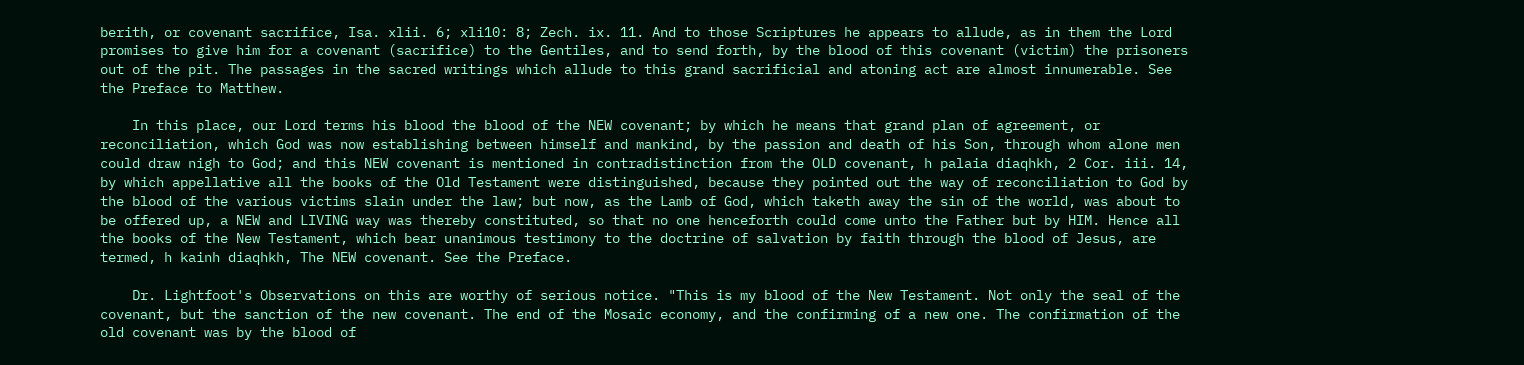berith, or covenant sacrifice, Isa. xlii. 6; xli10: 8; Zech. ix. 11. And to those Scriptures he appears to allude, as in them the Lord promises to give him for a covenant (sacrifice) to the Gentiles, and to send forth, by the blood of this covenant (victim) the prisoners out of the pit. The passages in the sacred writings which allude to this grand sacrificial and atoning act are almost innumerable. See the Preface to Matthew.

    In this place, our Lord terms his blood the blood of the NEW covenant; by which he means that grand plan of agreement, or reconciliation, which God was now establishing between himself and mankind, by the passion and death of his Son, through whom alone men could draw nigh to God; and this NEW covenant is mentioned in contradistinction from the OLD covenant, h palaia diaqhkh, 2 Cor. iii. 14, by which appellative all the books of the Old Testament were distinguished, because they pointed out the way of reconciliation to God by the blood of the various victims slain under the law; but now, as the Lamb of God, which taketh away the sin of the world, was about to be offered up, a NEW and LIVING way was thereby constituted, so that no one henceforth could come unto the Father but by HIM. Hence all the books of the New Testament, which bear unanimous testimony to the doctrine of salvation by faith through the blood of Jesus, are termed, h kainh diaqhkh, The NEW covenant. See the Preface.

    Dr. Lightfoot's Observations on this are worthy of serious notice. "This is my blood of the New Testament. Not only the seal of the covenant, but the sanction of the new covenant. The end of the Mosaic economy, and the confirming of a new one. The confirmation of the old covenant was by the blood of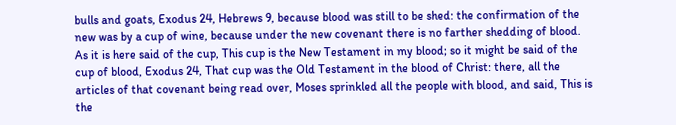bulls and goats, Exodus 24, Hebrews 9, because blood was still to be shed: the confirmation of the new was by a cup of wine, because under the new covenant there is no farther shedding of blood. As it is here said of the cup, This cup is the New Testament in my blood; so it might be said of the cup of blood, Exodus 24, That cup was the Old Testament in the blood of Christ: there, all the articles of that covenant being read over, Moses sprinkled all the people with blood, and said, This is the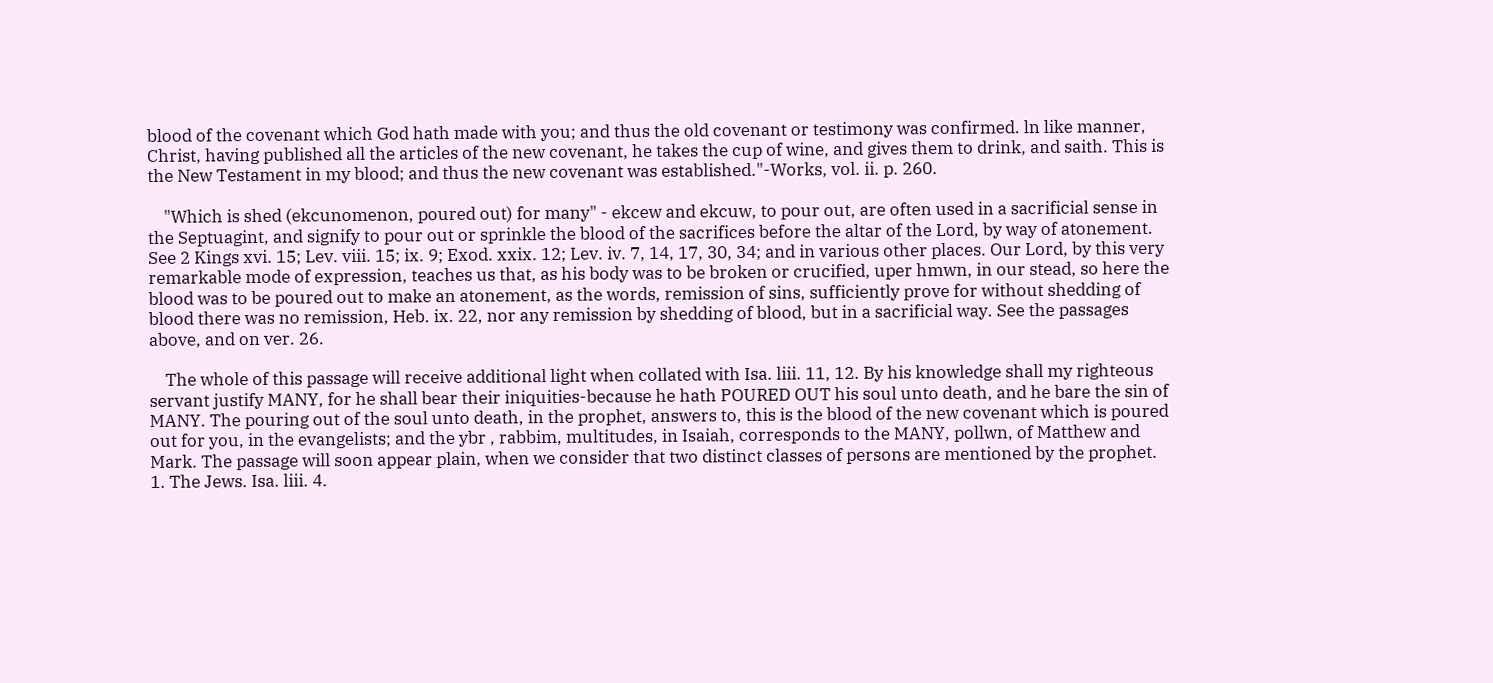blood of the covenant which God hath made with you; and thus the old covenant or testimony was confirmed. ln like manner, Christ, having published all the articles of the new covenant, he takes the cup of wine, and gives them to drink, and saith. This is the New Testament in my blood; and thus the new covenant was established."-Works, vol. ii. p. 260.

    "Which is shed (ekcunomenon, poured out) for many" - ekcew and ekcuw, to pour out, are often used in a sacrificial sense in the Septuagint, and signify to pour out or sprinkle the blood of the sacrifices before the altar of the Lord, by way of atonement. See 2 Kings xvi. 15; Lev. viii. 15; ix. 9; Exod. xxix. 12; Lev. iv. 7, 14, 17, 30, 34; and in various other places. Our Lord, by this very remarkable mode of expression, teaches us that, as his body was to be broken or crucified, uper hmwn, in our stead, so here the blood was to be poured out to make an atonement, as the words, remission of sins, sufficiently prove for without shedding of blood there was no remission, Heb. ix. 22, nor any remission by shedding of blood, but in a sacrificial way. See the passages above, and on ver. 26.

    The whole of this passage will receive additional light when collated with Isa. liii. 11, 12. By his knowledge shall my righteous servant justify MANY, for he shall bear their iniquities-because he hath POURED OUT his soul unto death, and he bare the sin of MANY. The pouring out of the soul unto death, in the prophet, answers to, this is the blood of the new covenant which is poured out for you, in the evangelists; and the ybr , rabbim, multitudes, in Isaiah, corresponds to the MANY, pollwn, of Matthew and Mark. The passage will soon appear plain, when we consider that two distinct classes of persons are mentioned by the prophet. 1. The Jews. Isa. liii. 4.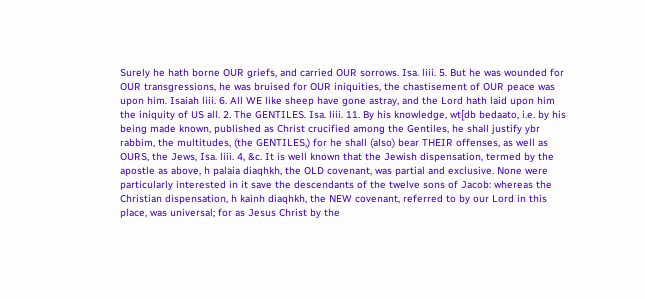Surely he hath borne OUR griefs, and carried OUR sorrows. Isa. liii. 5. But he was wounded for OUR transgressions, he was bruised for OUR iniquities, the chastisement of OUR peace was upon him. Isaiah liii. 6. All WE like sheep have gone astray, and the Lord hath laid upon him the iniquity of US all. 2. The GENTILES. Isa. liii. 11. By his knowledge, wt[db bedaato, i.e. by his being made known, published as Christ crucified among the Gentiles, he shall justify ybr rabbim, the multitudes, (the GENTILES,) for he shall (also) bear THEIR offenses, as well as OURS, the Jews, Isa. liii. 4, &c. It is well known that the Jewish dispensation, termed by the apostle as above, h palaia diaqhkh, the OLD covenant, was partial and exclusive. None were particularly interested in it save the descendants of the twelve sons of Jacob: whereas the Christian dispensation, h kainh diaqhkh, the NEW covenant, referred to by our Lord in this place, was universal; for as Jesus Christ by the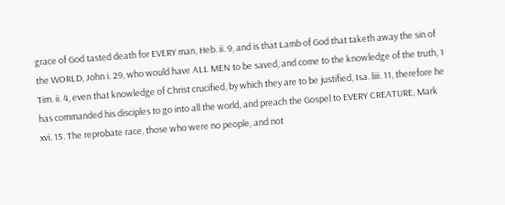grace of God tasted death for EVERY man, Heb. ii. 9, and is that Lamb of God that taketh away the sin of the WORLD, John i. 29, who would have ALL MEN to be saved, and come to the knowledge of the truth, 1 Tim. ii. 4, even that knowledge of Christ crucified, by which they are to be justified, Isa. liii. 11, therefore he has commanded his disciples to go into all the world, and preach the Gospel to EVERY CREATURE, Mark xvi. 15. The reprobate race, those who were no people, and not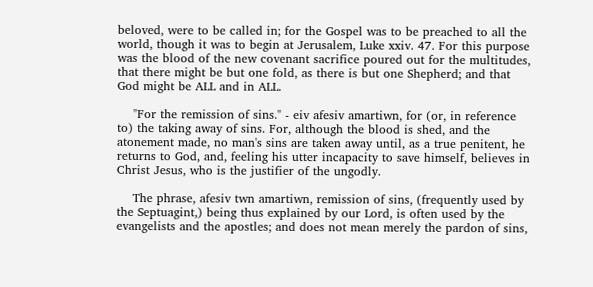beloved, were to be called in; for the Gospel was to be preached to all the world, though it was to begin at Jerusalem, Luke xxiv. 47. For this purpose was the blood of the new covenant sacrifice poured out for the multitudes, that there might be but one fold, as there is but one Shepherd; and that God might be ALL and in ALL.

    "For the remission of sins." - eiv afesiv amartiwn, for (or, in reference to) the taking away of sins. For, although the blood is shed, and the atonement made, no man's sins are taken away until, as a true penitent, he returns to God, and, feeling his utter incapacity to save himself, believes in Christ Jesus, who is the justifier of the ungodly.

    The phrase, afesiv twn amartiwn, remission of sins, (frequently used by the Septuagint,) being thus explained by our Lord, is often used by the evangelists and the apostles; and does not mean merely the pardon of sins,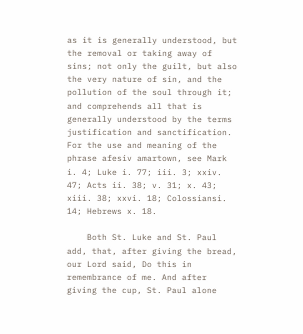as it is generally understood, but the removal or taking away of sins; not only the guilt, but also the very nature of sin, and the pollution of the soul through it; and comprehends all that is generally understood by the terms justification and sanctification. For the use and meaning of the phrase afesiv amartown, see Mark i. 4; Luke i. 77; iii. 3; xxiv. 47; Acts ii. 38; v. 31; x. 43; xiii. 38; xxvi. 18; Colossiansi. 14; Hebrews x. 18.

    Both St. Luke and St. Paul add, that, after giving the bread, our Lord said, Do this in remembrance of me. And after giving the cup, St. Paul alone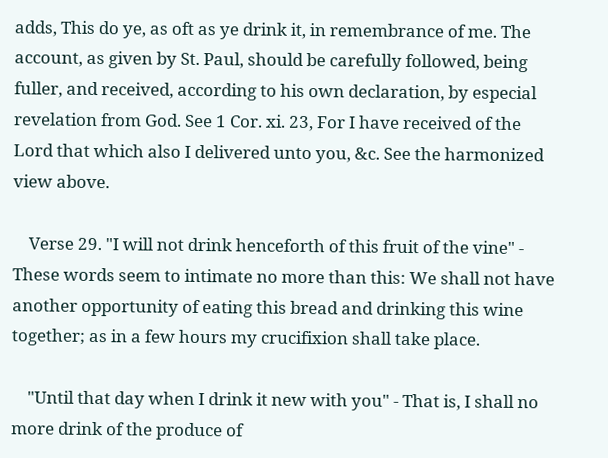adds, This do ye, as oft as ye drink it, in remembrance of me. The account, as given by St. Paul, should be carefully followed, being fuller, and received, according to his own declaration, by especial revelation from God. See 1 Cor. xi. 23, For I have received of the Lord that which also I delivered unto you, &c. See the harmonized view above.

    Verse 29. "I will not drink henceforth of this fruit of the vine" - These words seem to intimate no more than this: We shall not have another opportunity of eating this bread and drinking this wine together; as in a few hours my crucifixion shall take place.

    "Until that day when I drink it new with you" - That is, I shall no more drink of the produce of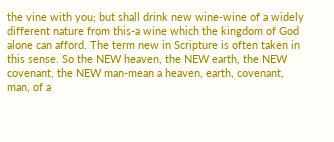the vine with you; but shall drink new wine-wine of a widely different nature from this-a wine which the kingdom of God alone can afford. The term new in Scripture is often taken in this sense. So the NEW heaven, the NEW earth, the NEW covenant, the NEW man-mean a heaven, earth, covenant, man, of a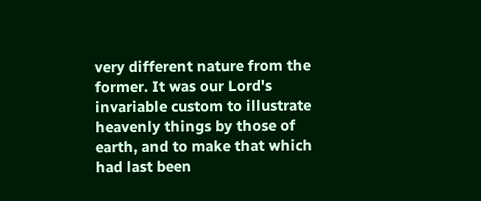very different nature from the former. It was our Lord's invariable custom to illustrate heavenly things by those of earth, and to make that which had last been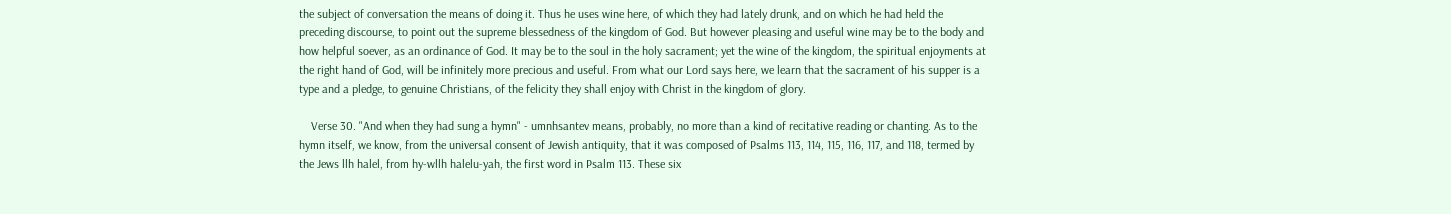the subject of conversation the means of doing it. Thus he uses wine here, of which they had lately drunk, and on which he had held the preceding discourse, to point out the supreme blessedness of the kingdom of God. But however pleasing and useful wine may be to the body and how helpful soever, as an ordinance of God. It may be to the soul in the holy sacrament; yet the wine of the kingdom, the spiritual enjoyments at the right hand of God, will be infinitely more precious and useful. From what our Lord says here, we learn that the sacrament of his supper is a type and a pledge, to genuine Christians, of the felicity they shall enjoy with Christ in the kingdom of glory.

    Verse 30. "And when they had sung a hymn" - umnhsantev means, probably, no more than a kind of recitative reading or chanting. As to the hymn itself, we know, from the universal consent of Jewish antiquity, that it was composed of Psalms 113, 114, 115, 116, 117, and 118, termed by the Jews llh halel, from hy-wllh halelu-yah, the first word in Psalm 113. These six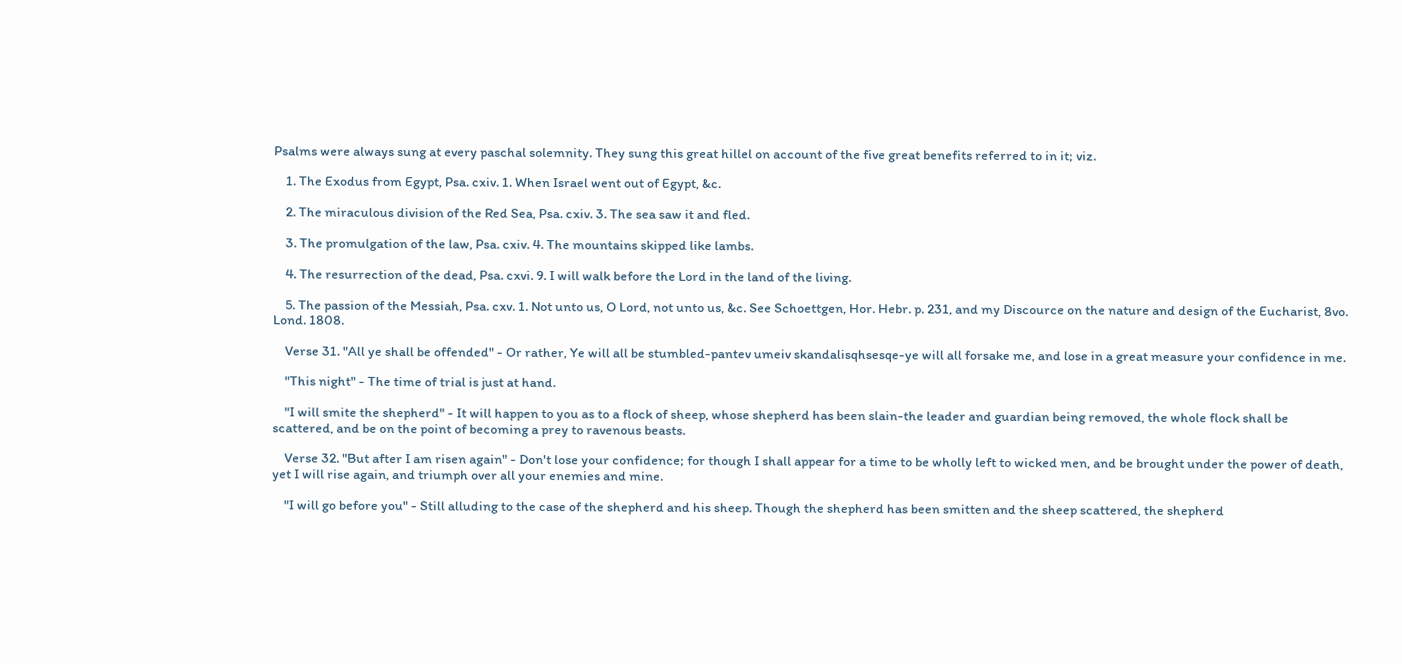Psalms were always sung at every paschal solemnity. They sung this great hillel on account of the five great benefits referred to in it; viz.

    1. The Exodus from Egypt, Psa. cxiv. 1. When Israel went out of Egypt, &c.

    2. The miraculous division of the Red Sea, Psa. cxiv. 3. The sea saw it and fled.

    3. The promulgation of the law, Psa. cxiv. 4. The mountains skipped like lambs.

    4. The resurrection of the dead, Psa. cxvi. 9. I will walk before the Lord in the land of the living.

    5. The passion of the Messiah, Psa. cxv. 1. Not unto us, O Lord, not unto us, &c. See Schoettgen, Hor. Hebr. p. 231, and my Discource on the nature and design of the Eucharist, 8vo. Lond. 1808.

    Verse 31. "All ye shall be offended" - Or rather, Ye will all be stumbled-pantev umeiv skandalisqhsesqe-ye will all forsake me, and lose in a great measure your confidence in me.

    "This night" - The time of trial is just at hand.

    "I will smite the shepherd" - It will happen to you as to a flock of sheep, whose shepherd has been slain-the leader and guardian being removed, the whole flock shall be scattered, and be on the point of becoming a prey to ravenous beasts.

    Verse 32. "But after I am risen again" - Don't lose your confidence; for though I shall appear for a time to be wholly left to wicked men, and be brought under the power of death, yet I will rise again, and triumph over all your enemies and mine.

    "I will go before you" - Still alluding to the case of the shepherd and his sheep. Though the shepherd has been smitten and the sheep scattered, the shepherd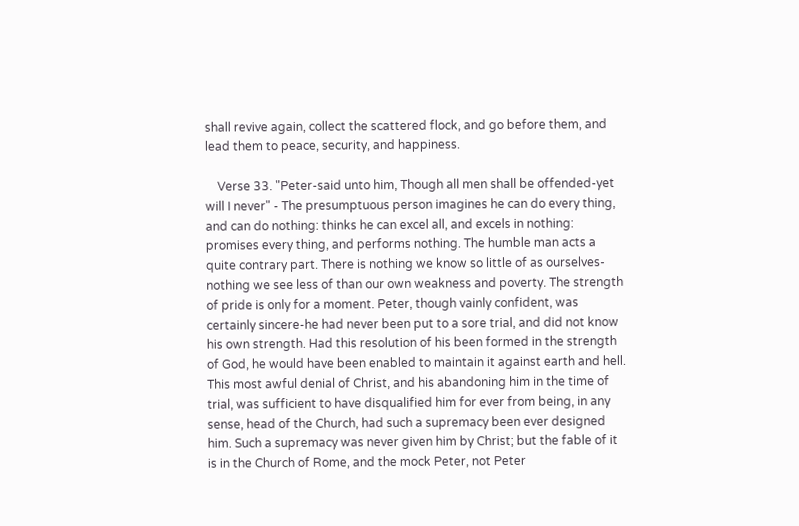shall revive again, collect the scattered flock, and go before them, and lead them to peace, security, and happiness.

    Verse 33. "Peter-said unto him, Though all men shall be offended-yet will I never" - The presumptuous person imagines he can do every thing, and can do nothing: thinks he can excel all, and excels in nothing: promises every thing, and performs nothing. The humble man acts a quite contrary part. There is nothing we know so little of as ourselves-nothing we see less of than our own weakness and poverty. The strength of pride is only for a moment. Peter, though vainly confident, was certainly sincere-he had never been put to a sore trial, and did not know his own strength. Had this resolution of his been formed in the strength of God, he would have been enabled to maintain it against earth and hell. This most awful denial of Christ, and his abandoning him in the time of trial, was sufficient to have disqualified him for ever from being, in any sense, head of the Church, had such a supremacy been ever designed him. Such a supremacy was never given him by Christ; but the fable of it is in the Church of Rome, and the mock Peter, not Peter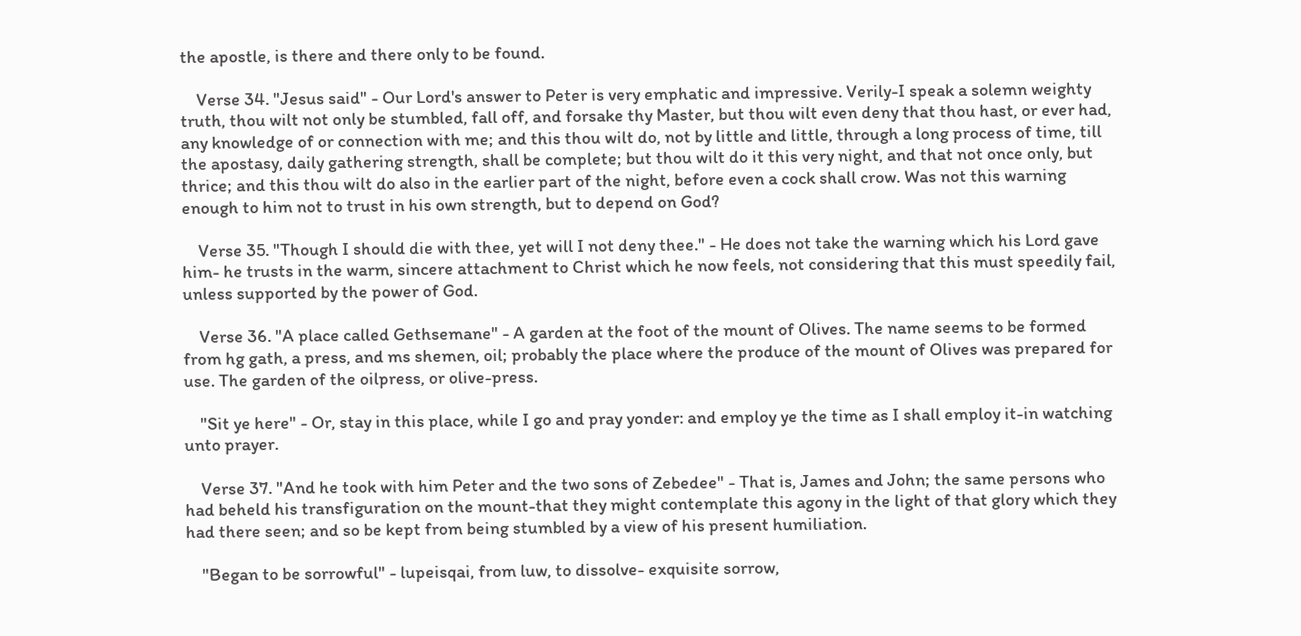the apostle, is there and there only to be found.

    Verse 34. "Jesus said" - Our Lord's answer to Peter is very emphatic and impressive. Verily-I speak a solemn weighty truth, thou wilt not only be stumbled, fall off, and forsake thy Master, but thou wilt even deny that thou hast, or ever had, any knowledge of or connection with me; and this thou wilt do, not by little and little, through a long process of time, till the apostasy, daily gathering strength, shall be complete; but thou wilt do it this very night, and that not once only, but thrice; and this thou wilt do also in the earlier part of the night, before even a cock shall crow. Was not this warning enough to him not to trust in his own strength, but to depend on God?

    Verse 35. "Though I should die with thee, yet will I not deny thee." - He does not take the warning which his Lord gave him- he trusts in the warm, sincere attachment to Christ which he now feels, not considering that this must speedily fail, unless supported by the power of God.

    Verse 36. "A place called Gethsemane" - A garden at the foot of the mount of Olives. The name seems to be formed from hg gath, a press, and ms shemen, oil; probably the place where the produce of the mount of Olives was prepared for use. The garden of the oilpress, or olive-press.

    "Sit ye here" - Or, stay in this place, while I go and pray yonder: and employ ye the time as I shall employ it-in watching unto prayer.

    Verse 37. "And he took with him Peter and the two sons of Zebedee" - That is, James and John; the same persons who had beheld his transfiguration on the mount-that they might contemplate this agony in the light of that glory which they had there seen; and so be kept from being stumbled by a view of his present humiliation.

    "Began to be sorrowful" - lupeisqai, from luw, to dissolve- exquisite sorrow,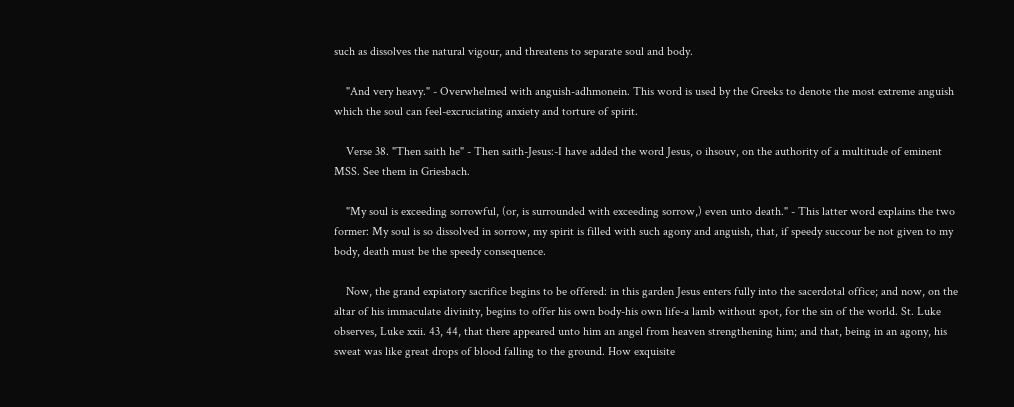such as dissolves the natural vigour, and threatens to separate soul and body.

    "And very heavy." - Overwhelmed with anguish-adhmonein. This word is used by the Greeks to denote the most extreme anguish which the soul can feel-excruciating anxiety and torture of spirit.

    Verse 38. "Then saith he" - Then saith-Jesus:-I have added the word Jesus, o ihsouv, on the authority of a multitude of eminent MSS. See them in Griesbach.

    "My soul is exceeding sorrowful, (or, is surrounded with exceeding sorrow,) even unto death." - This latter word explains the two former: My soul is so dissolved in sorrow, my spirit is filled with such agony and anguish, that, if speedy succour be not given to my body, death must be the speedy consequence.

    Now, the grand expiatory sacrifice begins to be offered: in this garden Jesus enters fully into the sacerdotal office; and now, on the altar of his immaculate divinity, begins to offer his own body-his own life-a lamb without spot, for the sin of the world. St. Luke observes, Luke xxii. 43, 44, that there appeared unto him an angel from heaven strengthening him; and that, being in an agony, his sweat was like great drops of blood falling to the ground. How exquisite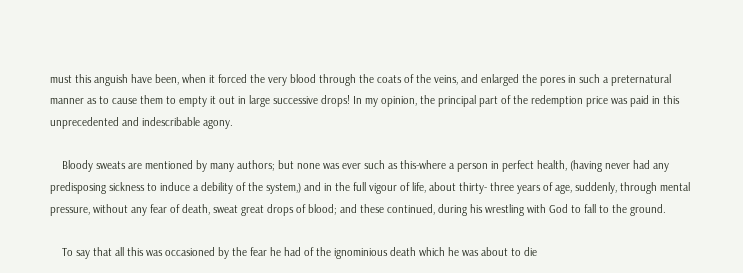must this anguish have been, when it forced the very blood through the coats of the veins, and enlarged the pores in such a preternatural manner as to cause them to empty it out in large successive drops! In my opinion, the principal part of the redemption price was paid in this unprecedented and indescribable agony.

    Bloody sweats are mentioned by many authors; but none was ever such as this-where a person in perfect health, (having never had any predisposing sickness to induce a debility of the system,) and in the full vigour of life, about thirty- three years of age, suddenly, through mental pressure, without any fear of death, sweat great drops of blood; and these continued, during his wrestling with God to fall to the ground.

    To say that all this was occasioned by the fear he had of the ignominious death which he was about to die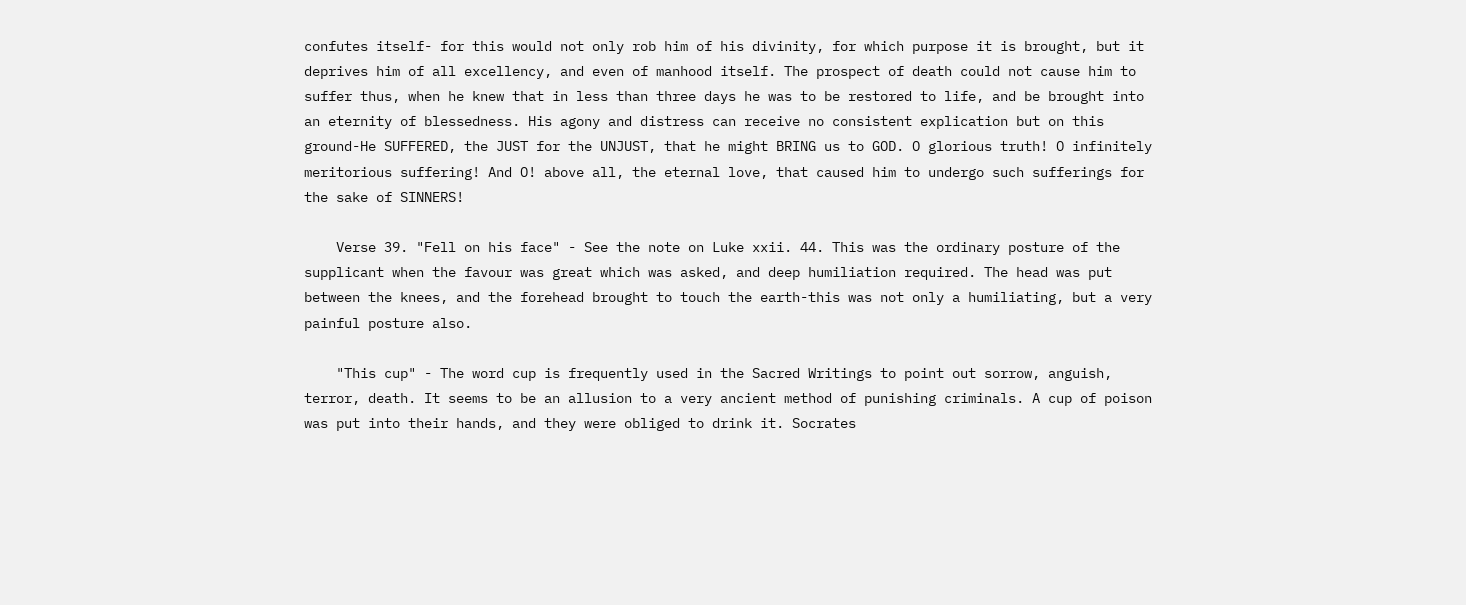confutes itself- for this would not only rob him of his divinity, for which purpose it is brought, but it deprives him of all excellency, and even of manhood itself. The prospect of death could not cause him to suffer thus, when he knew that in less than three days he was to be restored to life, and be brought into an eternity of blessedness. His agony and distress can receive no consistent explication but on this ground-He SUFFERED, the JUST for the UNJUST, that he might BRING us to GOD. O glorious truth! O infinitely meritorious suffering! And O! above all, the eternal love, that caused him to undergo such sufferings for the sake of SINNERS!

    Verse 39. "Fell on his face" - See the note on Luke xxii. 44. This was the ordinary posture of the supplicant when the favour was great which was asked, and deep humiliation required. The head was put between the knees, and the forehead brought to touch the earth-this was not only a humiliating, but a very painful posture also.

    "This cup" - The word cup is frequently used in the Sacred Writings to point out sorrow, anguish, terror, death. It seems to be an allusion to a very ancient method of punishing criminals. A cup of poison was put into their hands, and they were obliged to drink it. Socrates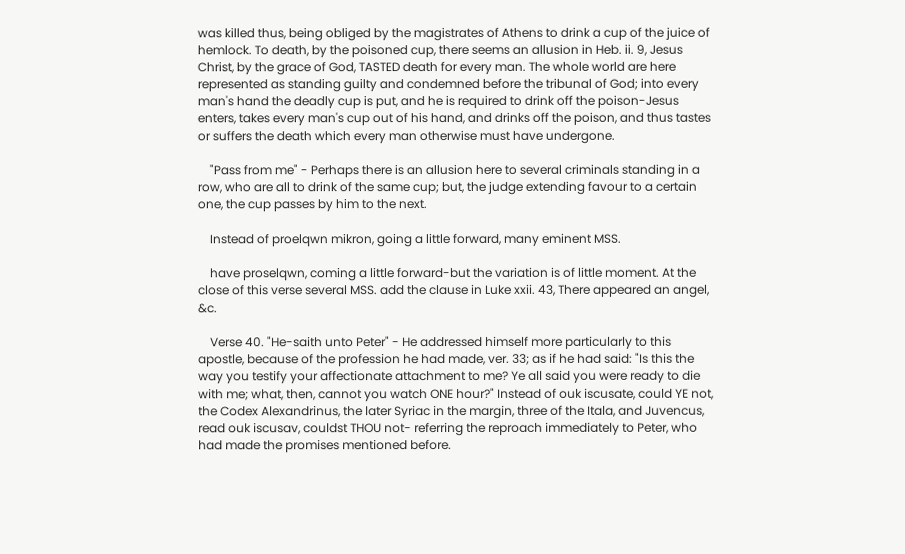was killed thus, being obliged by the magistrates of Athens to drink a cup of the juice of hemlock. To death, by the poisoned cup, there seems an allusion in Heb. ii. 9, Jesus Christ, by the grace of God, TASTED death for every man. The whole world are here represented as standing guilty and condemned before the tribunal of God; into every man's hand the deadly cup is put, and he is required to drink off the poison-Jesus enters, takes every man's cup out of his hand, and drinks off the poison, and thus tastes or suffers the death which every man otherwise must have undergone.

    "Pass from me" - Perhaps there is an allusion here to several criminals standing in a row, who are all to drink of the same cup; but, the judge extending favour to a certain one, the cup passes by him to the next.

    Instead of proelqwn mikron, going a little forward, many eminent MSS.

    have proselqwn, coming a little forward-but the variation is of little moment. At the close of this verse several MSS. add the clause in Luke xxii. 43, There appeared an angel, &c.

    Verse 40. "He-saith unto Peter" - He addressed himself more particularly to this apostle, because of the profession he had made, ver. 33; as if he had said: "Is this the way you testify your affectionate attachment to me? Ye all said you were ready to die with me; what, then, cannot you watch ONE hour?" Instead of ouk iscusate, could YE not, the Codex Alexandrinus, the later Syriac in the margin, three of the Itala, and Juvencus, read ouk iscusav, couldst THOU not- referring the reproach immediately to Peter, who had made the promises mentioned before.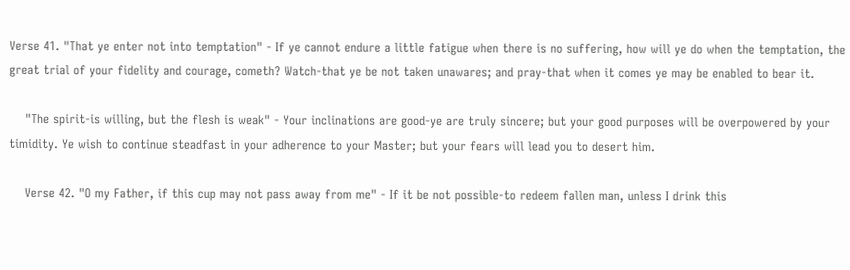Verse 41. "That ye enter not into temptation" - If ye cannot endure a little fatigue when there is no suffering, how will ye do when the temptation, the great trial of your fidelity and courage, cometh? Watch-that ye be not taken unawares; and pray-that when it comes ye may be enabled to bear it.

    "The spirit-is willing, but the flesh is weak" - Your inclinations are good-ye are truly sincere; but your good purposes will be overpowered by your timidity. Ye wish to continue steadfast in your adherence to your Master; but your fears will lead you to desert him.

    Verse 42. "O my Father, if this cup may not pass away from me" - If it be not possible-to redeem fallen man, unless I drink this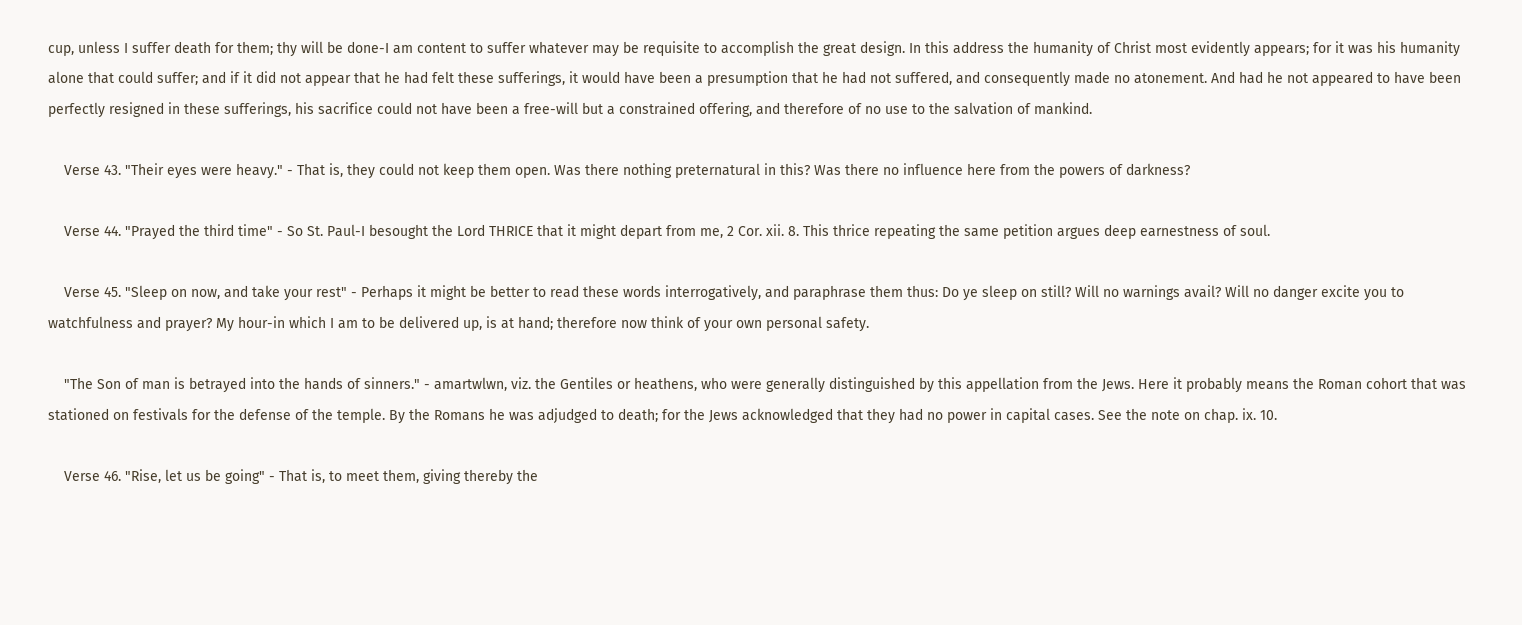cup, unless I suffer death for them; thy will be done-I am content to suffer whatever may be requisite to accomplish the great design. In this address the humanity of Christ most evidently appears; for it was his humanity alone that could suffer; and if it did not appear that he had felt these sufferings, it would have been a presumption that he had not suffered, and consequently made no atonement. And had he not appeared to have been perfectly resigned in these sufferings, his sacrifice could not have been a free-will but a constrained offering, and therefore of no use to the salvation of mankind.

    Verse 43. "Their eyes were heavy." - That is, they could not keep them open. Was there nothing preternatural in this? Was there no influence here from the powers of darkness?

    Verse 44. "Prayed the third time" - So St. Paul-I besought the Lord THRICE that it might depart from me, 2 Cor. xii. 8. This thrice repeating the same petition argues deep earnestness of soul.

    Verse 45. "Sleep on now, and take your rest" - Perhaps it might be better to read these words interrogatively, and paraphrase them thus: Do ye sleep on still? Will no warnings avail? Will no danger excite you to watchfulness and prayer? My hour-in which I am to be delivered up, is at hand; therefore now think of your own personal safety.

    "The Son of man is betrayed into the hands of sinners." - amartwlwn, viz. the Gentiles or heathens, who were generally distinguished by this appellation from the Jews. Here it probably means the Roman cohort that was stationed on festivals for the defense of the temple. By the Romans he was adjudged to death; for the Jews acknowledged that they had no power in capital cases. See the note on chap. ix. 10.

    Verse 46. "Rise, let us be going" - That is, to meet them, giving thereby the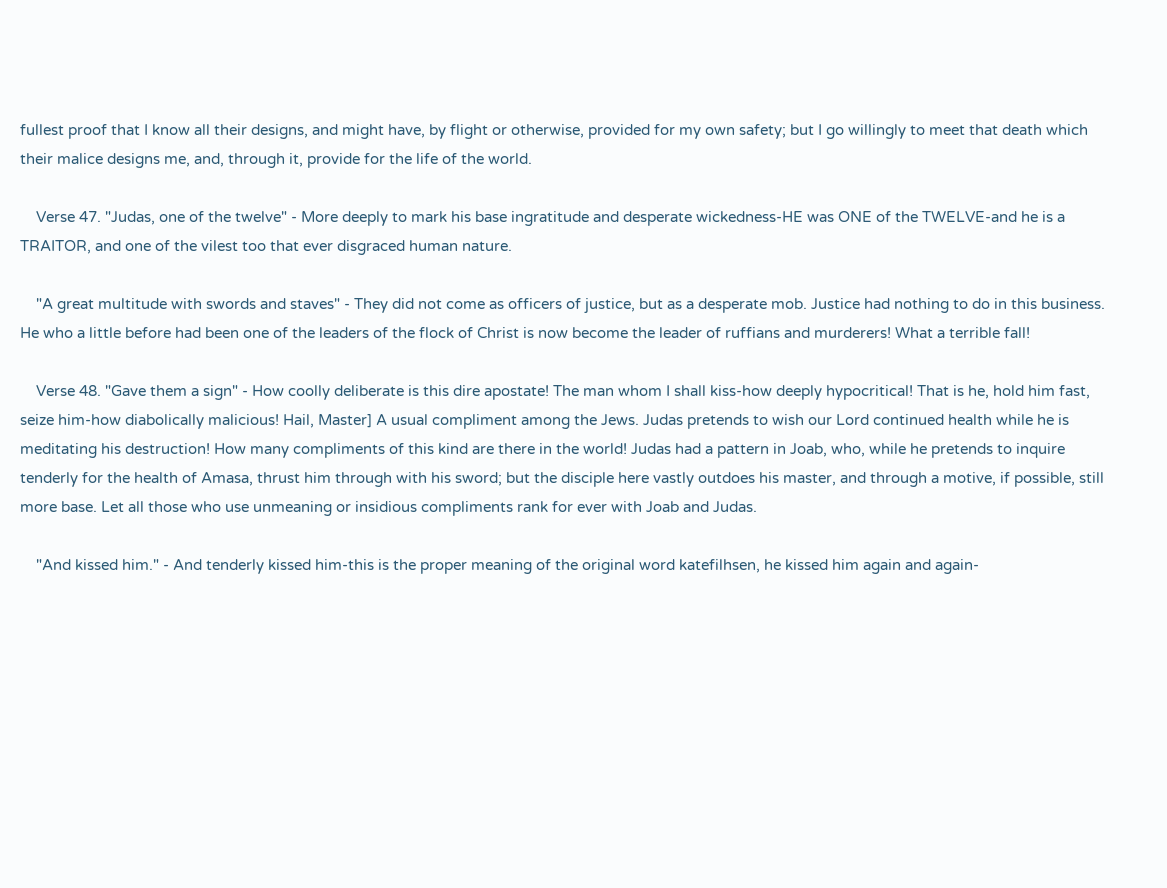fullest proof that I know all their designs, and might have, by flight or otherwise, provided for my own safety; but I go willingly to meet that death which their malice designs me, and, through it, provide for the life of the world.

    Verse 47. "Judas, one of the twelve" - More deeply to mark his base ingratitude and desperate wickedness-HE was ONE of the TWELVE-and he is a TRAITOR, and one of the vilest too that ever disgraced human nature.

    "A great multitude with swords and staves" - They did not come as officers of justice, but as a desperate mob. Justice had nothing to do in this business. He who a little before had been one of the leaders of the flock of Christ is now become the leader of ruffians and murderers! What a terrible fall!

    Verse 48. "Gave them a sign" - How coolly deliberate is this dire apostate! The man whom I shall kiss-how deeply hypocritical! That is he, hold him fast, seize him-how diabolically malicious! Hail, Master] A usual compliment among the Jews. Judas pretends to wish our Lord continued health while he is meditating his destruction! How many compliments of this kind are there in the world! Judas had a pattern in Joab, who, while he pretends to inquire tenderly for the health of Amasa, thrust him through with his sword; but the disciple here vastly outdoes his master, and through a motive, if possible, still more base. Let all those who use unmeaning or insidious compliments rank for ever with Joab and Judas.

    "And kissed him." - And tenderly kissed him-this is the proper meaning of the original word katefilhsen, he kissed him again and again-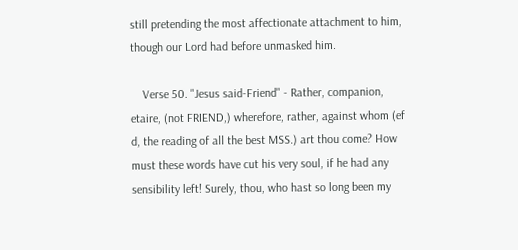still pretending the most affectionate attachment to him, though our Lord had before unmasked him.

    Verse 50. "Jesus said-Friend" - Rather, companion, etaire, (not FRIEND,) wherefore, rather, against whom (ef d, the reading of all the best MSS.) art thou come? How must these words have cut his very soul, if he had any sensibility left! Surely, thou, who hast so long been my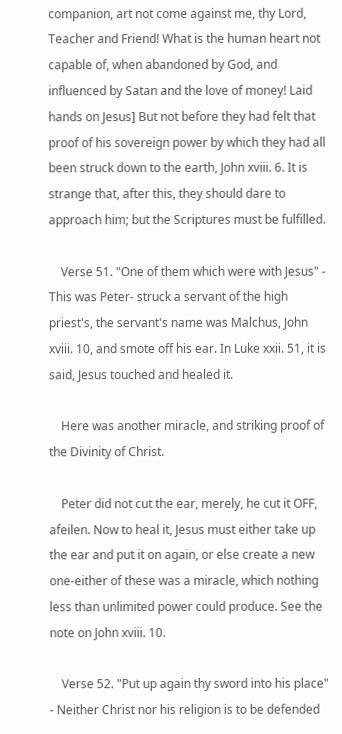companion, art not come against me, thy Lord, Teacher and Friend! What is the human heart not capable of, when abandoned by God, and influenced by Satan and the love of money! Laid hands on Jesus] But not before they had felt that proof of his sovereign power by which they had all been struck down to the earth, John xviii. 6. It is strange that, after this, they should dare to approach him; but the Scriptures must be fulfilled.

    Verse 51. "One of them which were with Jesus" - This was Peter- struck a servant of the high priest's, the servant's name was Malchus, John xviii. 10, and smote off his ear. In Luke xxii. 51, it is said, Jesus touched and healed it.

    Here was another miracle, and striking proof of the Divinity of Christ.

    Peter did not cut the ear, merely, he cut it OFF, afeilen. Now to heal it, Jesus must either take up the ear and put it on again, or else create a new one-either of these was a miracle, which nothing less than unlimited power could produce. See the note on John xviii. 10.

    Verse 52. "Put up again thy sword into his place" - Neither Christ nor his religion is to be defended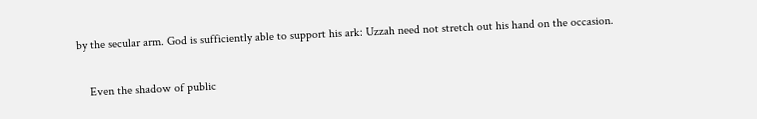by the secular arm. God is sufficiently able to support his ark: Uzzah need not stretch out his hand on the occasion.

    Even the shadow of public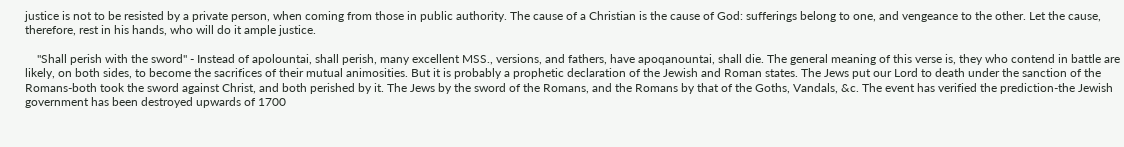justice is not to be resisted by a private person, when coming from those in public authority. The cause of a Christian is the cause of God: sufferings belong to one, and vengeance to the other. Let the cause, therefore, rest in his hands, who will do it ample justice.

    "Shall perish with the sword" - Instead of apolountai, shall perish, many excellent MSS., versions, and fathers, have apoqanountai, shall die. The general meaning of this verse is, they who contend in battle are likely, on both sides, to become the sacrifices of their mutual animosities. But it is probably a prophetic declaration of the Jewish and Roman states. The Jews put our Lord to death under the sanction of the Romans-both took the sword against Christ, and both perished by it. The Jews by the sword of the Romans, and the Romans by that of the Goths, Vandals, &c. The event has verified the prediction-the Jewish government has been destroyed upwards of 1700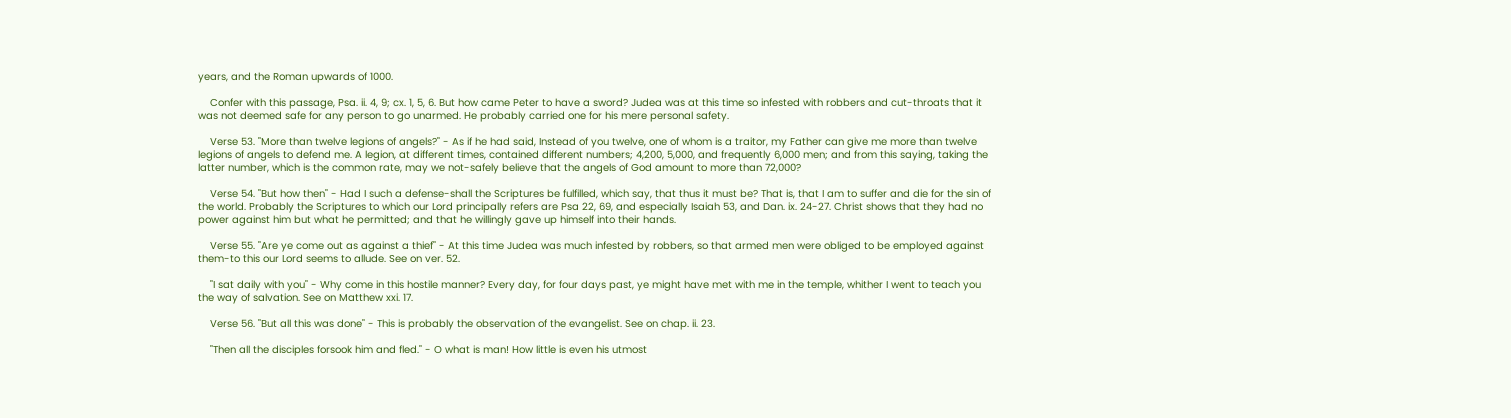years, and the Roman upwards of 1000.

    Confer with this passage, Psa. ii. 4, 9; cx. 1, 5, 6. But how came Peter to have a sword? Judea was at this time so infested with robbers and cut-throats that it was not deemed safe for any person to go unarmed. He probably carried one for his mere personal safety.

    Verse 53. "More than twelve legions of angels?" - As if he had said, Instead of you twelve, one of whom is a traitor, my Father can give me more than twelve legions of angels to defend me. A legion, at different times, contained different numbers; 4,200, 5,000, and frequently 6,000 men; and from this saying, taking the latter number, which is the common rate, may we not-safely believe that the angels of God amount to more than 72,000?

    Verse 54. "But how then" - Had I such a defense-shall the Scriptures be fulfilled, which say, that thus it must be? That is, that I am to suffer and die for the sin of the world. Probably the Scriptures to which our Lord principally refers are Psa 22, 69, and especially Isaiah 53, and Dan. ix. 24-27. Christ shows that they had no power against him but what he permitted; and that he willingly gave up himself into their hands.

    Verse 55. "Are ye come out as against a thief" - At this time Judea was much infested by robbers, so that armed men were obliged to be employed against them-to this our Lord seems to allude. See on ver. 52.

    "I sat daily with you" - Why come in this hostile manner? Every day, for four days past, ye might have met with me in the temple, whither I went to teach you the way of salvation. See on Matthew xxi. 17.

    Verse 56. "But all this was done" - This is probably the observation of the evangelist. See on chap. ii. 23.

    "Then all the disciples forsook him and fled." - O what is man! How little is even his utmost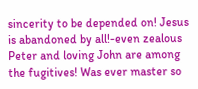sincerity to be depended on! Jesus is abandoned by all!-even zealous Peter and loving John are among the fugitives! Was ever master so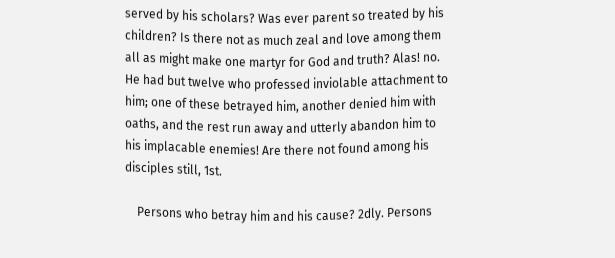served by his scholars? Was ever parent so treated by his children? Is there not as much zeal and love among them all as might make one martyr for God and truth? Alas! no. He had but twelve who professed inviolable attachment to him; one of these betrayed him, another denied him with oaths, and the rest run away and utterly abandon him to his implacable enemies! Are there not found among his disciples still, 1st.

    Persons who betray him and his cause? 2dly. Persons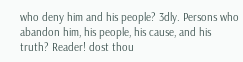who deny him and his people? 3dly. Persons who abandon him, his people, his cause, and his truth? Reader! dost thou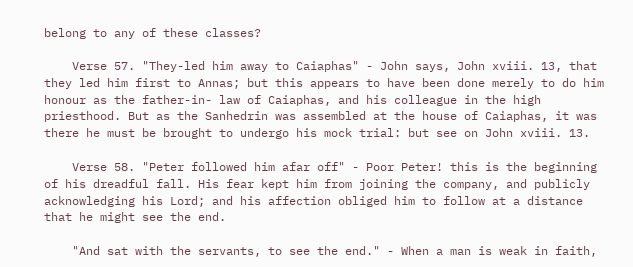belong to any of these classes?

    Verse 57. "They-led him away to Caiaphas" - John says, John xviii. 13, that they led him first to Annas; but this appears to have been done merely to do him honour as the father-in- law of Caiaphas, and his colleague in the high priesthood. But as the Sanhedrin was assembled at the house of Caiaphas, it was there he must be brought to undergo his mock trial: but see on John xviii. 13.

    Verse 58. "Peter followed him afar off" - Poor Peter! this is the beginning of his dreadful fall. His fear kept him from joining the company, and publicly acknowledging his Lord; and his affection obliged him to follow at a distance that he might see the end.

    "And sat with the servants, to see the end." - When a man is weak in faith,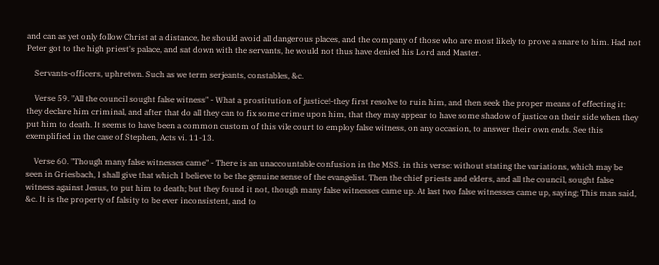and can as yet only follow Christ at a distance, he should avoid all dangerous places, and the company of those who are most likely to prove a snare to him. Had not Peter got to the high priest's palace, and sat down with the servants, he would not thus have denied his Lord and Master.

    Servants-officers, uphretwn. Such as we term serjeants, constables, &c.

    Verse 59. "All the council sought false witness" - What a prostitution of justice!-they first resolve to ruin him, and then seek the proper means of effecting it: they declare him criminal, and after that do all they can to fix some crime upon him, that they may appear to have some shadow of justice on their side when they put him to death. It seems to have been a common custom of this vile court to employ false witness, on any occasion, to answer their own ends. See this exemplified in the case of Stephen, Acts vi. 11-13.

    Verse 60. "Though many false witnesses came" - There is an unaccountable confusion in the MSS. in this verse: without stating the variations, which may be seen in Griesbach, I shall give that which I believe to be the genuine sense of the evangelist. Then the chief priests and elders, and all the council, sought false witness against Jesus, to put him to death; but they found it not, though many false witnesses came up. At last two false witnesses came up, saying; This man said, &c. It is the property of falsity to be ever inconsistent, and to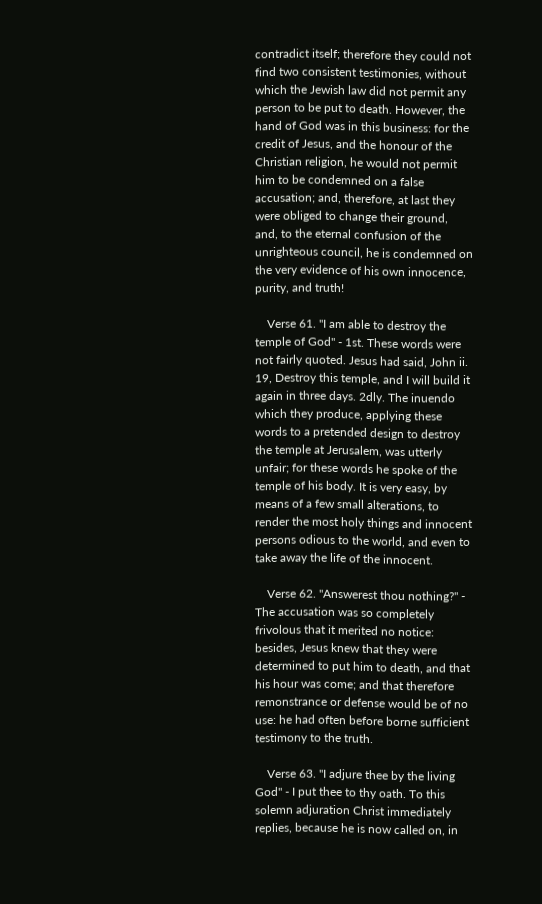contradict itself; therefore they could not find two consistent testimonies, without which the Jewish law did not permit any person to be put to death. However, the hand of God was in this business: for the credit of Jesus, and the honour of the Christian religion, he would not permit him to be condemned on a false accusation; and, therefore, at last they were obliged to change their ground, and, to the eternal confusion of the unrighteous council, he is condemned on the very evidence of his own innocence, purity, and truth!

    Verse 61. "I am able to destroy the temple of God" - 1st. These words were not fairly quoted. Jesus had said, John ii. 19, Destroy this temple, and I will build it again in three days. 2dly. The inuendo which they produce, applying these words to a pretended design to destroy the temple at Jerusalem, was utterly unfair; for these words he spoke of the temple of his body. It is very easy, by means of a few small alterations, to render the most holy things and innocent persons odious to the world, and even to take away the life of the innocent.

    Verse 62. "Answerest thou nothing?" - The accusation was so completely frivolous that it merited no notice: besides, Jesus knew that they were determined to put him to death, and that his hour was come; and that therefore remonstrance or defense would be of no use: he had often before borne sufficient testimony to the truth.

    Verse 63. "I adjure thee by the living God" - I put thee to thy oath. To this solemn adjuration Christ immediately replies, because he is now called on, in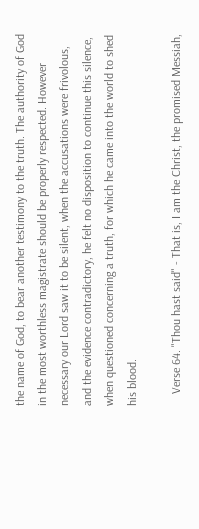the name of God, to bear another testimony to the truth. The authority of God in the most worthless magistrate should be properly respected. However necessary our Lord saw it to be silent, when the accusations were frivolous, and the evidence contradictory, he felt no disposition to continue this silence, when questioned concerning a truth, for which he came into the world to shed his blood.

    Verse 64. "Thou hast said" - That is, I am the Christ, the promised Messiah,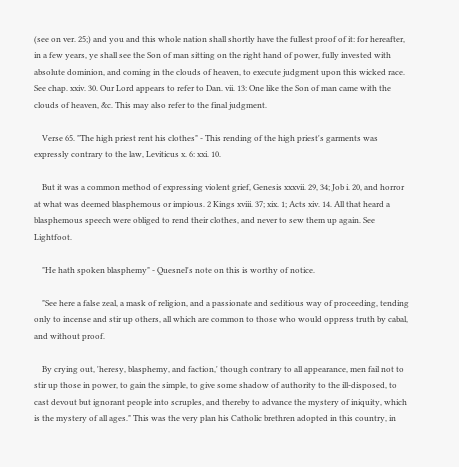(see on ver. 25;) and you and this whole nation shall shortly have the fullest proof of it: for hereafter, in a few years, ye shall see the Son of man sitting on the right hand of power, fully invested with absolute dominion, and coming in the clouds of heaven, to execute judgment upon this wicked race. See chap. xxiv. 30. Our Lord appears to refer to Dan. vii. 13: One like the Son of man came with the clouds of heaven, &c. This may also refer to the final judgment.

    Verse 65. "The high priest rent his clothes" - This rending of the high priest's garments was expressly contrary to the law, Leviticus x. 6: xxi. 10.

    But it was a common method of expressing violent grief, Genesis xxxvii. 29, 34; Job i. 20, and horror at what was deemed blasphemous or impious. 2 Kings xviii. 37; xix. 1; Acts xiv. 14. All that heard a blasphemous speech were obliged to rend their clothes, and never to sew them up again. See Lightfoot.

    "He hath spoken blasphemy" - Quesnel's note on this is worthy of notice.

    "See here a false zeal, a mask of religion, and a passionate and seditious way of proceeding, tending only to incense and stir up others, all which are common to those who would oppress truth by cabal, and without proof.

    By crying out, 'heresy, blasphemy, and faction,' though contrary to all appearance, men fail not to stir up those in power, to gain the simple, to give some shadow of authority to the ill-disposed, to cast devout but ignorant people into scruples, and thereby to advance the mystery of iniquity, which is the mystery of all ages." This was the very plan his Catholic brethren adopted in this country, in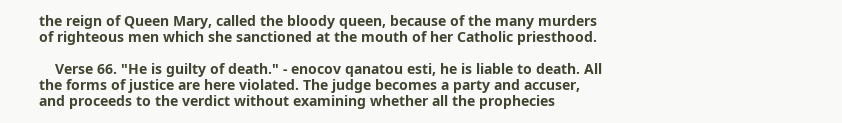the reign of Queen Mary, called the bloody queen, because of the many murders of righteous men which she sanctioned at the mouth of her Catholic priesthood.

    Verse 66. "He is guilty of death." - enocov qanatou esti, he is liable to death. All the forms of justice are here violated. The judge becomes a party and accuser, and proceeds to the verdict without examining whether all the prophecies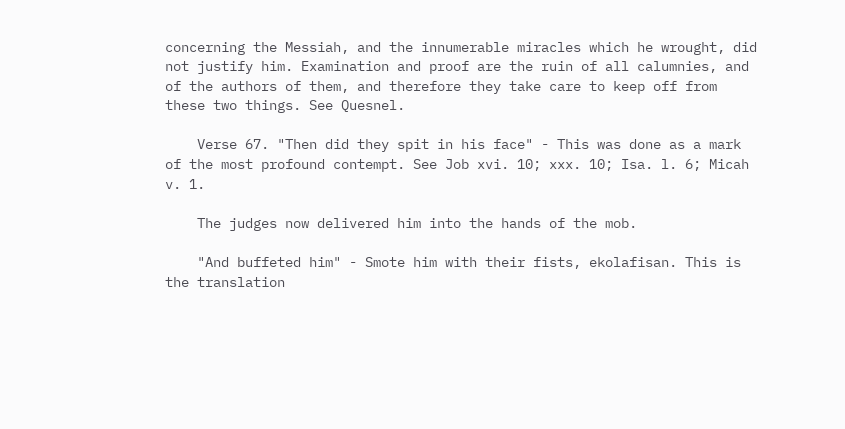concerning the Messiah, and the innumerable miracles which he wrought, did not justify him. Examination and proof are the ruin of all calumnies, and of the authors of them, and therefore they take care to keep off from these two things. See Quesnel.

    Verse 67. "Then did they spit in his face" - This was done as a mark of the most profound contempt. See Job xvi. 10; xxx. 10; Isa. l. 6; Micah v. 1.

    The judges now delivered him into the hands of the mob.

    "And buffeted him" - Smote him with their fists, ekolafisan. This is the translation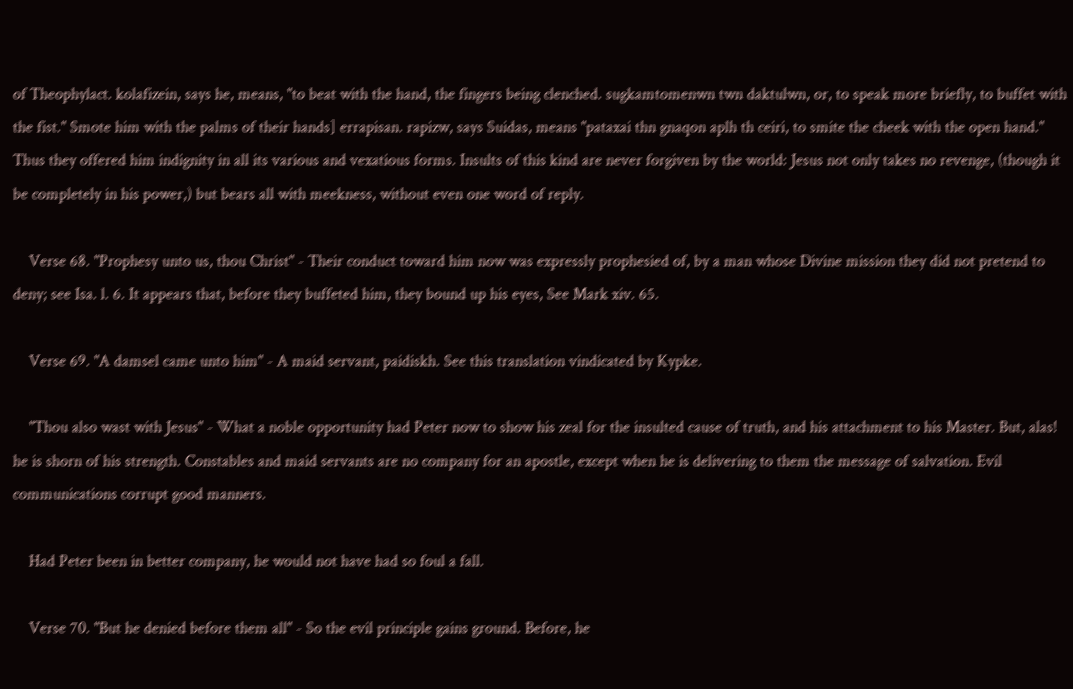of Theophylact. kolafizein, says he, means, "to beat with the hand, the fingers being clenched. sugkamtomenwn twn daktulwn, or, to speak more briefly, to buffet with the fist." Smote him with the palms of their hands] errapisan. rapizw, says Suidas, means "pataxai thn gnaqon aplh th ceiri, to smite the cheek with the open hand." Thus they offered him indignity in all its various and vexatious forms. Insults of this kind are never forgiven by the world: Jesus not only takes no revenge, (though it be completely in his power,) but bears all with meekness, without even one word of reply.

    Verse 68. "Prophesy unto us, thou Christ" - Their conduct toward him now was expressly prophesied of, by a man whose Divine mission they did not pretend to deny; see Isa. l. 6. It appears that, before they buffeted him, they bound up his eyes, See Mark xiv. 65.

    Verse 69. "A damsel came unto him" - A maid servant, paidiskh. See this translation vindicated by Kypke.

    "Thou also wast with Jesus" - What a noble opportunity had Peter now to show his zeal for the insulted cause of truth, and his attachment to his Master. But, alas! he is shorn of his strength. Constables and maid servants are no company for an apostle, except when he is delivering to them the message of salvation. Evil communications corrupt good manners.

    Had Peter been in better company, he would not have had so foul a fall.

    Verse 70. "But he denied before them all" - So the evil principle gains ground. Before, he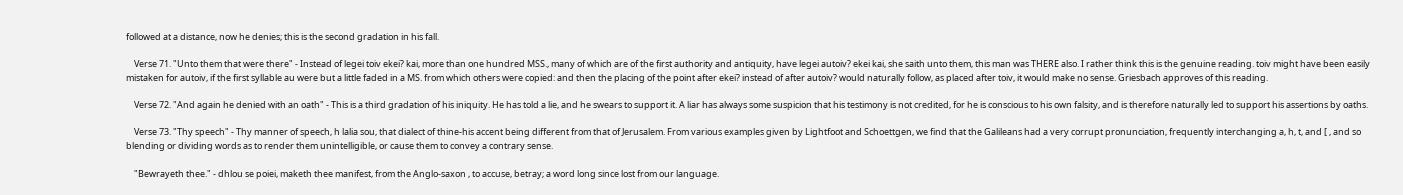followed at a distance, now he denies; this is the second gradation in his fall.

    Verse 71. "Unto them that were there" - Instead of legei toiv ekei? kai, more than one hundred MSS., many of which are of the first authority and antiquity, have legei autoiv? ekei kai, she saith unto them, this man was THERE also. I rather think this is the genuine reading. toiv might have been easily mistaken for autoiv, if the first syllable au were but a little faded in a MS. from which others were copied: and then the placing of the point after ekei? instead of after autoiv? would naturally follow, as placed after toiv, it would make no sense. Griesbach approves of this reading.

    Verse 72. "And again he denied with an oath" - This is a third gradation of his iniquity. He has told a lie, and he swears to support it. A liar has always some suspicion that his testimony is not credited, for he is conscious to his own falsity, and is therefore naturally led to support his assertions by oaths.

    Verse 73. "Thy speech" - Thy manner of speech, h lalia sou, that dialect of thine-his accent being different from that of Jerusalem. From various examples given by Lightfoot and Schoettgen, we find that the Galileans had a very corrupt pronunciation, frequently interchanging a, h, t, and [ , and so blending or dividing words as to render them unintelligible, or cause them to convey a contrary sense.

    "Bewrayeth thee." - dhlou se poiei, maketh thee manifest, from the Anglo-saxon , to accuse, betray; a word long since lost from our language.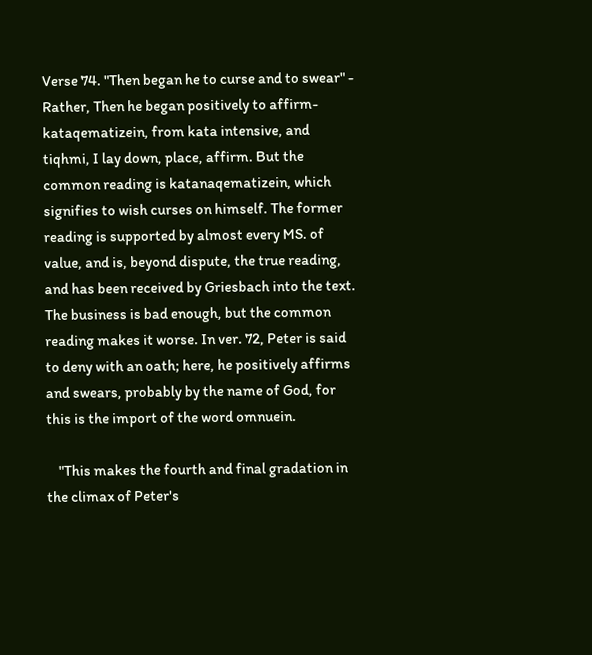Verse 74. "Then began he to curse and to swear" - Rather, Then he began positively to affirm-kataqematizein, from kata intensive, and tiqhmi, I lay down, place, affirm. But the common reading is katanaqematizein, which signifies to wish curses on himself. The former reading is supported by almost every MS. of value, and is, beyond dispute, the true reading, and has been received by Griesbach into the text. The business is bad enough, but the common reading makes it worse. In ver. 72, Peter is said to deny with an oath; here, he positively affirms and swears, probably by the name of God, for this is the import of the word omnuein.

    "This makes the fourth and final gradation in the climax of Peter's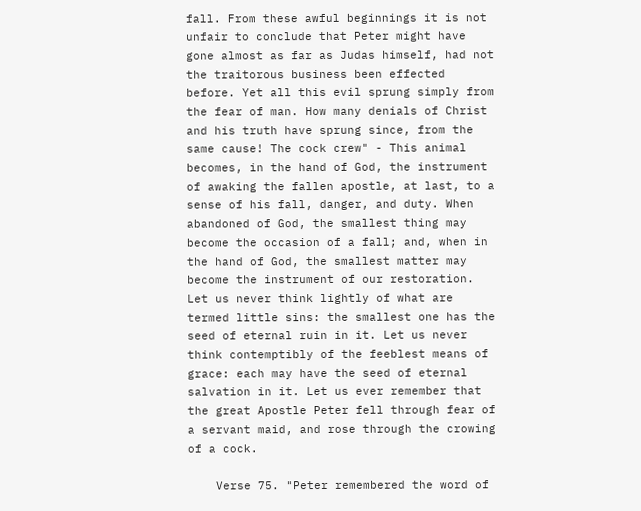fall. From these awful beginnings it is not unfair to conclude that Peter might have gone almost as far as Judas himself, had not the traitorous business been effected before. Yet all this evil sprung simply from the fear of man. How many denials of Christ and his truth have sprung since, from the same cause! The cock crew" - This animal becomes, in the hand of God, the instrument of awaking the fallen apostle, at last, to a sense of his fall, danger, and duty. When abandoned of God, the smallest thing may become the occasion of a fall; and, when in the hand of God, the smallest matter may become the instrument of our restoration. Let us never think lightly of what are termed little sins: the smallest one has the seed of eternal ruin in it. Let us never think contemptibly of the feeblest means of grace: each may have the seed of eternal salvation in it. Let us ever remember that the great Apostle Peter fell through fear of a servant maid, and rose through the crowing of a cock.

    Verse 75. "Peter remembered the word of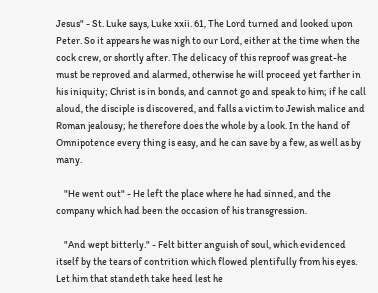Jesus" - St. Luke says, Luke xxii. 61, The Lord turned and looked upon Peter. So it appears he was nigh to our Lord, either at the time when the cock crew, or shortly after. The delicacy of this reproof was great-he must be reproved and alarmed, otherwise he will proceed yet farther in his iniquity; Christ is in bonds, and cannot go and speak to him; if he call aloud, the disciple is discovered, and falls a victim to Jewish malice and Roman jealousy; he therefore does the whole by a look. In the hand of Omnipotence every thing is easy, and he can save by a few, as well as by many.

    "He went out" - He left the place where he had sinned, and the company which had been the occasion of his transgression.

    "And wept bitterly." - Felt bitter anguish of soul, which evidenced itself by the tears of contrition which flowed plentifully from his eyes. Let him that standeth take heed lest he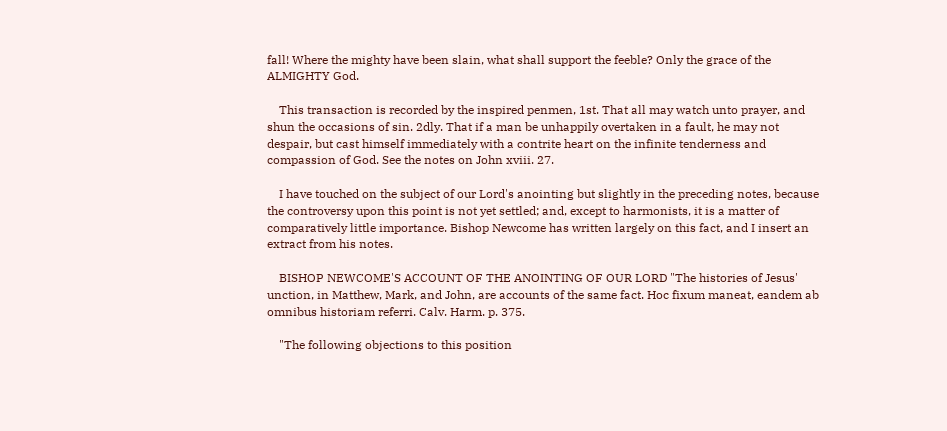fall! Where the mighty have been slain, what shall support the feeble? Only the grace of the ALMIGHTY God.

    This transaction is recorded by the inspired penmen, 1st. That all may watch unto prayer, and shun the occasions of sin. 2dly. That if a man be unhappily overtaken in a fault, he may not despair, but cast himself immediately with a contrite heart on the infinite tenderness and compassion of God. See the notes on John xviii. 27.

    I have touched on the subject of our Lord's anointing but slightly in the preceding notes, because the controversy upon this point is not yet settled; and, except to harmonists, it is a matter of comparatively little importance. Bishop Newcome has written largely on this fact, and I insert an extract from his notes.

    BISHOP NEWCOME'S ACCOUNT OF THE ANOINTING OF OUR LORD "The histories of Jesus' unction, in Matthew, Mark, and John, are accounts of the same fact. Hoc fixum maneat, eandem ab omnibus historiam referri. Calv. Harm. p. 375.

    "The following objections to this position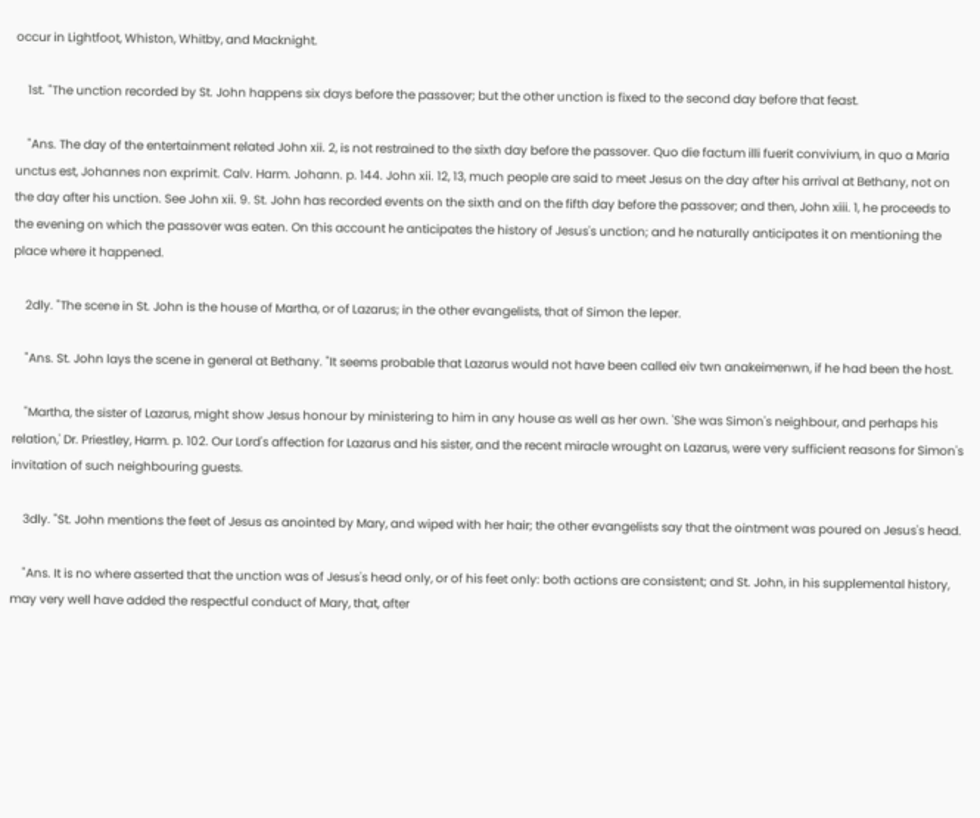occur in Lightfoot, Whiston, Whitby, and Macknight.

    1st. "The unction recorded by St. John happens six days before the passover; but the other unction is fixed to the second day before that feast.

    "Ans. The day of the entertainment related John xii. 2, is not restrained to the sixth day before the passover. Quo die factum illi fuerit convivium, in quo a Maria unctus est, Johannes non exprimit. Calv. Harm. Johann. p. 144. John xii. 12, 13, much people are said to meet Jesus on the day after his arrival at Bethany, not on the day after his unction. See John xii. 9. St. John has recorded events on the sixth and on the fifth day before the passover; and then, John xiii. 1, he proceeds to the evening on which the passover was eaten. On this account he anticipates the history of Jesus's unction; and he naturally anticipates it on mentioning the place where it happened.

    2dly. "The scene in St. John is the house of Martha, or of Lazarus; in the other evangelists, that of Simon the leper.

    "Ans. St. John lays the scene in general at Bethany. "It seems probable that Lazarus would not have been called eiv twn anakeimenwn, if he had been the host.

    "Martha, the sister of Lazarus, might show Jesus honour by ministering to him in any house as well as her own. 'She was Simon's neighbour, and perhaps his relation,' Dr. Priestley, Harm. p. 102. Our Lord's affection for Lazarus and his sister, and the recent miracle wrought on Lazarus, were very sufficient reasons for Simon's invitation of such neighbouring guests.

    3dly. "St. John mentions the feet of Jesus as anointed by Mary, and wiped with her hair; the other evangelists say that the ointment was poured on Jesus's head.

    "Ans. It is no where asserted that the unction was of Jesus's head only, or of his feet only: both actions are consistent; and St. John, in his supplemental history, may very well have added the respectful conduct of Mary, that, after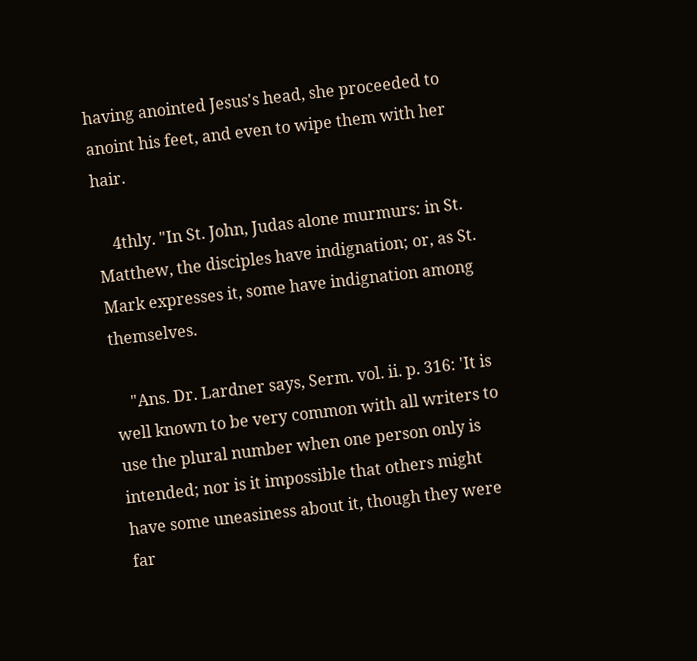having anointed Jesus's head, she proceeded to anoint his feet, and even to wipe them with her hair.

    4thly. "In St. John, Judas alone murmurs: in St. Matthew, the disciples have indignation; or, as St. Mark expresses it, some have indignation among themselves.

    "Ans. Dr. Lardner says, Serm. vol. ii. p. 316: 'It is well known to be very common with all writers to use the plural number when one person only is intended; nor is it impossible that others might have some uneasiness about it, though they were far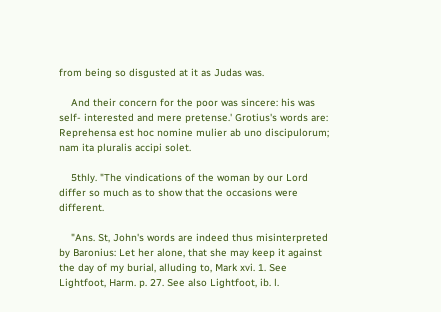from being so disgusted at it as Judas was.

    And their concern for the poor was sincere: his was self- interested and mere pretense.' Grotius's words are: Reprehensa est hoc nomine mulier ab uno discipulorum; nam ita pluralis accipi solet.

    5thly. "The vindications of the woman by our Lord differ so much as to show that the occasions were different.

    "Ans. St, John's words are indeed thus misinterpreted by Baronius: Let her alone, that she may keep it against the day of my burial, alluding to, Mark xvi. 1. See Lightfoot, Harm. p. 27. See also Lightfoot, ib. l.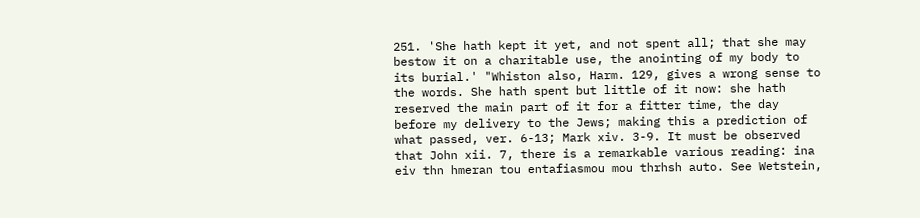251. 'She hath kept it yet, and not spent all; that she may bestow it on a charitable use, the anointing of my body to its burial.' "Whiston also, Harm. 129, gives a wrong sense to the words. She hath spent but little of it now: she hath reserved the main part of it for a fitter time, the day before my delivery to the Jews; making this a prediction of what passed, ver. 6-13; Mark xiv. 3-9. It must be observed that John xii. 7, there is a remarkable various reading: ina eiv thn hmeran tou entafiasmou mou thrhsh auto. See Wetstein,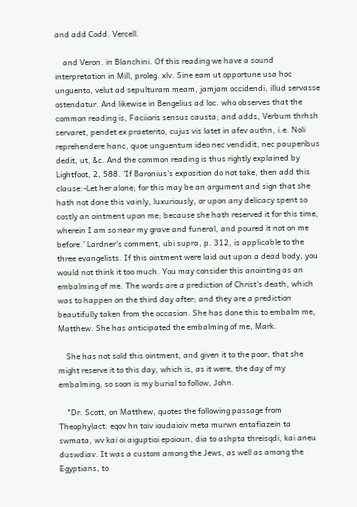and add Codd. Vercell.

    and Veron. in Blanchini. Of this reading we have a sound interpretation in Mill, proleg. xlv. Sine eam ut opportune usa hoc unguento, velut ad sepulturam meam, jamjam occidendi, illud servasse ostendatur. And likewise in Bengelius ad loc. who observes that the common reading is, Faciioris sensus causta; and adds, Verbum thrhsh servaret, pendet ex praeterito, cujus vis latet in afev authn, i.e. Noli reprehendere hanc, quoe unguentum ideo nec vendidit, nec pauperibus dedit, ut, &c. And the common reading is thus rightly explained by Lightfoot, 2, 588. 'If Baronius's exposition do not take, then add this clause:-Let her alone; for this may be an argument and sign that she hath not done this vainly, luxuriously, or upon any delicacy spent so costly an ointment upon me; because she hath reserved it for this time, wherein I am so near my grave and funeral, and poured it not on me before.' Lardner's comment, ubi supra, p. 312, is applicable to the three evangelists. If this ointment were laid out upon a dead body, you would not think it too much. You may consider this anointing as an embalming of me. The words are a prediction of Christ's death, which was to happen on the third day after; and they are a prediction beautifully taken from the occasion. She has done this to embalm me, Matthew. She has anticipated the embalming of me, Mark.

    She has not sold this ointment, and given it to the poor, that she might reserve it to this day, which is, as it were, the day of my embalming, so soon is my burial to follow, John.

    "Dr. Scott, on Matthew, quotes the following passage from Theophylact: eqov hn toiv ioudaioiv meta murwn entafiazein ta swmata, wv kai oi aiguptioi epoioun, dia to ashpta threisqdi, kai aneu duswdiav. It was a custom among the Jews, as well as among the Egyptians, to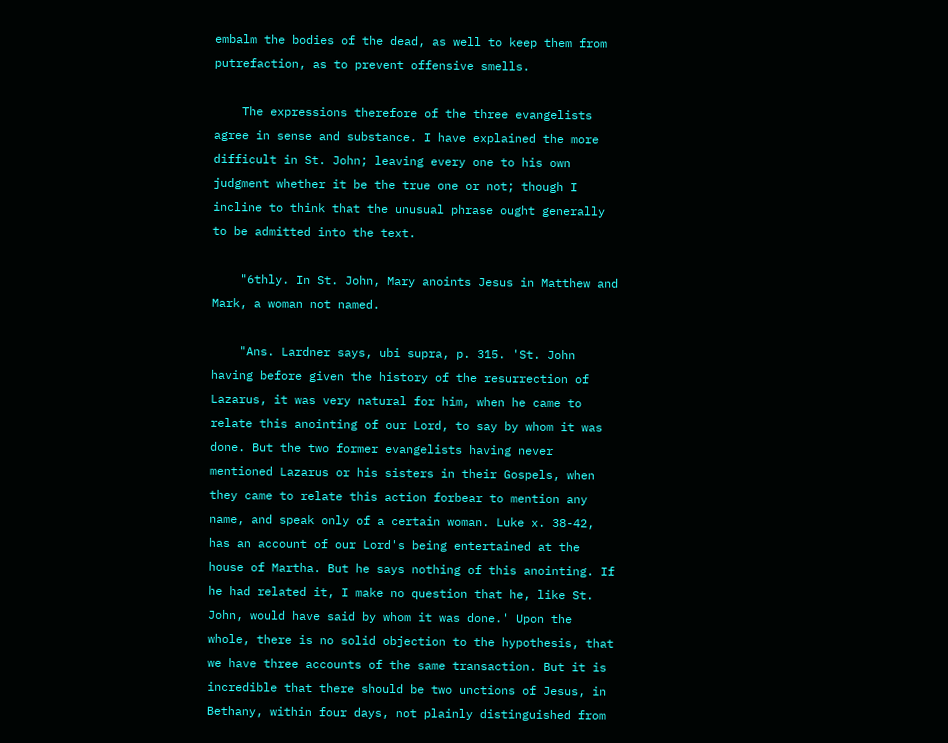embalm the bodies of the dead, as well to keep them from putrefaction, as to prevent offensive smells.

    The expressions therefore of the three evangelists agree in sense and substance. I have explained the more difficult in St. John; leaving every one to his own judgment whether it be the true one or not; though I incline to think that the unusual phrase ought generally to be admitted into the text.

    "6thly. In St. John, Mary anoints Jesus in Matthew and Mark, a woman not named.

    "Ans. Lardner says, ubi supra, p. 315. 'St. John having before given the history of the resurrection of Lazarus, it was very natural for him, when he came to relate this anointing of our Lord, to say by whom it was done. But the two former evangelists having never mentioned Lazarus or his sisters in their Gospels, when they came to relate this action forbear to mention any name, and speak only of a certain woman. Luke x. 38-42, has an account of our Lord's being entertained at the house of Martha. But he says nothing of this anointing. If he had related it, I make no question that he, like St. John, would have said by whom it was done.' Upon the whole, there is no solid objection to the hypothesis, that we have three accounts of the same transaction. But it is incredible that there should be two unctions of Jesus, in Bethany, within four days, not plainly distinguished from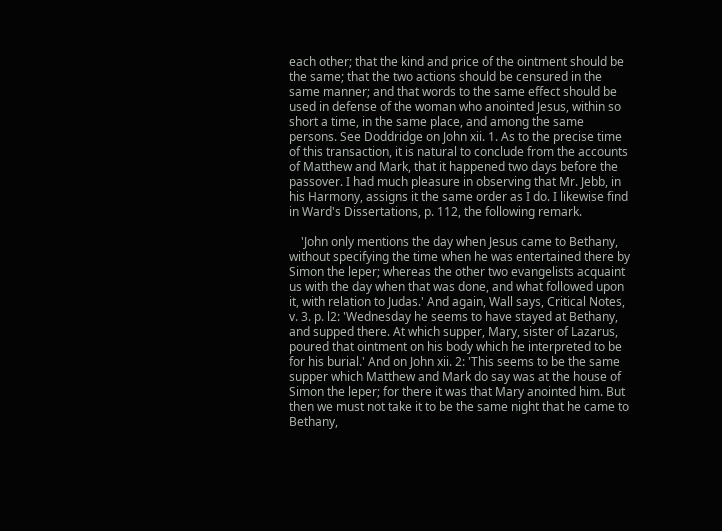each other; that the kind and price of the ointment should be the same; that the two actions should be censured in the same manner; and that words to the same effect should be used in defense of the woman who anointed Jesus, within so short a time, in the same place, and among the same persons. See Doddridge on John xii. 1. As to the precise time of this transaction, it is natural to conclude from the accounts of Matthew and Mark, that it happened two days before the passover. I had much pleasure in observing that Mr. Jebb, in his Harmony, assigns it the same order as I do. I likewise find in Ward's Dissertations, p. 112, the following remark.

    'John only mentions the day when Jesus came to Bethany, without specifying the time when he was entertained there by Simon the leper; whereas the other two evangelists acquaint us with the day when that was done, and what followed upon it, with relation to Judas.' And again, Wall says, Critical Notes, v. 3. p. l2: 'Wednesday he seems to have stayed at Bethany, and supped there. At which supper, Mary, sister of Lazarus, poured that ointment on his body which he interpreted to be for his burial.' And on John xii. 2: 'This seems to be the same supper which Matthew and Mark do say was at the house of Simon the leper; for there it was that Mary anointed him. But then we must not take it to be the same night that he came to Bethany,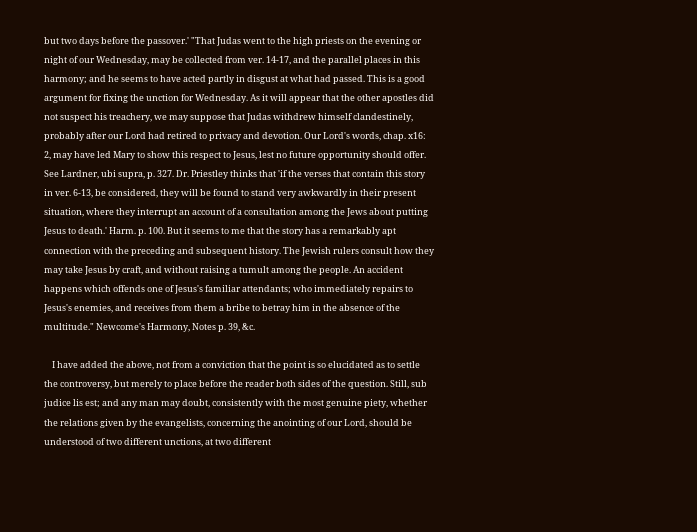but two days before the passover.' "That Judas went to the high priests on the evening or night of our Wednesday, may be collected from ver. 14-17, and the parallel places in this harmony; and he seems to have acted partly in disgust at what had passed. This is a good argument for fixing the unction for Wednesday. As it will appear that the other apostles did not suspect his treachery, we may suppose that Judas withdrew himself clandestinely, probably after our Lord had retired to privacy and devotion. Our Lord's words, chap. x16: 2, may have led Mary to show this respect to Jesus, lest no future opportunity should offer. See Lardner, ubi supra, p. 327. Dr. Priestley thinks that 'if the verses that contain this story in ver. 6-13, be considered, they will be found to stand very awkwardly in their present situation, where they interrupt an account of a consultation among the Jews about putting Jesus to death.' Harm. p. 100. But it seems to me that the story has a remarkably apt connection with the preceding and subsequent history. The Jewish rulers consult how they may take Jesus by craft, and without raising a tumult among the people. An accident happens which offends one of Jesus's familiar attendants; who immediately repairs to Jesus's enemies, and receives from them a bribe to betray him in the absence of the multitude." Newcome's Harmony, Notes p. 39, &c.

    I have added the above, not from a conviction that the point is so elucidated as to settle the controversy, but merely to place before the reader both sides of the question. Still, sub judice lis est; and any man may doubt, consistently with the most genuine piety, whether the relations given by the evangelists, concerning the anointing of our Lord, should be understood of two different unctions, at two different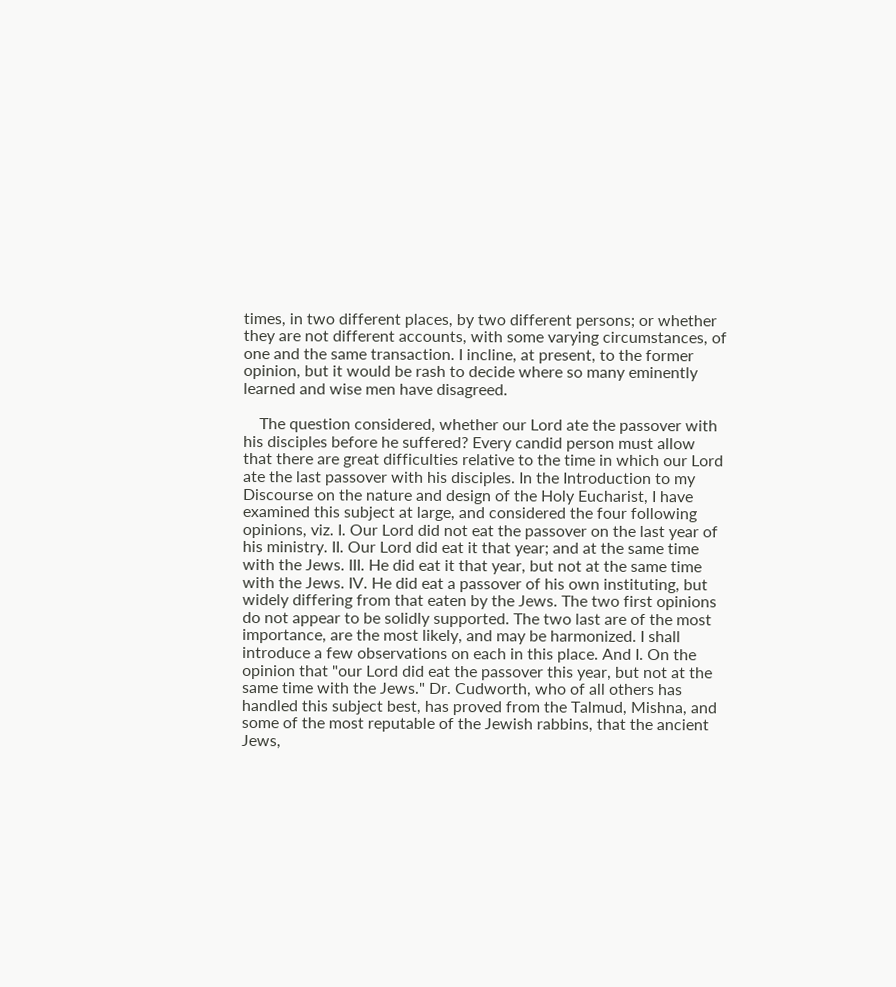times, in two different places, by two different persons; or whether they are not different accounts, with some varying circumstances, of one and the same transaction. I incline, at present, to the former opinion, but it would be rash to decide where so many eminently learned and wise men have disagreed.

    The question considered, whether our Lord ate the passover with his disciples before he suffered? Every candid person must allow that there are great difficulties relative to the time in which our Lord ate the last passover with his disciples. In the Introduction to my Discourse on the nature and design of the Holy Eucharist, I have examined this subject at large, and considered the four following opinions, viz. I. Our Lord did not eat the passover on the last year of his ministry. II. Our Lord did eat it that year; and at the same time with the Jews. III. He did eat it that year, but not at the same time with the Jews. IV. He did eat a passover of his own instituting, but widely differing from that eaten by the Jews. The two first opinions do not appear to be solidly supported. The two last are of the most importance, are the most likely, and may be harmonized. I shall introduce a few observations on each in this place. And I. On the opinion that "our Lord did eat the passover this year, but not at the same time with the Jews." Dr. Cudworth, who of all others has handled this subject best, has proved from the Talmud, Mishna, and some of the most reputable of the Jewish rabbins, that the ancient Jews,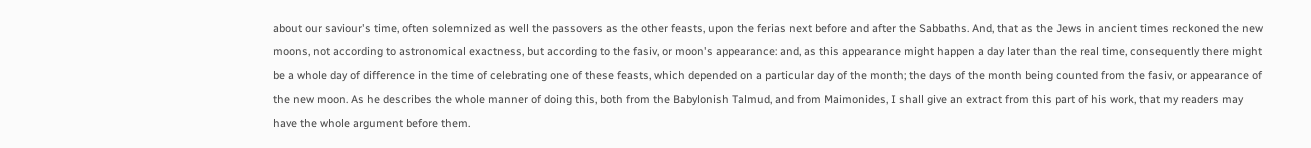about our saviour's time, often solemnized as well the passovers as the other feasts, upon the ferias next before and after the Sabbaths. And, that as the Jews in ancient times reckoned the new moons, not according to astronomical exactness, but according to the fasiv, or moon's appearance: and, as this appearance might happen a day later than the real time, consequently there might be a whole day of difference in the time of celebrating one of these feasts, which depended on a particular day of the month; the days of the month being counted from the fasiv, or appearance of the new moon. As he describes the whole manner of doing this, both from the Babylonish Talmud, and from Maimonides, I shall give an extract from this part of his work, that my readers may have the whole argument before them.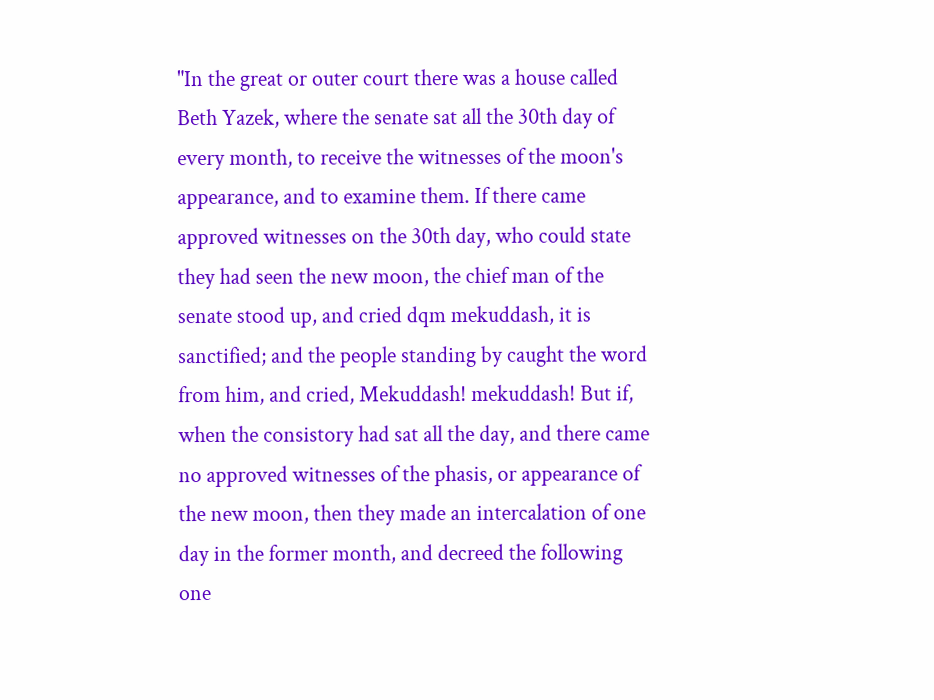"In the great or outer court there was a house called Beth Yazek, where the senate sat all the 30th day of every month, to receive the witnesses of the moon's appearance, and to examine them. If there came approved witnesses on the 30th day, who could state they had seen the new moon, the chief man of the senate stood up, and cried dqm mekuddash, it is sanctified; and the people standing by caught the word from him, and cried, Mekuddash! mekuddash! But if, when the consistory had sat all the day, and there came no approved witnesses of the phasis, or appearance of the new moon, then they made an intercalation of one day in the former month, and decreed the following one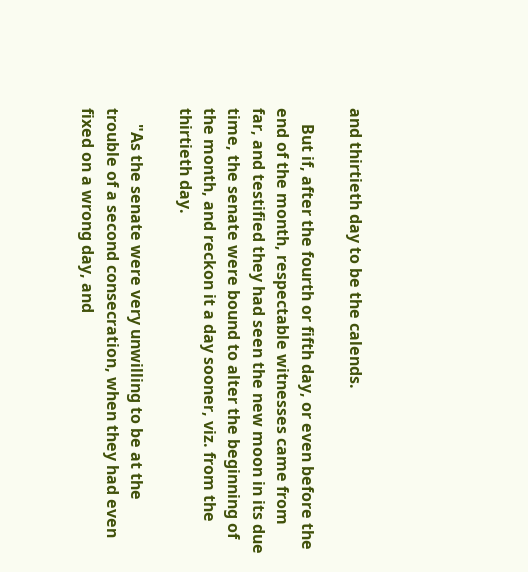and thirtieth day to be the calends.

    But if, after the fourth or fifth day, or even before the end of the month, respectable witnesses came from far, and testified they had seen the new moon in its due time, the senate were bound to alter the beginning of the month, and reckon it a day sooner, viz. from the thirtieth day.

    "As the senate were very unwilling to be at the trouble of a second consecration, when they had even fixed on a wrong day, and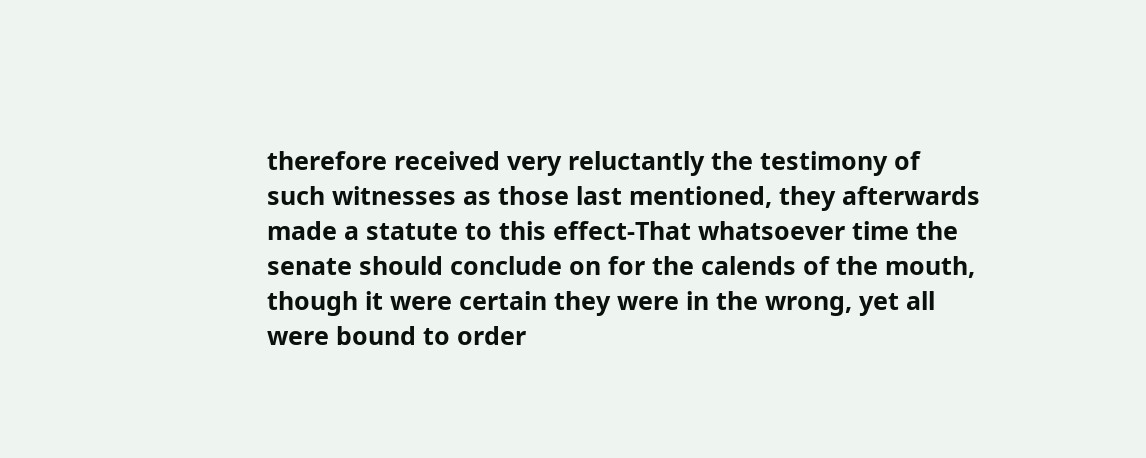therefore received very reluctantly the testimony of such witnesses as those last mentioned, they afterwards made a statute to this effect-That whatsoever time the senate should conclude on for the calends of the mouth, though it were certain they were in the wrong, yet all were bound to order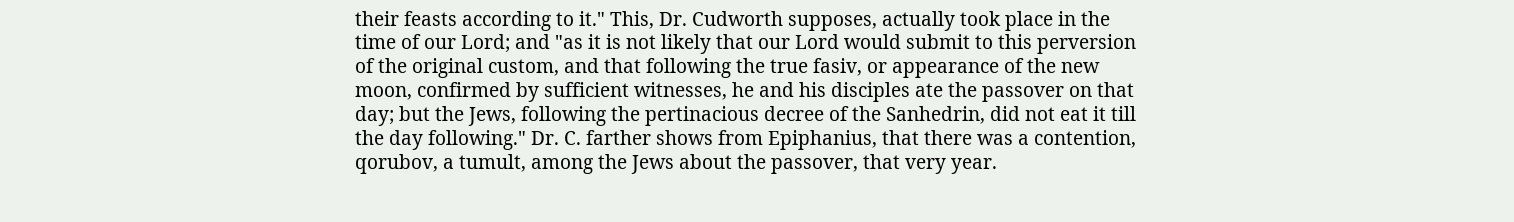their feasts according to it." This, Dr. Cudworth supposes, actually took place in the time of our Lord; and "as it is not likely that our Lord would submit to this perversion of the original custom, and that following the true fasiv, or appearance of the new moon, confirmed by sufficient witnesses, he and his disciples ate the passover on that day; but the Jews, following the pertinacious decree of the Sanhedrin, did not eat it till the day following." Dr. C. farther shows from Epiphanius, that there was a contention, qorubov, a tumult, among the Jews about the passover, that very year.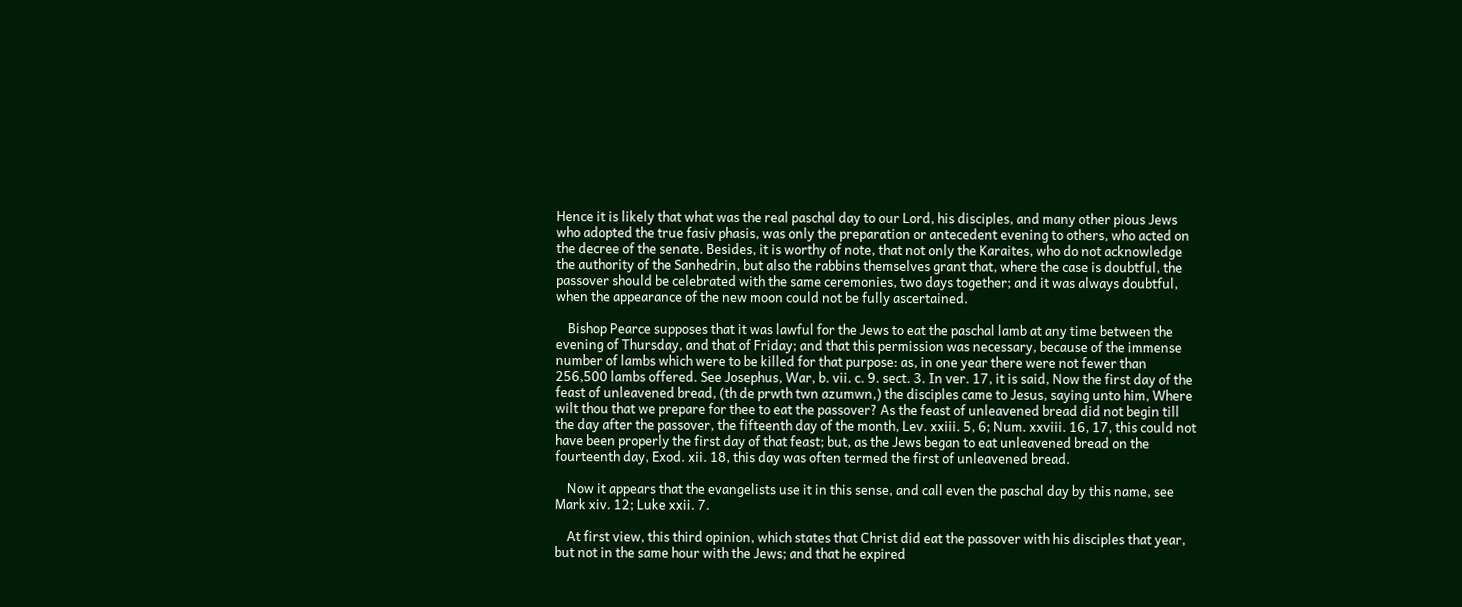Hence it is likely that what was the real paschal day to our Lord, his disciples, and many other pious Jews who adopted the true fasiv phasis, was only the preparation or antecedent evening to others, who acted on the decree of the senate. Besides, it is worthy of note, that not only the Karaites, who do not acknowledge the authority of the Sanhedrin, but also the rabbins themselves grant that, where the case is doubtful, the passover should be celebrated with the same ceremonies, two days together; and it was always doubtful, when the appearance of the new moon could not be fully ascertained.

    Bishop Pearce supposes that it was lawful for the Jews to eat the paschal lamb at any time between the evening of Thursday, and that of Friday; and that this permission was necessary, because of the immense number of lambs which were to be killed for that purpose: as, in one year there were not fewer than 256,500 lambs offered. See Josephus, War, b. vii. c. 9. sect. 3. In ver. 17, it is said, Now the first day of the feast of unleavened bread, (th de prwth twn azumwn,) the disciples came to Jesus, saying unto him, Where wilt thou that we prepare for thee to eat the passover? As the feast of unleavened bread did not begin till the day after the passover, the fifteenth day of the month, Lev. xxiii. 5, 6; Num. xxviii. 16, 17, this could not have been properly the first day of that feast; but, as the Jews began to eat unleavened bread on the fourteenth day, Exod. xii. 18, this day was often termed the first of unleavened bread.

    Now it appears that the evangelists use it in this sense, and call even the paschal day by this name, see Mark xiv. 12; Luke xxii. 7.

    At first view, this third opinion, which states that Christ did eat the passover with his disciples that year, but not in the same hour with the Jews; and that he expired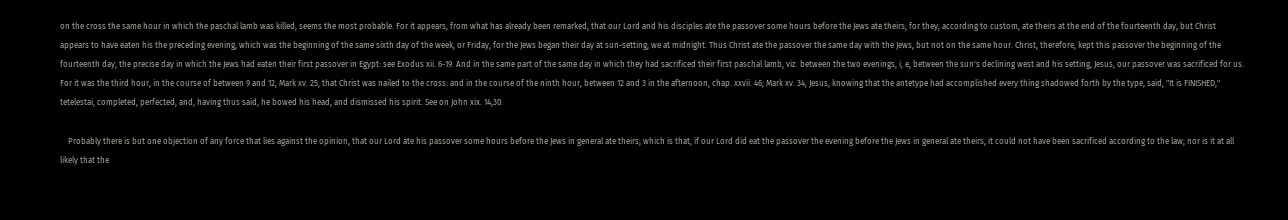on the cross the same hour in which the paschal lamb was killed, seems the most probable. For it appears, from what has already been remarked, that our Lord and his disciples ate the passover some hours before the Jews ate theirs; for they, according to custom, ate theirs at the end of the fourteenth day, but Christ appears to have eaten his the preceding evening, which was the beginning of the same sixth day of the week, or Friday, for the Jews began their day at sun-setting; we at midnight. Thus Christ ate the passover the same day with the Jews, but not on the same hour. Christ, therefore, kept this passover the beginning of the fourteenth day, the precise day in which the Jews had eaten their first passover in Egypt: see Exodus xii. 6-19. And in the same part of the same day in which they had sacrificed their first paschal lamb, viz. between the two evenings, i, e, between the sun's declining west and his setting, Jesus, our passover was sacrificed for us. For it was the third hour, in the course of between 9 and 12, Mark xv. 25, that Christ was nailed to the cross: and in the course of the ninth hour, between 12 and 3 in the afternoon, chap. xxvii. 46; Mark xv. 34, Jesus, knowing that the antetype had accomplished every thing shadowed forth by the type, said, "It is FINISHED," tetelestai, completed, perfected, and, having thus said, he bowed his head, and dismissed his spirit. See on John xix. 14,30.

    Probably there is but one objection of any force that lies against the opinion, that our Lord ate his passover some hours before the Jews in general ate theirs; which is that, if our Lord did eat the passover the evening before the Jews in general ate theirs, it could not have been sacrificed according to the law; nor is it at all likely that the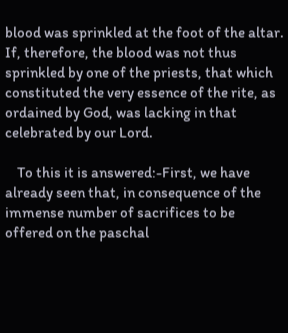blood was sprinkled at the foot of the altar. If, therefore, the blood was not thus sprinkled by one of the priests, that which constituted the very essence of the rite, as ordained by God, was lacking in that celebrated by our Lord.

    To this it is answered:-First, we have already seen that, in consequence of the immense number of sacrifices to be offered on the paschal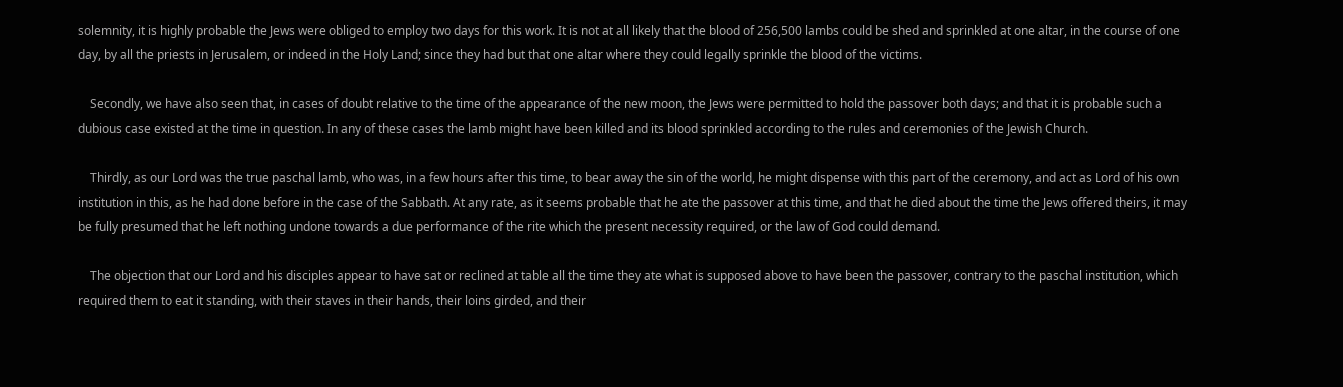solemnity, it is highly probable the Jews were obliged to employ two days for this work. It is not at all likely that the blood of 256,500 lambs could be shed and sprinkled at one altar, in the course of one day, by all the priests in Jerusalem, or indeed in the Holy Land; since they had but that one altar where they could legally sprinkle the blood of the victims.

    Secondly, we have also seen that, in cases of doubt relative to the time of the appearance of the new moon, the Jews were permitted to hold the passover both days; and that it is probable such a dubious case existed at the time in question. In any of these cases the lamb might have been killed and its blood sprinkled according to the rules and ceremonies of the Jewish Church.

    Thirdly, as our Lord was the true paschal lamb, who was, in a few hours after this time, to bear away the sin of the world, he might dispense with this part of the ceremony, and act as Lord of his own institution in this, as he had done before in the case of the Sabbath. At any rate, as it seems probable that he ate the passover at this time, and that he died about the time the Jews offered theirs, it may be fully presumed that he left nothing undone towards a due performance of the rite which the present necessity required, or the law of God could demand.

    The objection that our Lord and his disciples appear to have sat or reclined at table all the time they ate what is supposed above to have been the passover, contrary to the paschal institution, which required them to eat it standing, with their staves in their hands, their loins girded, and their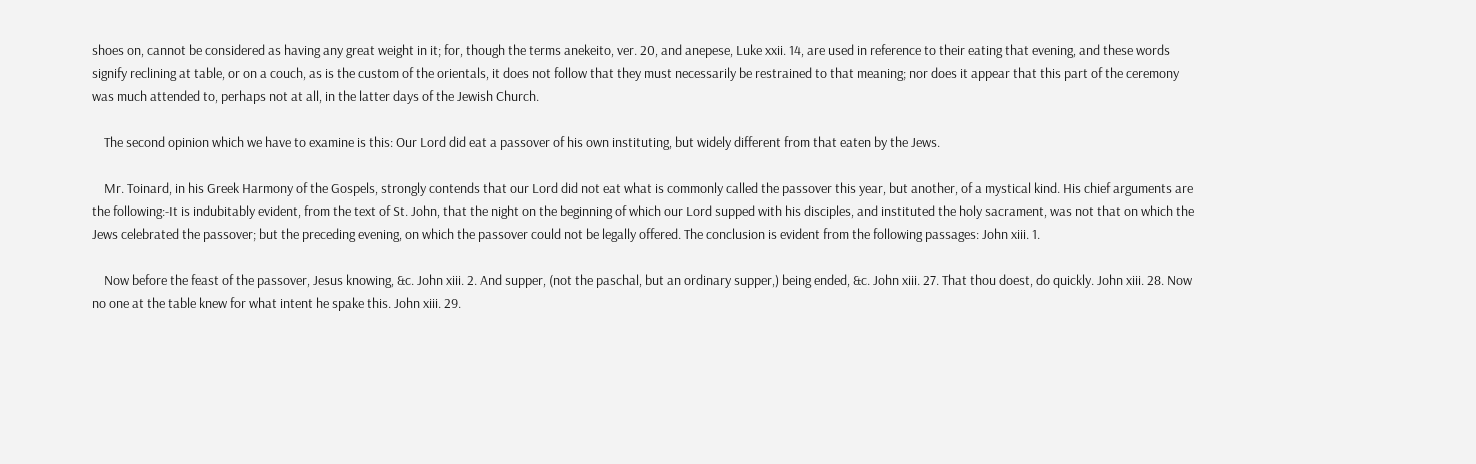shoes on, cannot be considered as having any great weight in it; for, though the terms anekeito, ver. 20, and anepese, Luke xxii. 14, are used in reference to their eating that evening, and these words signify reclining at table, or on a couch, as is the custom of the orientals, it does not follow that they must necessarily be restrained to that meaning; nor does it appear that this part of the ceremony was much attended to, perhaps not at all, in the latter days of the Jewish Church.

    The second opinion which we have to examine is this: Our Lord did eat a passover of his own instituting, but widely different from that eaten by the Jews.

    Mr. Toinard, in his Greek Harmony of the Gospels, strongly contends that our Lord did not eat what is commonly called the passover this year, but another, of a mystical kind. His chief arguments are the following:-It is indubitably evident, from the text of St. John, that the night on the beginning of which our Lord supped with his disciples, and instituted the holy sacrament, was not that on which the Jews celebrated the passover; but the preceding evening, on which the passover could not be legally offered. The conclusion is evident from the following passages: John xiii. 1.

    Now before the feast of the passover, Jesus knowing, &c. John xiii. 2. And supper, (not the paschal, but an ordinary supper,) being ended, &c. John xiii. 27. That thou doest, do quickly. John xiii. 28. Now no one at the table knew for what intent he spake this. John xiii. 29.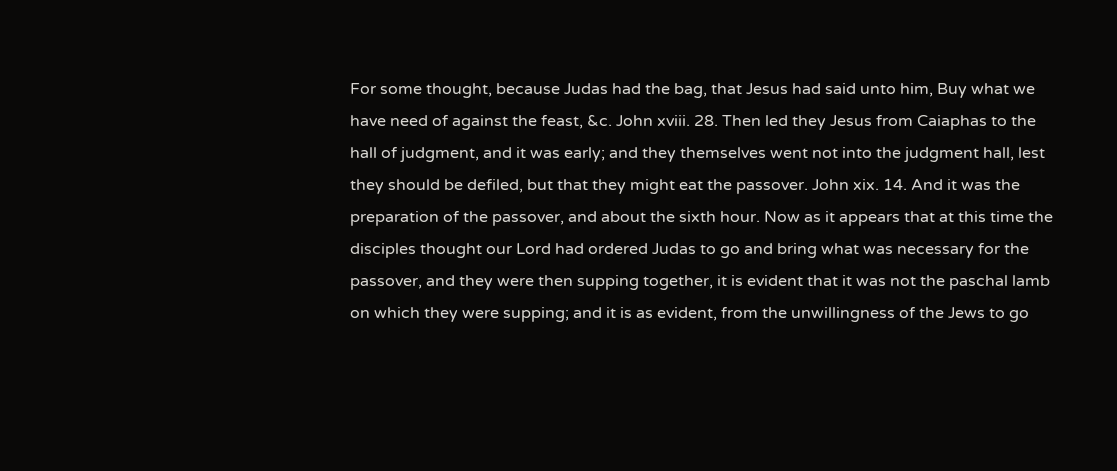For some thought, because Judas had the bag, that Jesus had said unto him, Buy what we have need of against the feast, &c. John xviii. 28. Then led they Jesus from Caiaphas to the hall of judgment, and it was early; and they themselves went not into the judgment hall, lest they should be defiled, but that they might eat the passover. John xix. 14. And it was the preparation of the passover, and about the sixth hour. Now as it appears that at this time the disciples thought our Lord had ordered Judas to go and bring what was necessary for the passover, and they were then supping together, it is evident that it was not the paschal lamb on which they were supping; and it is as evident, from the unwillingness of the Jews to go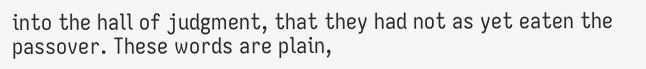into the hall of judgment, that they had not as yet eaten the passover. These words are plain,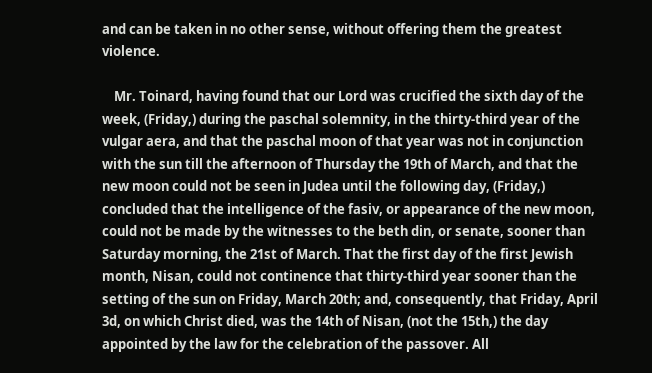and can be taken in no other sense, without offering them the greatest violence.

    Mr. Toinard, having found that our Lord was crucified the sixth day of the week, (Friday,) during the paschal solemnity, in the thirty-third year of the vulgar aera, and that the paschal moon of that year was not in conjunction with the sun till the afternoon of Thursday the 19th of March, and that the new moon could not be seen in Judea until the following day, (Friday,) concluded that the intelligence of the fasiv, or appearance of the new moon, could not be made by the witnesses to the beth din, or senate, sooner than Saturday morning, the 21st of March. That the first day of the first Jewish month, Nisan, could not continence that thirty-third year sooner than the setting of the sun on Friday, March 20th; and, consequently, that Friday, April 3d, on which Christ died, was the 14th of Nisan, (not the 15th,) the day appointed by the law for the celebration of the passover. All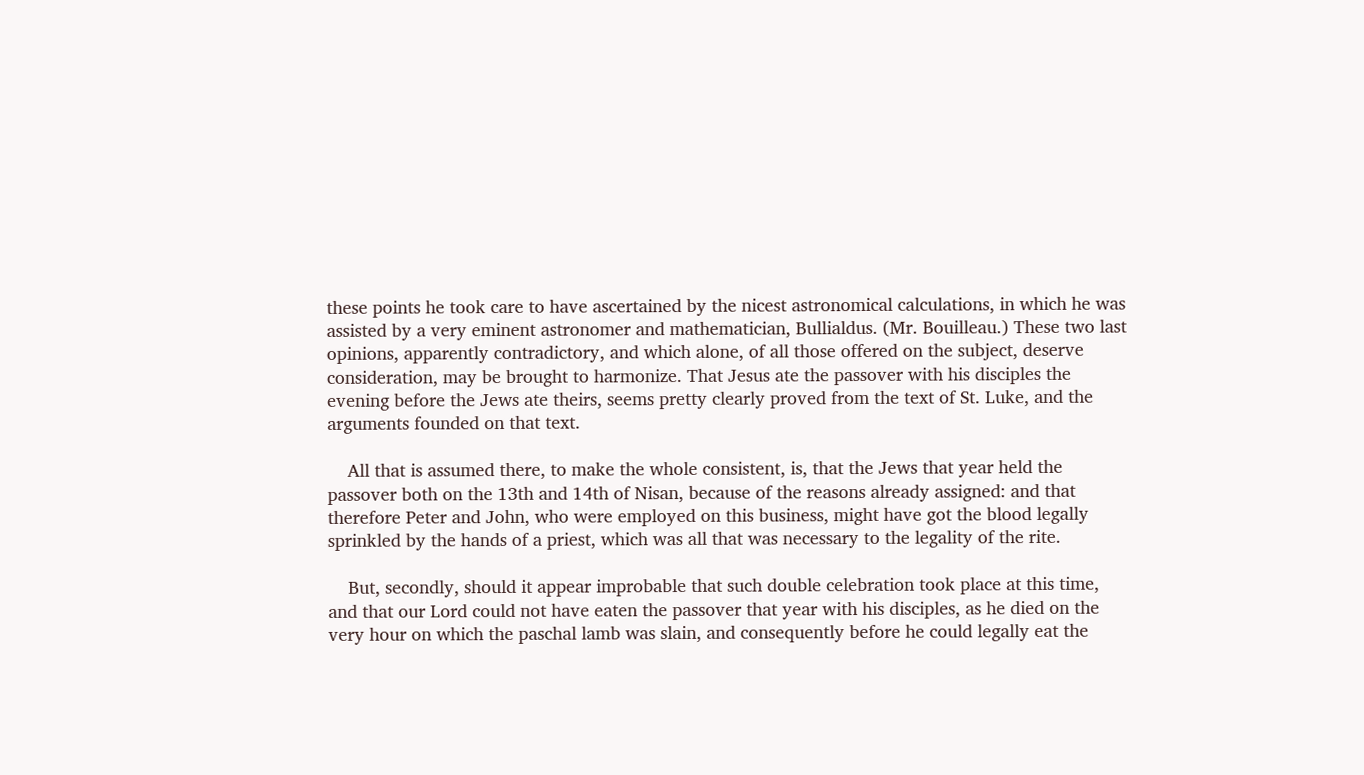these points he took care to have ascertained by the nicest astronomical calculations, in which he was assisted by a very eminent astronomer and mathematician, Bullialdus. (Mr. Bouilleau.) These two last opinions, apparently contradictory, and which alone, of all those offered on the subject, deserve consideration, may be brought to harmonize. That Jesus ate the passover with his disciples the evening before the Jews ate theirs, seems pretty clearly proved from the text of St. Luke, and the arguments founded on that text.

    All that is assumed there, to make the whole consistent, is, that the Jews that year held the passover both on the 13th and 14th of Nisan, because of the reasons already assigned: and that therefore Peter and John, who were employed on this business, might have got the blood legally sprinkled by the hands of a priest, which was all that was necessary to the legality of the rite.

    But, secondly, should it appear improbable that such double celebration took place at this time, and that our Lord could not have eaten the passover that year with his disciples, as he died on the very hour on which the paschal lamb was slain, and consequently before he could legally eat the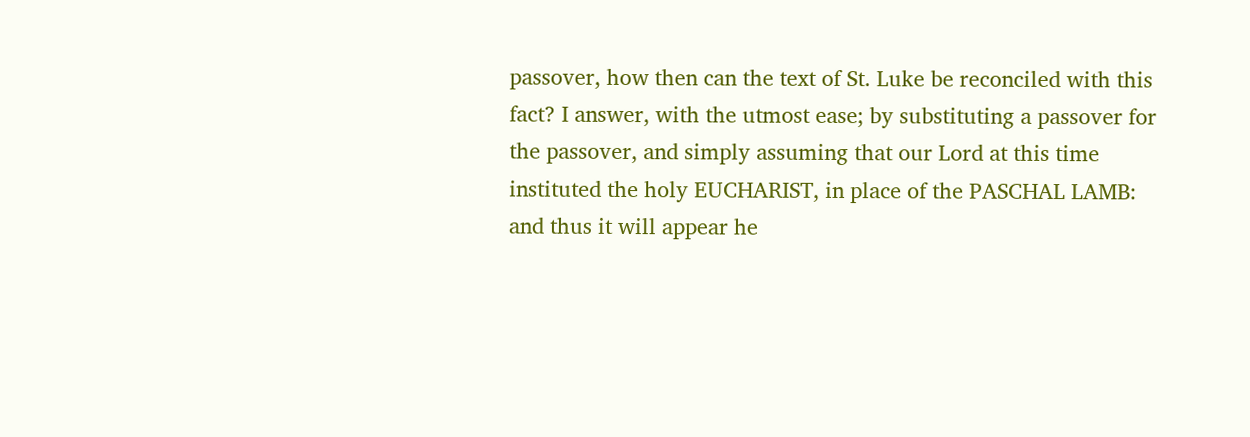passover, how then can the text of St. Luke be reconciled with this fact? I answer, with the utmost ease; by substituting a passover for the passover, and simply assuming that our Lord at this time instituted the holy EUCHARIST, in place of the PASCHAL LAMB: and thus it will appear he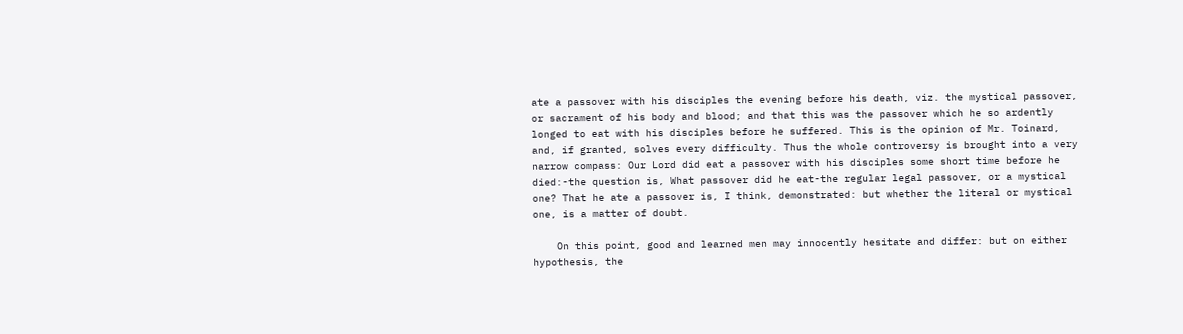ate a passover with his disciples the evening before his death, viz. the mystical passover, or sacrament of his body and blood; and that this was the passover which he so ardently longed to eat with his disciples before he suffered. This is the opinion of Mr. Toinard, and, if granted, solves every difficulty. Thus the whole controversy is brought into a very narrow compass: Our Lord did eat a passover with his disciples some short time before he died:-the question is, What passover did he eat-the regular legal passover, or a mystical one? That he ate a passover is, I think, demonstrated: but whether the literal or mystical one, is a matter of doubt.

    On this point, good and learned men may innocently hesitate and differ: but on either hypothesis, the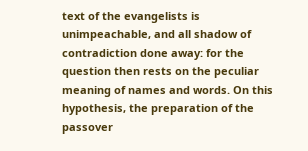text of the evangelists is unimpeachable, and all shadow of contradiction done away: for the question then rests on the peculiar meaning of names and words. On this hypothesis, the preparation of the passover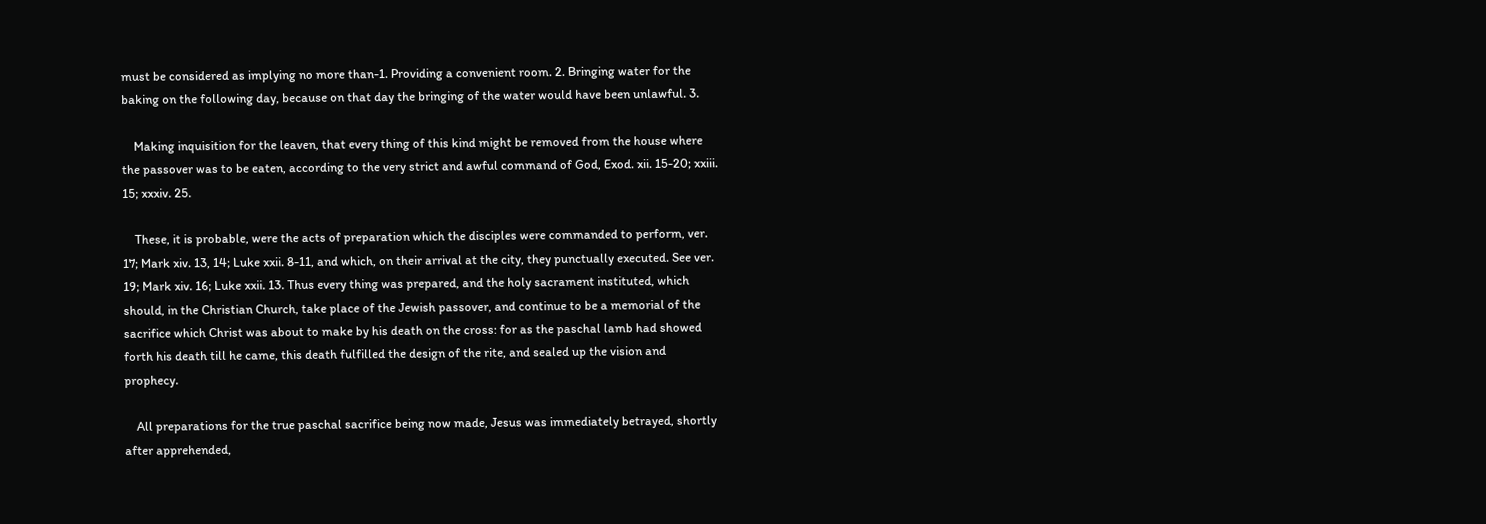must be considered as implying no more than-1. Providing a convenient room. 2. Bringing water for the baking on the following day, because on that day the bringing of the water would have been unlawful. 3.

    Making inquisition for the leaven, that every thing of this kind might be removed from the house where the passover was to be eaten, according to the very strict and awful command of God, Exod. xii. 15-20; xxiii. 15; xxxiv. 25.

    These, it is probable, were the acts of preparation which the disciples were commanded to perform, ver. 17; Mark xiv. 13, 14; Luke xxii. 8-11, and which, on their arrival at the city, they punctually executed. See ver. 19; Mark xiv. 16; Luke xxii. 13. Thus every thing was prepared, and the holy sacrament instituted, which should, in the Christian Church, take place of the Jewish passover, and continue to be a memorial of the sacrifice which Christ was about to make by his death on the cross: for as the paschal lamb had showed forth his death till he came, this death fulfilled the design of the rite, and sealed up the vision and prophecy.

    All preparations for the true paschal sacrifice being now made, Jesus was immediately betrayed, shortly after apprehended,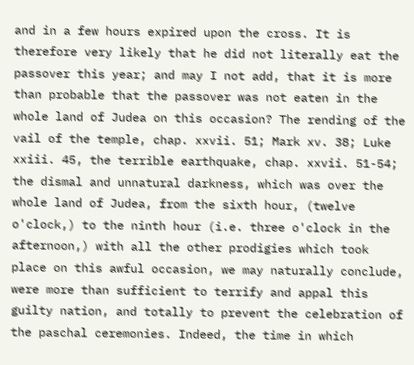and in a few hours expired upon the cross. It is therefore very likely that he did not literally eat the passover this year; and may I not add, that it is more than probable that the passover was not eaten in the whole land of Judea on this occasion? The rending of the vail of the temple, chap. xxvii. 51; Mark xv. 38; Luke xxiii. 45, the terrible earthquake, chap. xxvii. 51-54; the dismal and unnatural darkness, which was over the whole land of Judea, from the sixth hour, (twelve o'clock,) to the ninth hour (i.e. three o'clock in the afternoon,) with all the other prodigies which took place on this awful occasion, we may naturally conclude, were more than sufficient to terrify and appal this guilty nation, and totally to prevent the celebration of the paschal ceremonies. Indeed, the time in which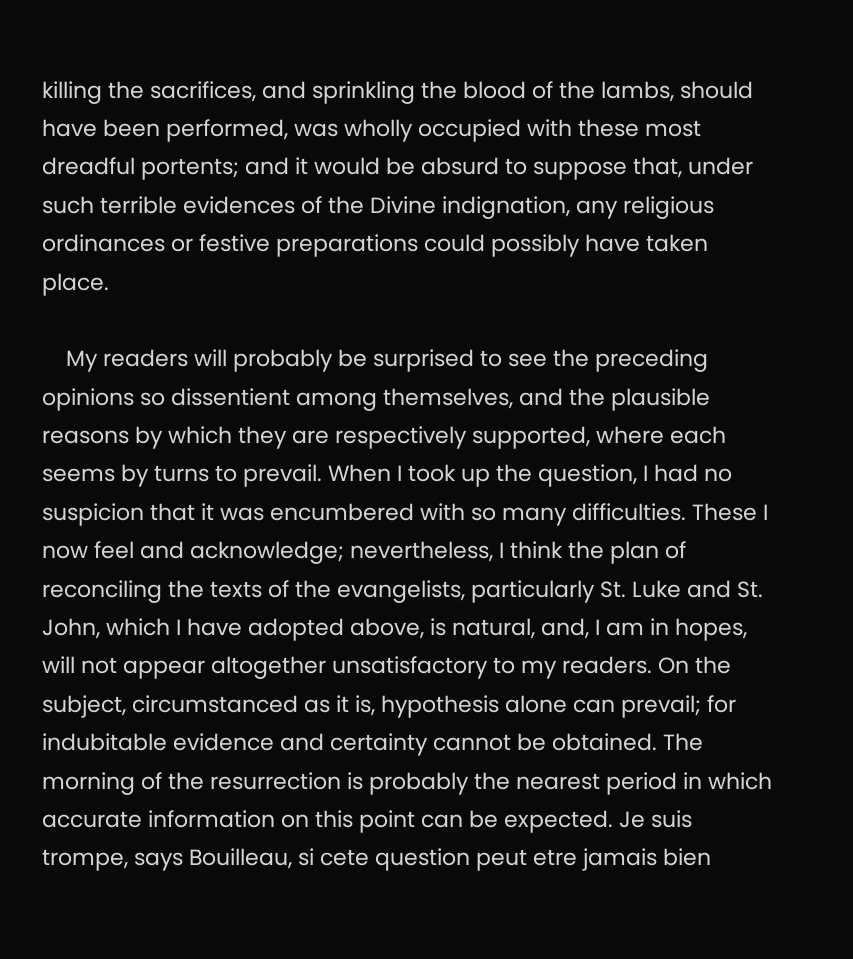killing the sacrifices, and sprinkling the blood of the lambs, should have been performed, was wholly occupied with these most dreadful portents; and it would be absurd to suppose that, under such terrible evidences of the Divine indignation, any religious ordinances or festive preparations could possibly have taken place.

    My readers will probably be surprised to see the preceding opinions so dissentient among themselves, and the plausible reasons by which they are respectively supported, where each seems by turns to prevail. When I took up the question, I had no suspicion that it was encumbered with so many difficulties. These I now feel and acknowledge; nevertheless, I think the plan of reconciling the texts of the evangelists, particularly St. Luke and St. John, which I have adopted above, is natural, and, I am in hopes, will not appear altogether unsatisfactory to my readers. On the subject, circumstanced as it is, hypothesis alone can prevail; for indubitable evidence and certainty cannot be obtained. The morning of the resurrection is probably the nearest period in which accurate information on this point can be expected. Je suis trompe, says Bouilleau, si cete question peut etre jamais bien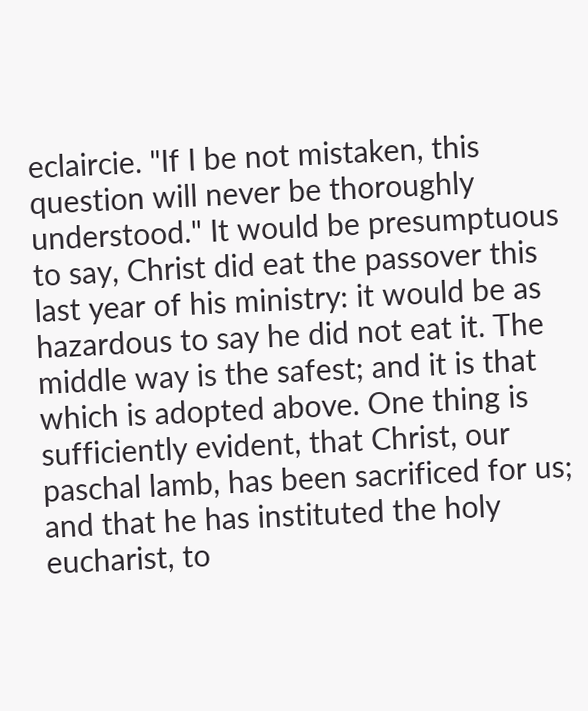eclaircie. "If I be not mistaken, this question will never be thoroughly understood." It would be presumptuous to say, Christ did eat the passover this last year of his ministry: it would be as hazardous to say he did not eat it. The middle way is the safest; and it is that which is adopted above. One thing is sufficiently evident, that Christ, our paschal lamb, has been sacrificed for us; and that he has instituted the holy eucharist, to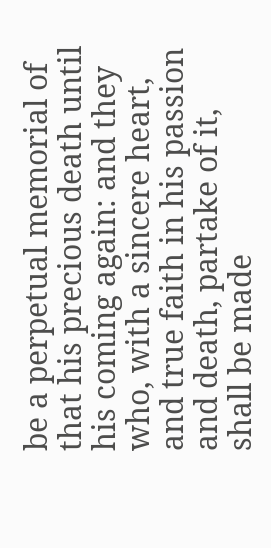be a perpetual memorial of that his precious death until his coming again: and they who, with a sincere heart, and true faith in his passion and death, partake of it, shall be made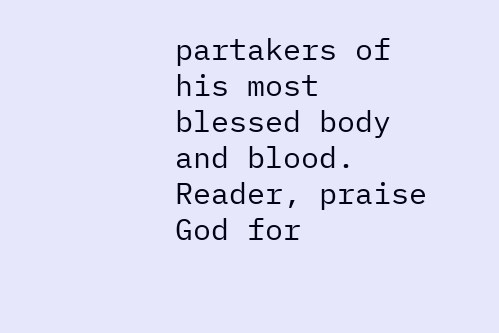partakers of his most blessed body and blood. Reader, praise God for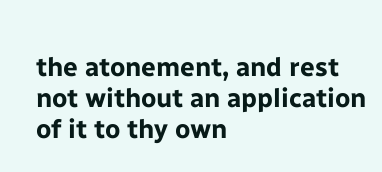the atonement, and rest not without an application of it to thy own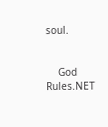soul.


    God Rules.NET